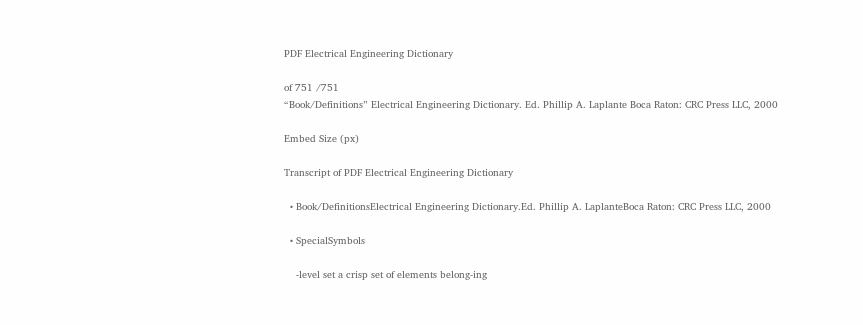PDF Electrical Engineering Dictionary

of 751 /751
“Book/Definitions” Electrical Engineering Dictionary. Ed. Phillip A. Laplante Boca Raton: CRC Press LLC, 2000

Embed Size (px)

Transcript of PDF Electrical Engineering Dictionary

  • Book/DefinitionsElectrical Engineering Dictionary.Ed. Phillip A. LaplanteBoca Raton: CRC Press LLC, 2000

  • SpecialSymbols

    -level set a crisp set of elements belong-ing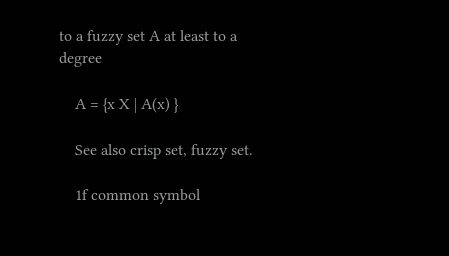to a fuzzy set A at least to a degree

    A = {x X | A(x) }

    See also crisp set, fuzzy set.

    1f common symbol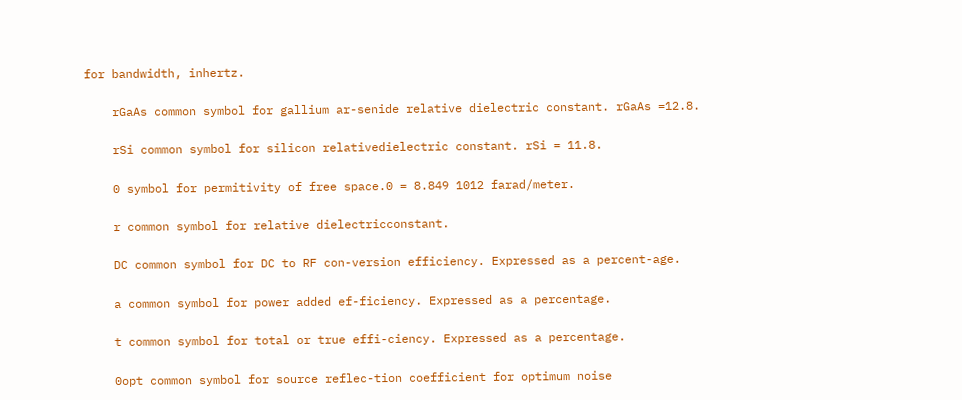for bandwidth, inhertz.

    rGaAs common symbol for gallium ar-senide relative dielectric constant. rGaAs =12.8.

    rSi common symbol for silicon relativedielectric constant. rSi = 11.8.

    0 symbol for permitivity of free space.0 = 8.849 1012 farad/meter.

    r common symbol for relative dielectricconstant.

    DC common symbol for DC to RF con-version efficiency. Expressed as a percent-age.

    a common symbol for power added ef-ficiency. Expressed as a percentage.

    t common symbol for total or true effi-ciency. Expressed as a percentage.

    0opt common symbol for source reflec-tion coefficient for optimum noise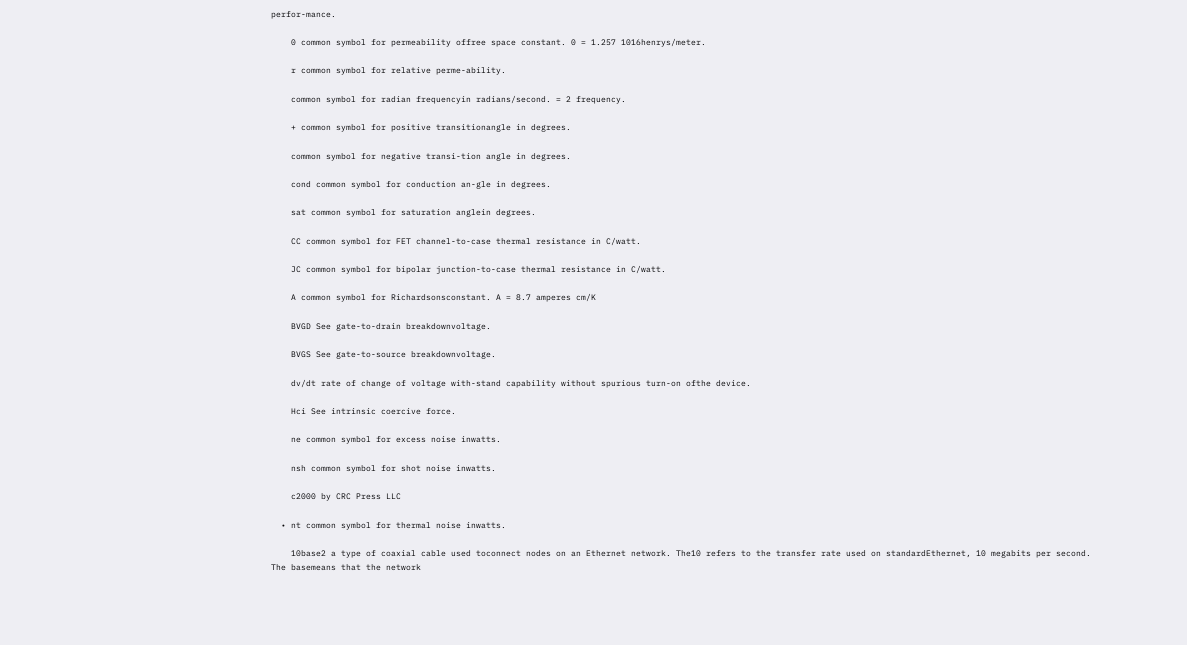perfor-mance.

    0 common symbol for permeability offree space constant. 0 = 1.257 1016henrys/meter.

    r common symbol for relative perme-ability.

    common symbol for radian frequencyin radians/second. = 2 frequency.

    + common symbol for positive transitionangle in degrees.

    common symbol for negative transi-tion angle in degrees.

    cond common symbol for conduction an-gle in degrees.

    sat common symbol for saturation anglein degrees.

    CC common symbol for FET channel-to-case thermal resistance in C/watt.

    JC common symbol for bipolar junction-to-case thermal resistance in C/watt.

    A common symbol for Richardsonsconstant. A = 8.7 amperes cm/K

    BVGD See gate-to-drain breakdownvoltage.

    BVGS See gate-to-source breakdownvoltage.

    dv/dt rate of change of voltage with-stand capability without spurious turn-on ofthe device.

    Hci See intrinsic coercive force.

    ne common symbol for excess noise inwatts.

    nsh common symbol for shot noise inwatts.

    c2000 by CRC Press LLC

  • nt common symbol for thermal noise inwatts.

    10base2 a type of coaxial cable used toconnect nodes on an Ethernet network. The10 refers to the transfer rate used on standardEthernet, 10 megabits per second. The basemeans that the network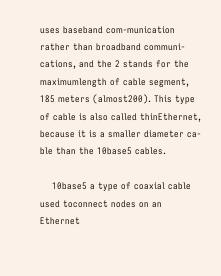uses baseband com-munication rather than broadband communi-cations, and the 2 stands for the maximumlength of cable segment, 185 meters (almost200). This type of cable is also called thinEthernet, because it is a smaller diameter ca-ble than the 10base5 cables.

    10base5 a type of coaxial cable used toconnect nodes on an Ethernet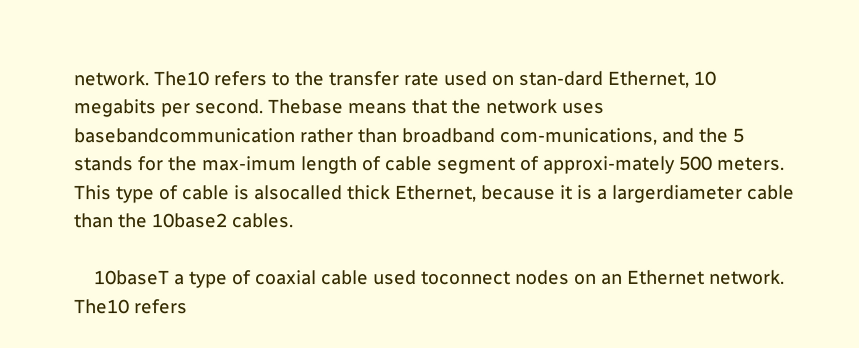network. The10 refers to the transfer rate used on stan-dard Ethernet, 10 megabits per second. Thebase means that the network uses basebandcommunication rather than broadband com-munications, and the 5 stands for the max-imum length of cable segment of approxi-mately 500 meters. This type of cable is alsocalled thick Ethernet, because it is a largerdiameter cable than the 10base2 cables.

    10baseT a type of coaxial cable used toconnect nodes on an Ethernet network. The10 refers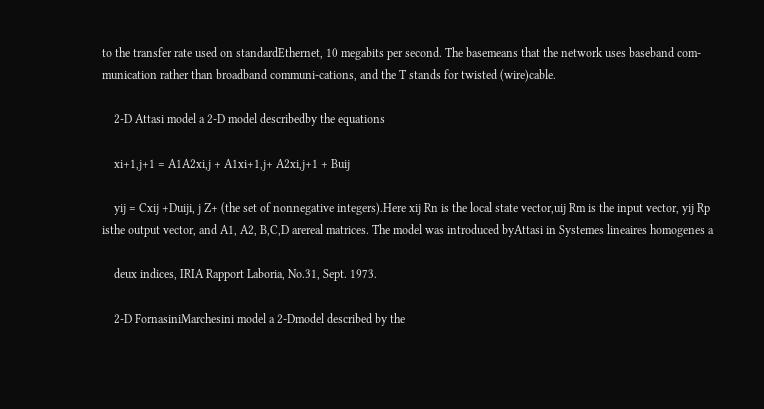to the transfer rate used on standardEthernet, 10 megabits per second. The basemeans that the network uses baseband com-munication rather than broadband communi-cations, and the T stands for twisted (wire)cable.

    2-D Attasi model a 2-D model describedby the equations

    xi+1,j+1 = A1A2xi,j + A1xi+1,j+ A2xi,j+1 + Buij

    yij = Cxij +Duiji, j Z+ (the set of nonnegative integers).Here xij Rn is the local state vector,uij Rm is the input vector, yij Rp isthe output vector, and A1, A2, B,C,D arereal matrices. The model was introduced byAttasi in Systemes lineaires homogenes a

    deux indices, IRIA Rapport Laboria, No.31, Sept. 1973.

    2-D FornasiniMarchesini model a 2-Dmodel described by the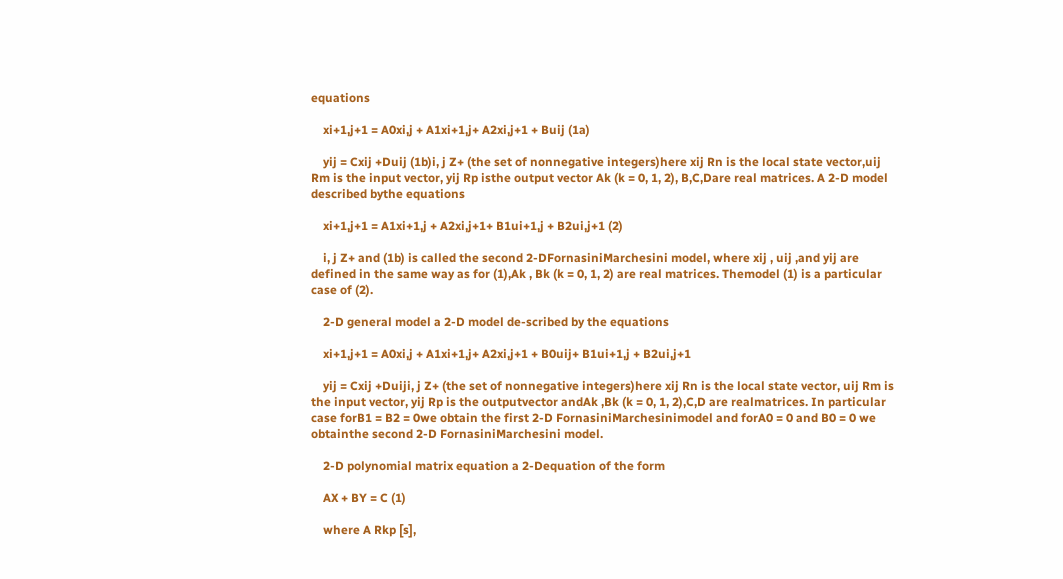equations

    xi+1,j+1 = A0xi,j + A1xi+1,j+ A2xi,j+1 + Buij (1a)

    yij = Cxij +Duij (1b)i, j Z+ (the set of nonnegative integers)here xij Rn is the local state vector,uij Rm is the input vector, yij Rp isthe output vector Ak (k = 0, 1, 2), B,C,Dare real matrices. A 2-D model described bythe equations

    xi+1,j+1 = A1xi+1,j + A2xi,j+1+ B1ui+1,j + B2ui,j+1 (2)

    i, j Z+ and (1b) is called the second 2-DFornasiniMarchesini model, where xij , uij ,and yij are defined in the same way as for (1),Ak , Bk (k = 0, 1, 2) are real matrices. Themodel (1) is a particular case of (2).

    2-D general model a 2-D model de-scribed by the equations

    xi+1,j+1 = A0xi,j + A1xi+1,j+ A2xi,j+1 + B0uij+ B1ui+1,j + B2ui,j+1

    yij = Cxij +Duiji, j Z+ (the set of nonnegative integers)here xij Rn is the local state vector, uij Rm is the input vector, yij Rp is the outputvector andAk ,Bk (k = 0, 1, 2),C,D are realmatrices. In particular case forB1 = B2 = 0we obtain the first 2-D FornasiniMarchesinimodel and forA0 = 0 and B0 = 0 we obtainthe second 2-D FornasiniMarchesini model.

    2-D polynomial matrix equation a 2-Dequation of the form

    AX + BY = C (1)

    where A Rkp [s],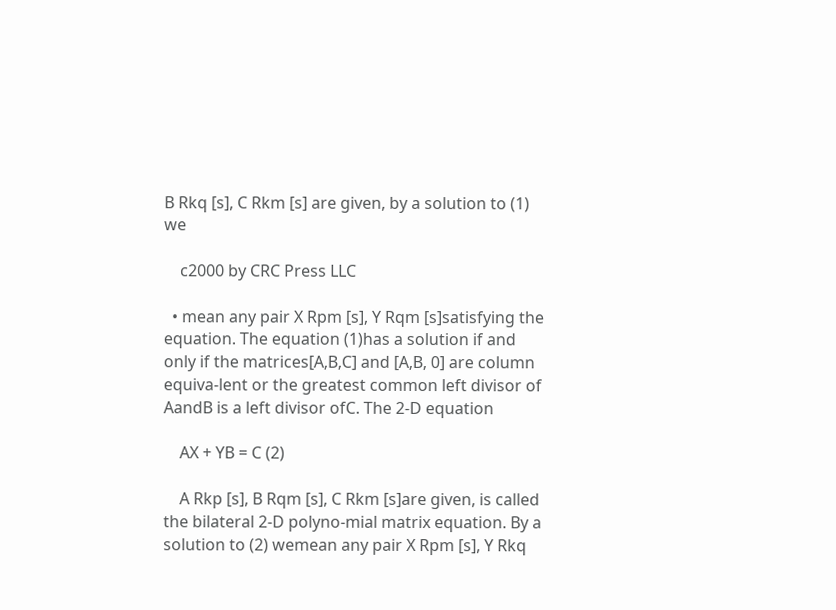B Rkq [s], C Rkm [s] are given, by a solution to (1) we

    c2000 by CRC Press LLC

  • mean any pair X Rpm [s], Y Rqm [s]satisfying the equation. The equation (1)has a solution if and only if the matrices[A,B,C] and [A,B, 0] are column equiva-lent or the greatest common left divisor of AandB is a left divisor ofC. The 2-D equation

    AX + YB = C (2)

    A Rkp [s], B Rqm [s], C Rkm [s]are given, is called the bilateral 2-D polyno-mial matrix equation. By a solution to (2) wemean any pair X Rpm [s], Y Rkq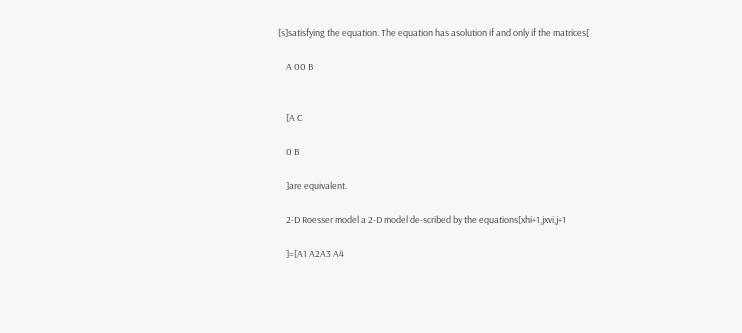[s]satisfying the equation. The equation has asolution if and only if the matrices[

    A 00 B


    [A C

    0 B

    ]are equivalent.

    2-D Roesser model a 2-D model de-scribed by the equations[xhi+1,jxvi,j+1

    ]=[A1 A2A3 A4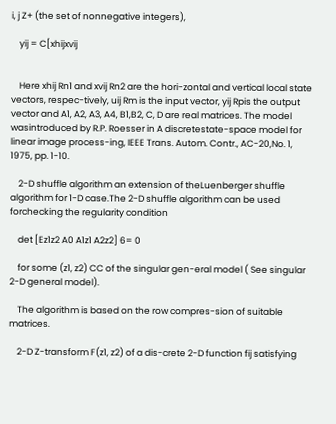i, j Z+ (the set of nonnegative integers),

    yij = C[xhijxvij


    Here xhij Rn1 and xvij Rn2 are the hori-zontal and vertical local state vectors, respec-tively, uij Rm is the input vector, yij Rpis the output vector and A1, A2, A3, A4, B1,B2, C, D are real matrices. The model wasintroduced by R.P. Roesser in A discretestate-space model for linear image process-ing, IEEE Trans. Autom. Contr., AC-20,No. 1, 1975, pp. 1-10.

    2-D shuffle algorithm an extension of theLuenberger shuffle algorithm for 1-D case.The 2-D shuffle algorithm can be used forchecking the regularity condition

    det [Ez1z2 A0 A1z1 A2z2] 6= 0

    for some (z1, z2) CC of the singular gen-eral model ( See singular 2-D general model).

    The algorithm is based on the row compres-sion of suitable matrices.

    2-D Z-transform F(z1, z2) of a dis-crete 2-D function fij satisfying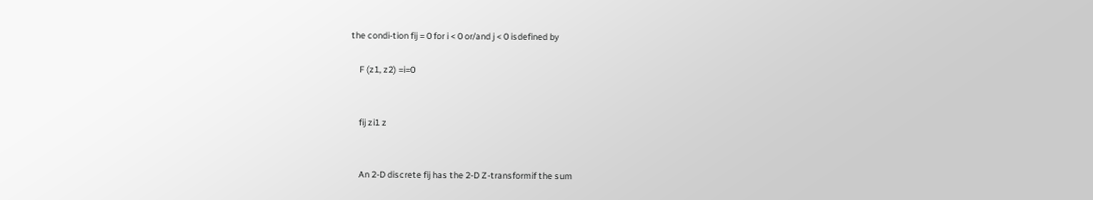the condi-tion fij = 0 for i < 0 or/and j < 0 isdefined by

    F (z1, z2) =i=0


    fij zi1 z


    An 2-D discrete fij has the 2-D Z-transformif the sum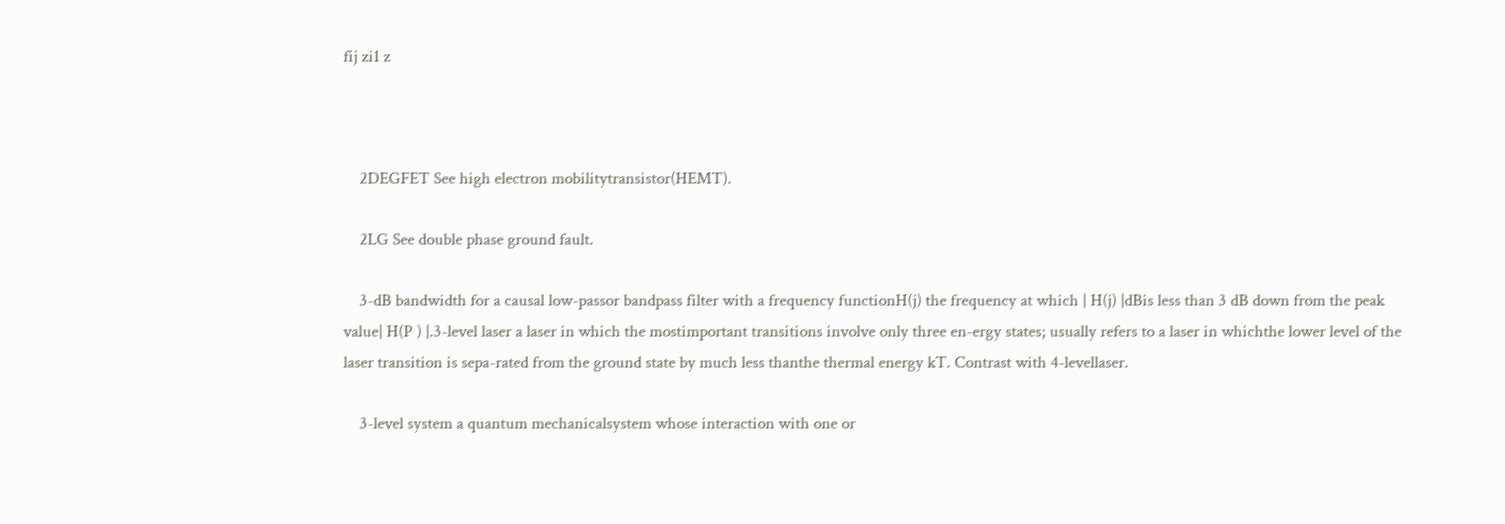fij zi1 z



    2DEGFET See high electron mobilitytransistor(HEMT).

    2LG See double phase ground fault.

    3-dB bandwidth for a causal low-passor bandpass filter with a frequency functionH(j) the frequency at which | H(j) |dBis less than 3 dB down from the peak value| H(P ) |.3-level laser a laser in which the mostimportant transitions involve only three en-ergy states; usually refers to a laser in whichthe lower level of the laser transition is sepa-rated from the ground state by much less thanthe thermal energy kT. Contrast with 4-levellaser.

    3-level system a quantum mechanicalsystem whose interaction with one or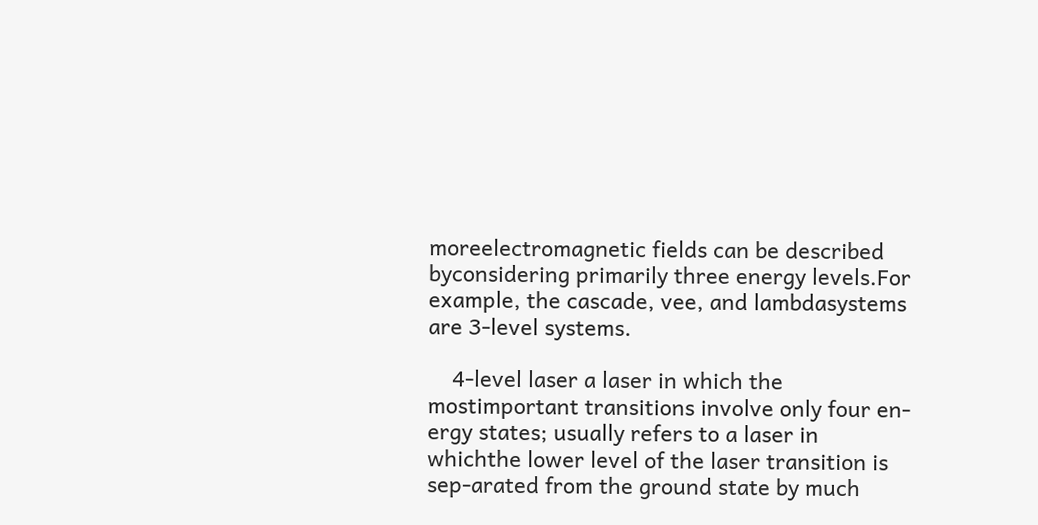moreelectromagnetic fields can be described byconsidering primarily three energy levels.For example, the cascade, vee, and lambdasystems are 3-level systems.

    4-level laser a laser in which the mostimportant transitions involve only four en-ergy states; usually refers to a laser in whichthe lower level of the laser transition is sep-arated from the ground state by much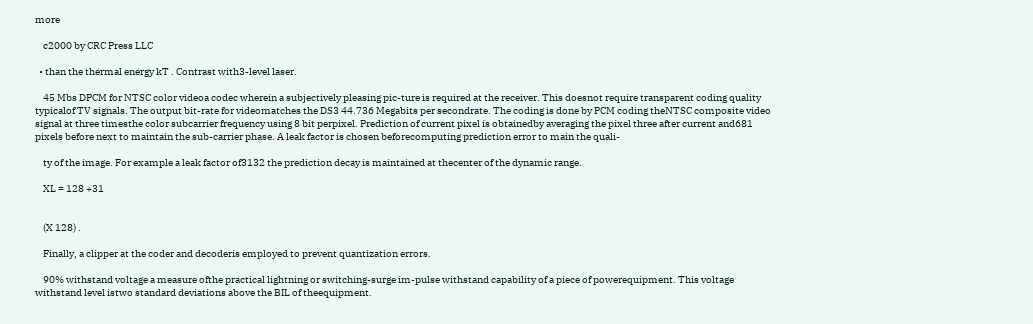more

    c2000 by CRC Press LLC

  • than the thermal energy kT . Contrast with3-level laser.

    45 Mbs DPCM for NTSC color videoa codec wherein a subjectively pleasing pic-ture is required at the receiver. This doesnot require transparent coding quality typicalof TV signals. The output bit-rate for videomatches the DS3 44.736 Megabits per secondrate. The coding is done by PCM coding theNTSC composite video signal at three timesthe color subcarrier frequency using 8 bit perpixel. Prediction of current pixel is obtainedby averaging the pixel three after current and681 pixels before next to maintain the sub-carrier phase. A leak factor is chosen beforecomputing prediction error to main the quali-

    ty of the image. For example a leak factor of3132 the prediction decay is maintained at thecenter of the dynamic range.

    XL = 128 +31


    (X 128) .

    Finally, a clipper at the coder and decoderis employed to prevent quantization errors.

    90% withstand voltage a measure ofthe practical lightning or switching-surge im-pulse withstand capability of a piece of powerequipment. This voltage withstand level istwo standard deviations above the BIL of theequipment.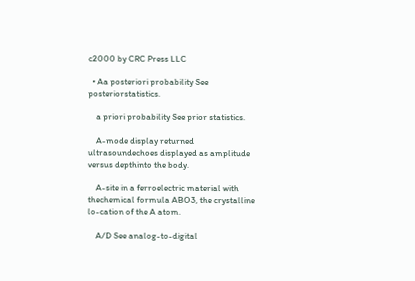c2000 by CRC Press LLC

  • Aa posteriori probability See posteriorstatistics.

    a priori probability See prior statistics.

    A-mode display returned ultrasoundechoes displayed as amplitude versus depthinto the body.

    A-site in a ferroelectric material with thechemical formula ABO3, the crystalline lo-cation of the A atom.

    A/D See analog-to-digital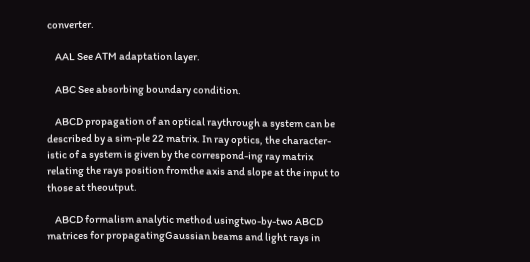converter.

    AAL See ATM adaptation layer.

    ABC See absorbing boundary condition.

    ABCD propagation of an optical raythrough a system can be described by a sim-ple 22 matrix. In ray optics, the character-istic of a system is given by the correspond-ing ray matrix relating the rays position fromthe axis and slope at the input to those at theoutput.

    ABCD formalism analytic method usingtwo-by-two ABCD matrices for propagatingGaussian beams and light rays in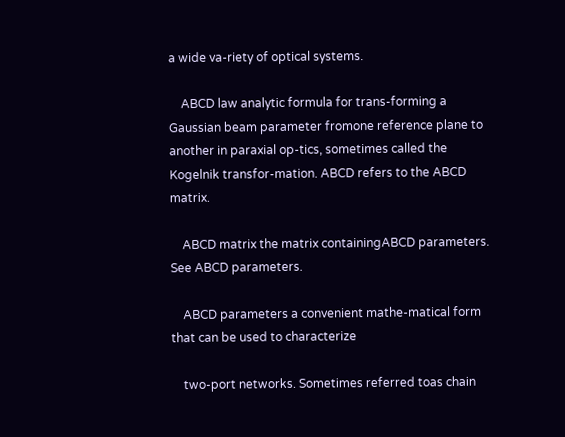a wide va-riety of optical systems.

    ABCD law analytic formula for trans-forming a Gaussian beam parameter fromone reference plane to another in paraxial op-tics, sometimes called the Kogelnik transfor-mation. ABCD refers to the ABCD matrix.

    ABCD matrix the matrix containingABCD parameters. See ABCD parameters.

    ABCD parameters a convenient mathe-matical form that can be used to characterize

    two-port networks. Sometimes referred toas chain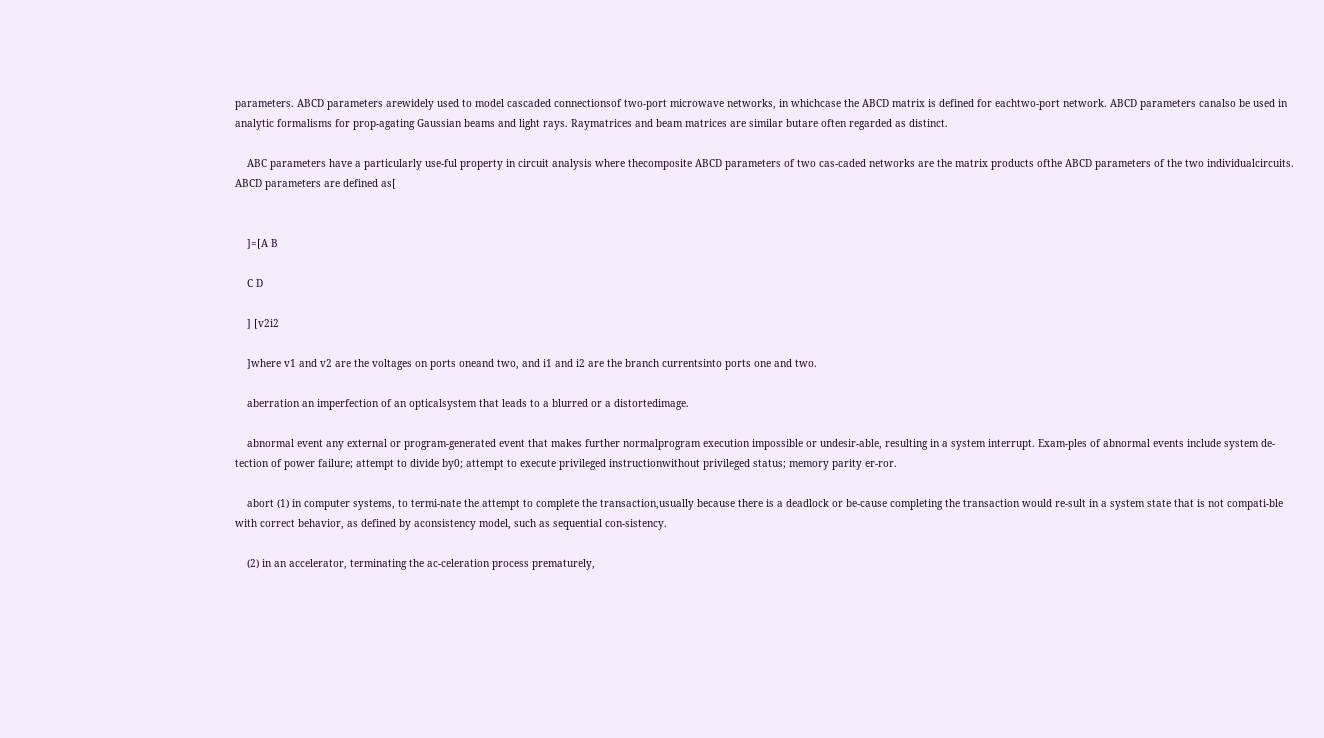parameters. ABCD parameters arewidely used to model cascaded connectionsof two-port microwave networks, in whichcase the ABCD matrix is defined for eachtwo-port network. ABCD parameters canalso be used in analytic formalisms for prop-agating Gaussian beams and light rays. Raymatrices and beam matrices are similar butare often regarded as distinct.

    ABC parameters have a particularly use-ful property in circuit analysis where thecomposite ABCD parameters of two cas-caded networks are the matrix products ofthe ABCD parameters of the two individualcircuits. ABCD parameters are defined as[


    ]=[A B

    C D

    ] [v2i2

    ]where v1 and v2 are the voltages on ports oneand two, and i1 and i2 are the branch currentsinto ports one and two.

    aberration an imperfection of an opticalsystem that leads to a blurred or a distortedimage.

    abnormal event any external or program-generated event that makes further normalprogram execution impossible or undesir-able, resulting in a system interrupt. Exam-ples of abnormal events include system de-tection of power failure; attempt to divide by0; attempt to execute privileged instructionwithout privileged status; memory parity er-ror.

    abort (1) in computer systems, to termi-nate the attempt to complete the transaction,usually because there is a deadlock or be-cause completing the transaction would re-sult in a system state that is not compati-ble with correct behavior, as defined by aconsistency model, such as sequential con-sistency.

    (2) in an accelerator, terminating the ac-celeration process prematurely,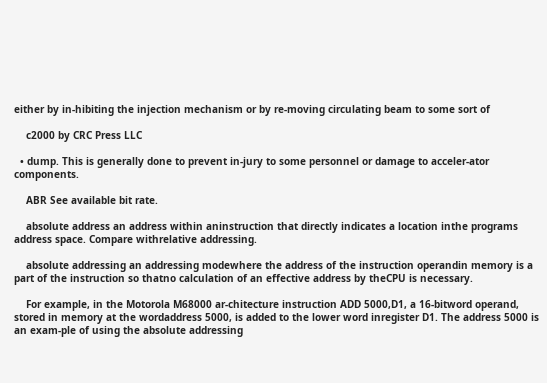either by in-hibiting the injection mechanism or by re-moving circulating beam to some sort of

    c2000 by CRC Press LLC

  • dump. This is generally done to prevent in-jury to some personnel or damage to acceler-ator components.

    ABR See available bit rate.

    absolute address an address within aninstruction that directly indicates a location inthe programs address space. Compare withrelative addressing.

    absolute addressing an addressing modewhere the address of the instruction operandin memory is a part of the instruction so thatno calculation of an effective address by theCPU is necessary.

    For example, in the Motorola M68000 ar-chitecture instruction ADD 5000,D1, a 16-bitword operand, stored in memory at the wordaddress 5000, is added to the lower word inregister D1. The address 5000 is an exam-ple of using the absolute addressing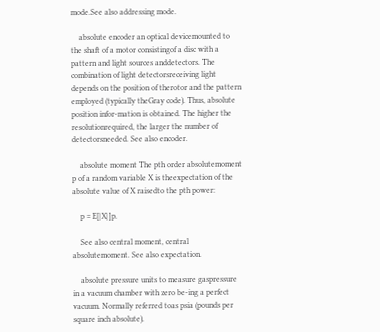mode.See also addressing mode.

    absolute encoder an optical devicemounted to the shaft of a motor consistingof a disc with a pattern and light sources anddetectors. The combination of light detectorsreceiving light depends on the position of therotor and the pattern employed (typically theGray code). Thus, absolute position infor-mation is obtained. The higher the resolutionrequired, the larger the number of detectorsneeded. See also encoder.

    absolute moment The pth order absolutemoment p of a random variable X is theexpectation of the absolute value of X raisedto the pth power:

    p = E[|X|]p.

    See also central moment, central absolutemoment. See also expectation.

    absolute pressure units to measure gaspressure in a vacuum chamber with zero be-ing a perfect vacuum. Normally referred toas psia (pounds per square inch absolute).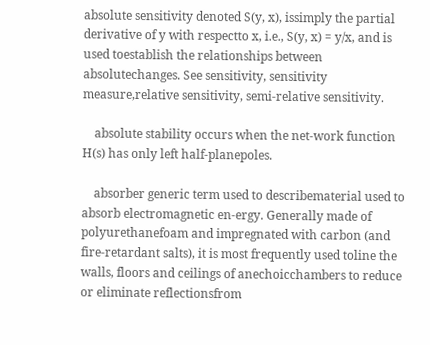absolute sensitivity denoted S(y, x), issimply the partial derivative of y with respectto x, i.e., S(y, x) = y/x, and is used toestablish the relationships between absolutechanges. See sensitivity, sensitivity measure,relative sensitivity, semi-relative sensitivity.

    absolute stability occurs when the net-work function H(s) has only left half-planepoles.

    absorber generic term used to describematerial used to absorb electromagnetic en-ergy. Generally made of polyurethanefoam and impregnated with carbon (and fire-retardant salts), it is most frequently used toline the walls, floors and ceilings of anechoicchambers to reduce or eliminate reflectionsfrom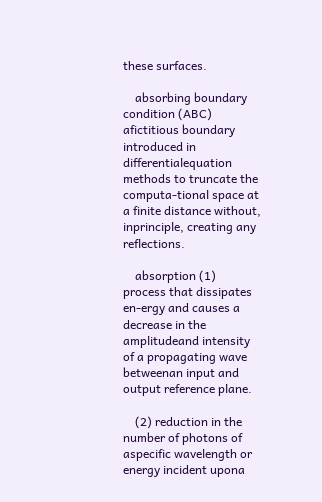these surfaces.

    absorbing boundary condition (ABC) afictitious boundary introduced in differentialequation methods to truncate the computa-tional space at a finite distance without, inprinciple, creating any reflections.

    absorption (1) process that dissipates en-ergy and causes a decrease in the amplitudeand intensity of a propagating wave betweenan input and output reference plane.

    (2) reduction in the number of photons of aspecific wavelength or energy incident upona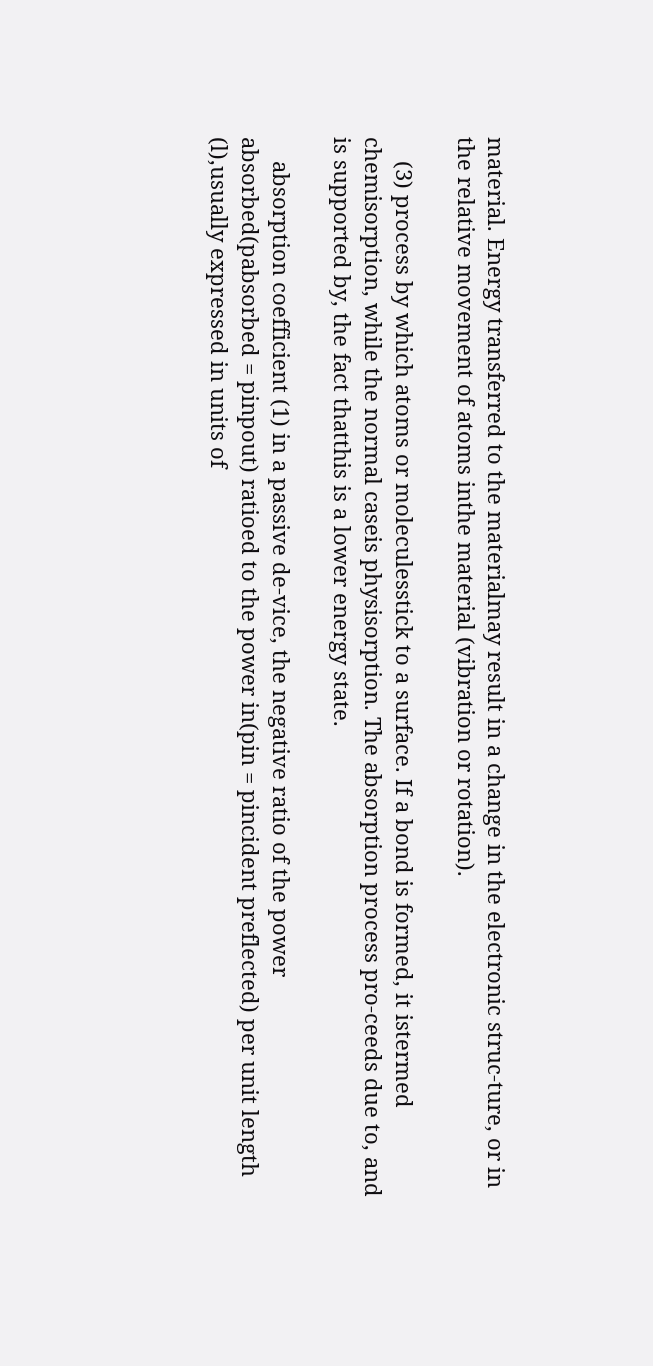material. Energy transferred to the materialmay result in a change in the electronic struc-ture, or in the relative movement of atoms inthe material (vibration or rotation).

    (3) process by which atoms or moleculesstick to a surface. If a bond is formed, it istermed chemisorption, while the normal caseis physisorption. The absorption process pro-ceeds due to, and is supported by, the fact thatthis is a lower energy state.

    absorption coefficient (1) in a passive de-vice, the negative ratio of the power absorbed(pabsorbed = pinpout) ratioed to the power in(pin = pincident preflected) per unit length (l),usually expressed in units of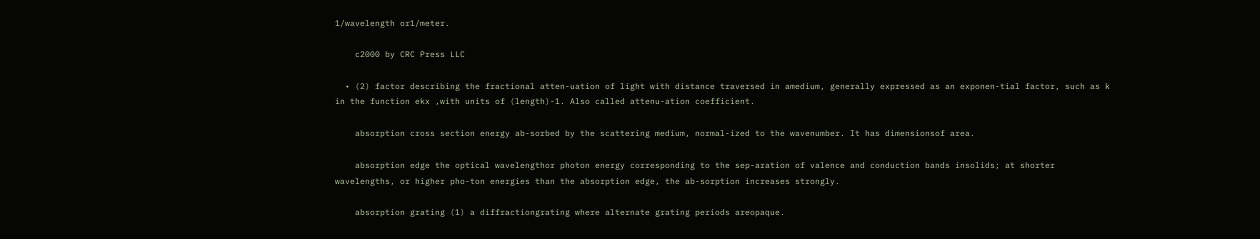1/wavelength or1/meter.

    c2000 by CRC Press LLC

  • (2) factor describing the fractional atten-uation of light with distance traversed in amedium, generally expressed as an exponen-tial factor, such as k in the function ekx ,with units of (length)-1. Also called attenu-ation coefficient.

    absorption cross section energy ab-sorbed by the scattering medium, normal-ized to the wavenumber. It has dimensionsof area.

    absorption edge the optical wavelengthor photon energy corresponding to the sep-aration of valence and conduction bands insolids; at shorter wavelengths, or higher pho-ton energies than the absorption edge, the ab-sorption increases strongly.

    absorption grating (1) a diffractiongrating where alternate grating periods areopaque.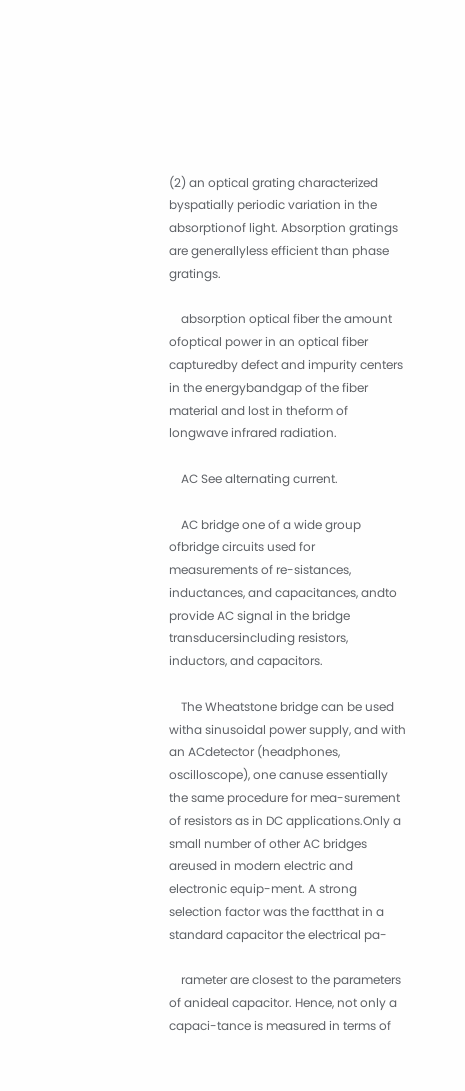(2) an optical grating characterized byspatially periodic variation in the absorptionof light. Absorption gratings are generallyless efficient than phase gratings.

    absorption optical fiber the amount ofoptical power in an optical fiber capturedby defect and impurity centers in the energybandgap of the fiber material and lost in theform of longwave infrared radiation.

    AC See alternating current.

    AC bridge one of a wide group ofbridge circuits used for measurements of re-sistances, inductances, and capacitances, andto provide AC signal in the bridge transducersincluding resistors, inductors, and capacitors.

    The Wheatstone bridge can be used witha sinusoidal power supply, and with an ACdetector (headphones, oscilloscope), one canuse essentially the same procedure for mea-surement of resistors as in DC applications.Only a small number of other AC bridges areused in modern electric and electronic equip-ment. A strong selection factor was the factthat in a standard capacitor the electrical pa-

    rameter are closest to the parameters of anideal capacitor. Hence, not only a capaci-tance is measured in terms of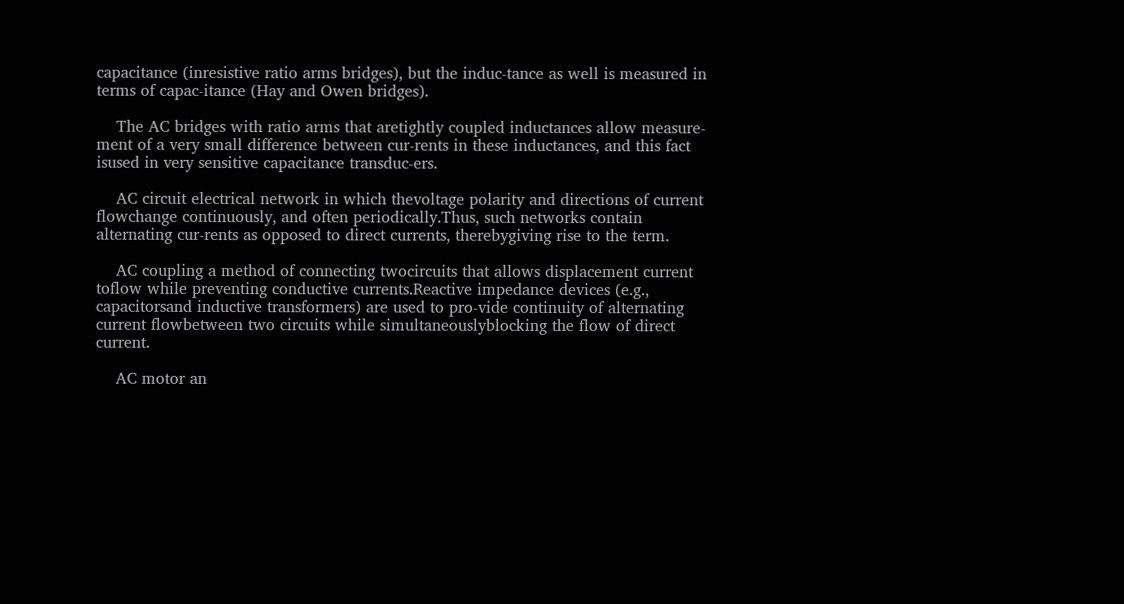capacitance (inresistive ratio arms bridges), but the induc-tance as well is measured in terms of capac-itance (Hay and Owen bridges).

    The AC bridges with ratio arms that aretightly coupled inductances allow measure-ment of a very small difference between cur-rents in these inductances, and this fact isused in very sensitive capacitance transduc-ers.

    AC circuit electrical network in which thevoltage polarity and directions of current flowchange continuously, and often periodically.Thus, such networks contain alternating cur-rents as opposed to direct currents, therebygiving rise to the term.

    AC coupling a method of connecting twocircuits that allows displacement current toflow while preventing conductive currents.Reactive impedance devices (e.g., capacitorsand inductive transformers) are used to pro-vide continuity of alternating current flowbetween two circuits while simultaneouslyblocking the flow of direct current.

    AC motor an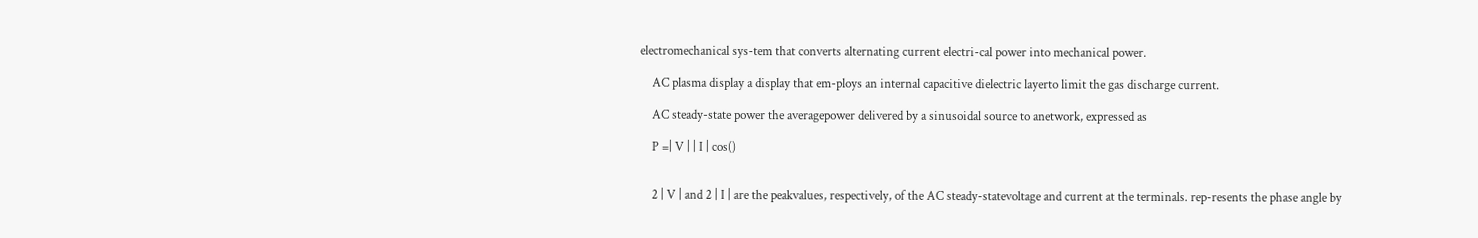electromechanical sys-tem that converts alternating current electri-cal power into mechanical power.

    AC plasma display a display that em-ploys an internal capacitive dielectric layerto limit the gas discharge current.

    AC steady-state power the averagepower delivered by a sinusoidal source to anetwork, expressed as

    P =| V | | I | cos()


    2 | V | and 2 | I | are the peakvalues, respectively, of the AC steady-statevoltage and current at the terminals. rep-resents the phase angle by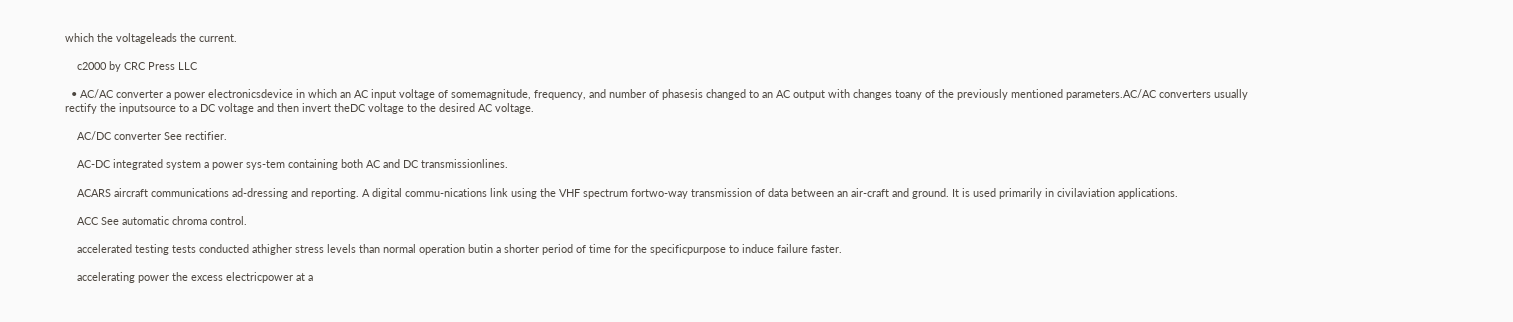which the voltageleads the current.

    c2000 by CRC Press LLC

  • AC/AC converter a power electronicsdevice in which an AC input voltage of somemagnitude, frequency, and number of phasesis changed to an AC output with changes toany of the previously mentioned parameters.AC/AC converters usually rectify the inputsource to a DC voltage and then invert theDC voltage to the desired AC voltage.

    AC/DC converter See rectifier.

    AC-DC integrated system a power sys-tem containing both AC and DC transmissionlines.

    ACARS aircraft communications ad-dressing and reporting. A digital commu-nications link using the VHF spectrum fortwo-way transmission of data between an air-craft and ground. It is used primarily in civilaviation applications.

    ACC See automatic chroma control.

    accelerated testing tests conducted athigher stress levels than normal operation butin a shorter period of time for the specificpurpose to induce failure faster.

    accelerating power the excess electricpower at a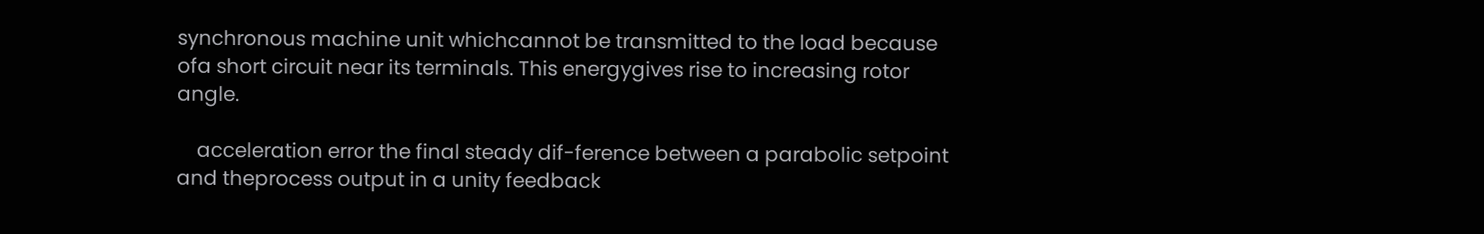synchronous machine unit whichcannot be transmitted to the load because ofa short circuit near its terminals. This energygives rise to increasing rotor angle.

    acceleration error the final steady dif-ference between a parabolic setpoint and theprocess output in a unity feedback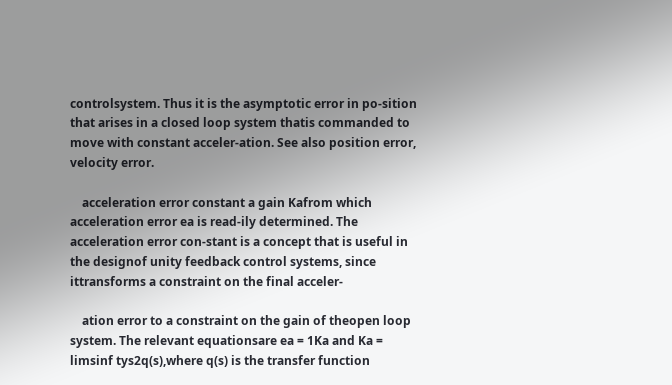controlsystem. Thus it is the asymptotic error in po-sition that arises in a closed loop system thatis commanded to move with constant acceler-ation. See also position error, velocity error.

    acceleration error constant a gain Kafrom which acceleration error ea is read-ily determined. The acceleration error con-stant is a concept that is useful in the designof unity feedback control systems, since ittransforms a constraint on the final acceler-

    ation error to a constraint on the gain of theopen loop system. The relevant equationsare ea = 1Ka and Ka = limsinf tys2q(s),where q(s) is the transfer function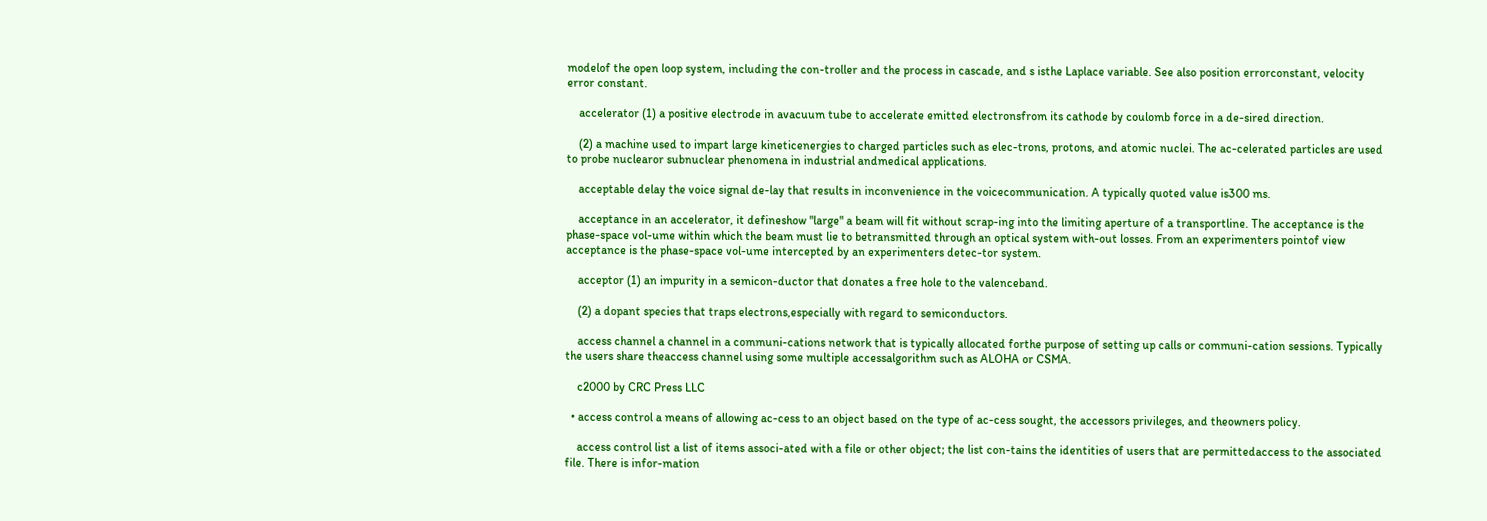modelof the open loop system, including the con-troller and the process in cascade, and s isthe Laplace variable. See also position errorconstant, velocity error constant.

    accelerator (1) a positive electrode in avacuum tube to accelerate emitted electronsfrom its cathode by coulomb force in a de-sired direction.

    (2) a machine used to impart large kineticenergies to charged particles such as elec-trons, protons, and atomic nuclei. The ac-celerated particles are used to probe nuclearor subnuclear phenomena in industrial andmedical applications.

    acceptable delay the voice signal de-lay that results in inconvenience in the voicecommunication. A typically quoted value is300 ms.

    acceptance in an accelerator, it defineshow "large" a beam will fit without scrap-ing into the limiting aperture of a transportline. The acceptance is the phase-space vol-ume within which the beam must lie to betransmitted through an optical system with-out losses. From an experimenters pointof view acceptance is the phase-space vol-ume intercepted by an experimenters detec-tor system.

    acceptor (1) an impurity in a semicon-ductor that donates a free hole to the valenceband.

    (2) a dopant species that traps electrons,especially with regard to semiconductors.

    access channel a channel in a communi-cations network that is typically allocated forthe purpose of setting up calls or communi-cation sessions. Typically the users share theaccess channel using some multiple accessalgorithm such as ALOHA or CSMA.

    c2000 by CRC Press LLC

  • access control a means of allowing ac-cess to an object based on the type of ac-cess sought, the accessors privileges, and theowners policy.

    access control list a list of items associ-ated with a file or other object; the list con-tains the identities of users that are permittedaccess to the associated file. There is infor-mation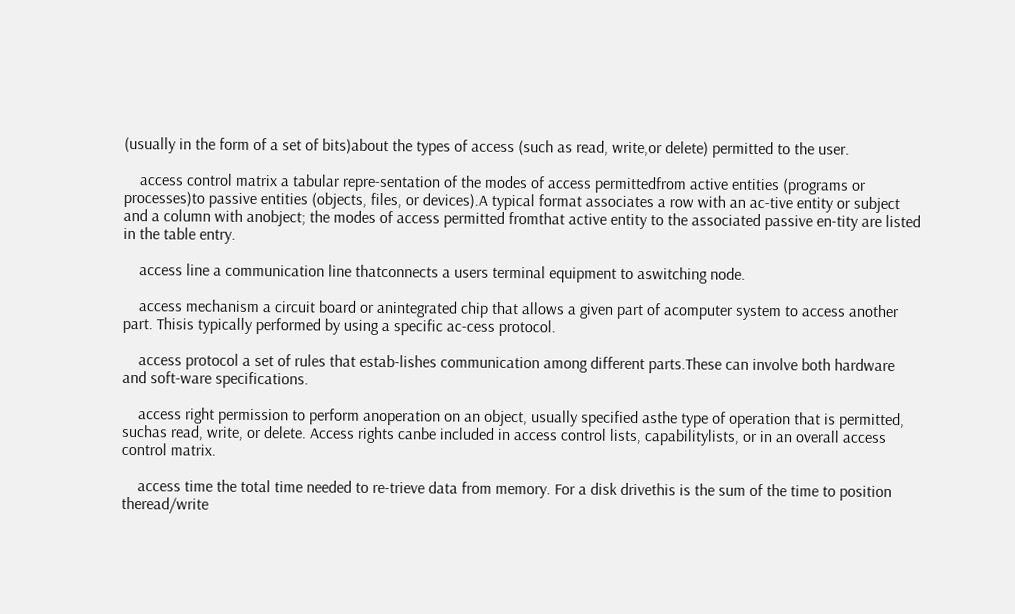(usually in the form of a set of bits)about the types of access (such as read, write,or delete) permitted to the user.

    access control matrix a tabular repre-sentation of the modes of access permittedfrom active entities (programs or processes)to passive entities (objects, files, or devices).A typical format associates a row with an ac-tive entity or subject and a column with anobject; the modes of access permitted fromthat active entity to the associated passive en-tity are listed in the table entry.

    access line a communication line thatconnects a users terminal equipment to aswitching node.

    access mechanism a circuit board or anintegrated chip that allows a given part of acomputer system to access another part. Thisis typically performed by using a specific ac-cess protocol.

    access protocol a set of rules that estab-lishes communication among different parts.These can involve both hardware and soft-ware specifications.

    access right permission to perform anoperation on an object, usually specified asthe type of operation that is permitted, suchas read, write, or delete. Access rights canbe included in access control lists, capabilitylists, or in an overall access control matrix.

    access time the total time needed to re-trieve data from memory. For a disk drivethis is the sum of the time to position theread/write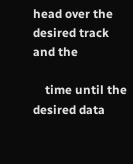head over the desired track and the

    time until the desired data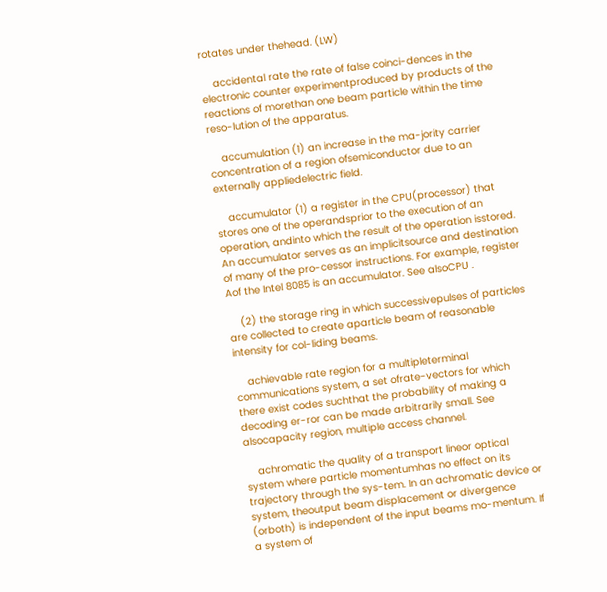rotates under thehead. (LW)

    accidental rate the rate of false coinci-dences in the electronic counter experimentproduced by products of the reactions of morethan one beam particle within the time reso-lution of the apparatus.

    accumulation (1) an increase in the ma-jority carrier concentration of a region ofsemiconductor due to an externally appliedelectric field.

    accumulator (1) a register in the CPU(processor) that stores one of the operandsprior to the execution of an operation, andinto which the result of the operation isstored. An accumulator serves as an implicitsource and destination of many of the pro-cessor instructions. For example, register Aof the Intel 8085 is an accumulator. See alsoCPU .

    (2) the storage ring in which successivepulses of particles are collected to create aparticle beam of reasonable intensity for col-liding beams.

    achievable rate region for a multipleterminal communications system, a set ofrate-vectors for which there exist codes suchthat the probability of making a decoding er-ror can be made arbitrarily small. See alsocapacity region, multiple access channel.

    achromatic the quality of a transport lineor optical system where particle momentumhas no effect on its trajectory through the sys-tem. In an achromatic device or system, theoutput beam displacement or divergence (orboth) is independent of the input beams mo-mentum. If a system of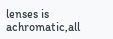lenses is achromatic,all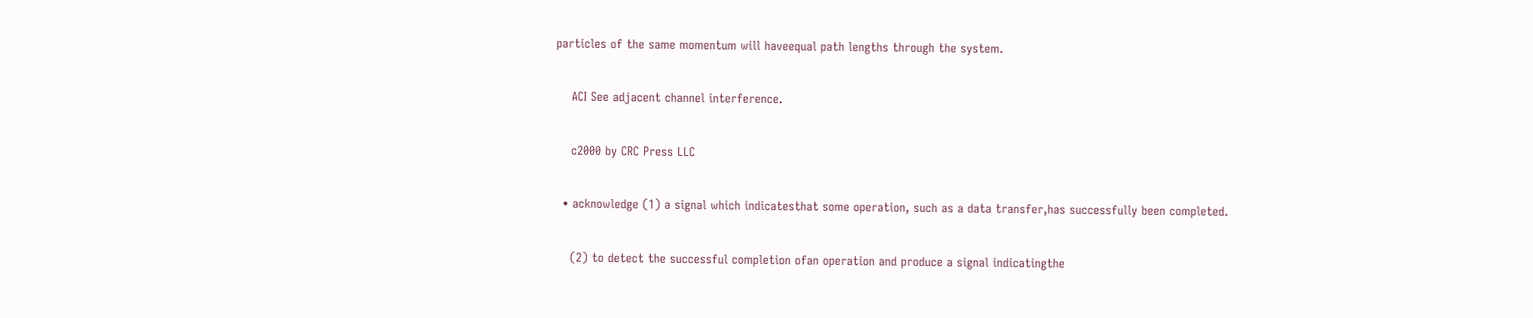particles of the same momentum will haveequal path lengths through the system.

    ACI See adjacent channel interference.

    c2000 by CRC Press LLC

  • acknowledge (1) a signal which indicatesthat some operation, such as a data transfer,has successfully been completed.

    (2) to detect the successful completion ofan operation and produce a signal indicatingthe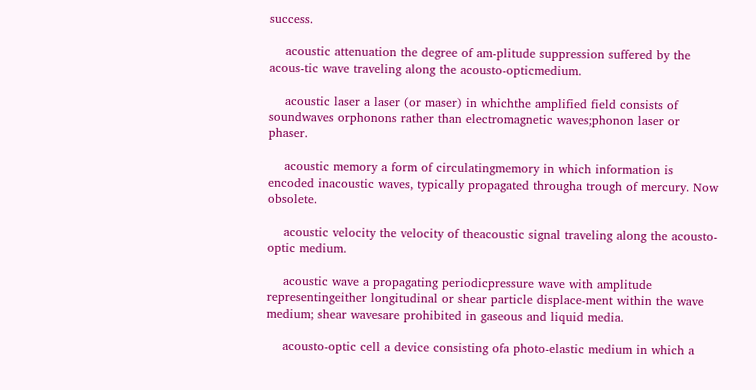success.

    acoustic attenuation the degree of am-plitude suppression suffered by the acous-tic wave traveling along the acousto-opticmedium.

    acoustic laser a laser (or maser) in whichthe amplified field consists of soundwaves orphonons rather than electromagnetic waves;phonon laser or phaser.

    acoustic memory a form of circulatingmemory in which information is encoded inacoustic waves, typically propagated througha trough of mercury. Now obsolete.

    acoustic velocity the velocity of theacoustic signal traveling along the acousto-optic medium.

    acoustic wave a propagating periodicpressure wave with amplitude representingeither longitudinal or shear particle displace-ment within the wave medium; shear wavesare prohibited in gaseous and liquid media.

    acousto-optic cell a device consisting ofa photo-elastic medium in which a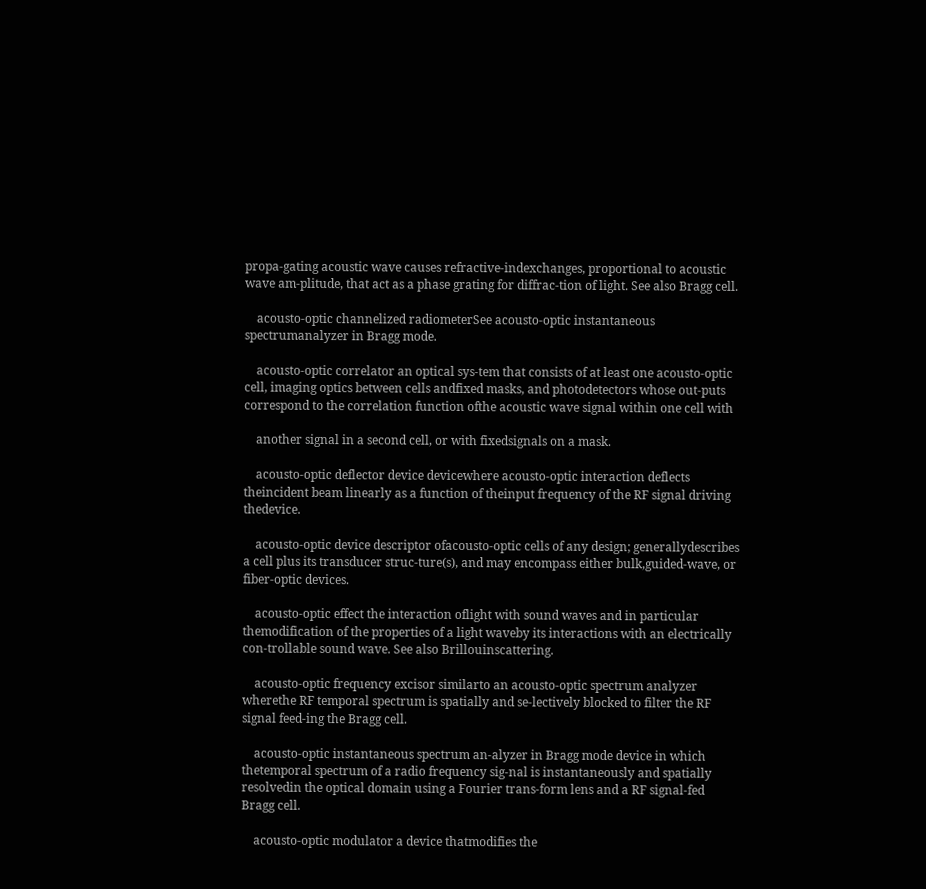propa-gating acoustic wave causes refractive-indexchanges, proportional to acoustic wave am-plitude, that act as a phase grating for diffrac-tion of light. See also Bragg cell.

    acousto-optic channelized radiometerSee acousto-optic instantaneous spectrumanalyzer in Bragg mode.

    acousto-optic correlator an optical sys-tem that consists of at least one acousto-optic cell, imaging optics between cells andfixed masks, and photodetectors whose out-puts correspond to the correlation function ofthe acoustic wave signal within one cell with

    another signal in a second cell, or with fixedsignals on a mask.

    acousto-optic deflector device devicewhere acousto-optic interaction deflects theincident beam linearly as a function of theinput frequency of the RF signal driving thedevice.

    acousto-optic device descriptor ofacousto-optic cells of any design; generallydescribes a cell plus its transducer struc-ture(s), and may encompass either bulk,guided-wave, or fiber-optic devices.

    acousto-optic effect the interaction oflight with sound waves and in particular themodification of the properties of a light waveby its interactions with an electrically con-trollable sound wave. See also Brillouinscattering.

    acousto-optic frequency excisor similarto an acousto-optic spectrum analyzer wherethe RF temporal spectrum is spatially and se-lectively blocked to filter the RF signal feed-ing the Bragg cell.

    acousto-optic instantaneous spectrum an-alyzer in Bragg mode device in which thetemporal spectrum of a radio frequency sig-nal is instantaneously and spatially resolvedin the optical domain using a Fourier trans-form lens and a RF signal-fed Bragg cell.

    acousto-optic modulator a device thatmodifies the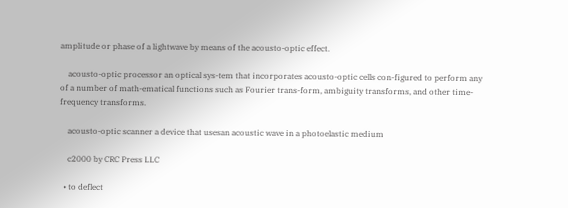amplitude or phase of a lightwave by means of the acousto-optic effect.

    acousto-optic processor an optical sys-tem that incorporates acousto-optic cells con-figured to perform any of a number of math-ematical functions such as Fourier trans-form, ambiguity transforms, and other time-frequency transforms.

    acousto-optic scanner a device that usesan acoustic wave in a photoelastic medium

    c2000 by CRC Press LLC

  • to deflect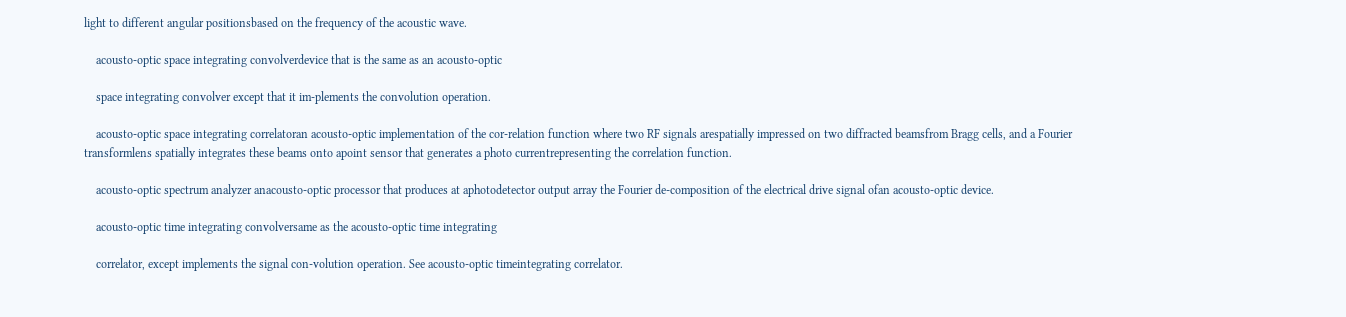light to different angular positionsbased on the frequency of the acoustic wave.

    acousto-optic space integrating convolverdevice that is the same as an acousto-optic

    space integrating convolver except that it im-plements the convolution operation.

    acousto-optic space integrating correlatoran acousto-optic implementation of the cor-relation function where two RF signals arespatially impressed on two diffracted beamsfrom Bragg cells, and a Fourier transformlens spatially integrates these beams onto apoint sensor that generates a photo currentrepresenting the correlation function.

    acousto-optic spectrum analyzer anacousto-optic processor that produces at aphotodetector output array the Fourier de-composition of the electrical drive signal ofan acousto-optic device.

    acousto-optic time integrating convolversame as the acousto-optic time integrating

    correlator, except implements the signal con-volution operation. See acousto-optic timeintegrating correlator.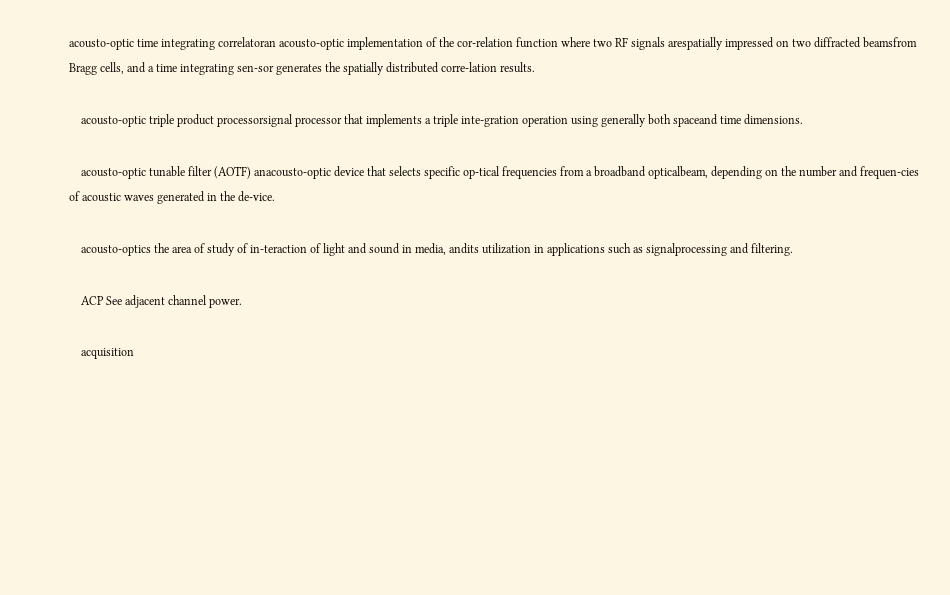acousto-optic time integrating correlatoran acousto-optic implementation of the cor-relation function where two RF signals arespatially impressed on two diffracted beamsfrom Bragg cells, and a time integrating sen-sor generates the spatially distributed corre-lation results.

    acousto-optic triple product processorsignal processor that implements a triple inte-gration operation using generally both spaceand time dimensions.

    acousto-optic tunable filter (AOTF) anacousto-optic device that selects specific op-tical frequencies from a broadband opticalbeam, depending on the number and frequen-cies of acoustic waves generated in the de-vice.

    acousto-optics the area of study of in-teraction of light and sound in media, andits utilization in applications such as signalprocessing and filtering.

    ACP See adjacent channel power.

    acquisition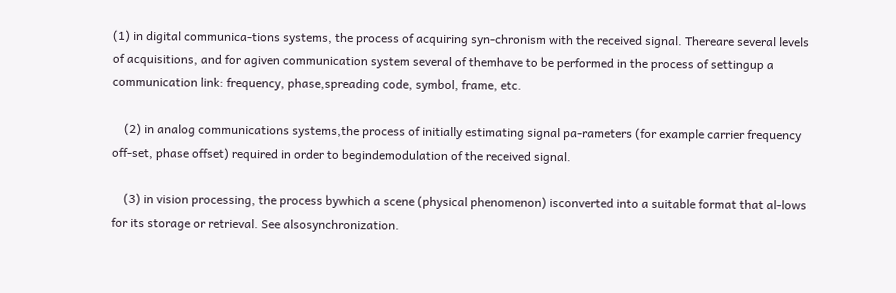(1) in digital communica-tions systems, the process of acquiring syn-chronism with the received signal. Thereare several levels of acquisitions, and for agiven communication system several of themhave to be performed in the process of settingup a communication link: frequency, phase,spreading code, symbol, frame, etc.

    (2) in analog communications systems,the process of initially estimating signal pa-rameters (for example carrier frequency off-set, phase offset) required in order to begindemodulation of the received signal.

    (3) in vision processing, the process bywhich a scene (physical phenomenon) isconverted into a suitable format that al-lows for its storage or retrieval. See alsosynchronization.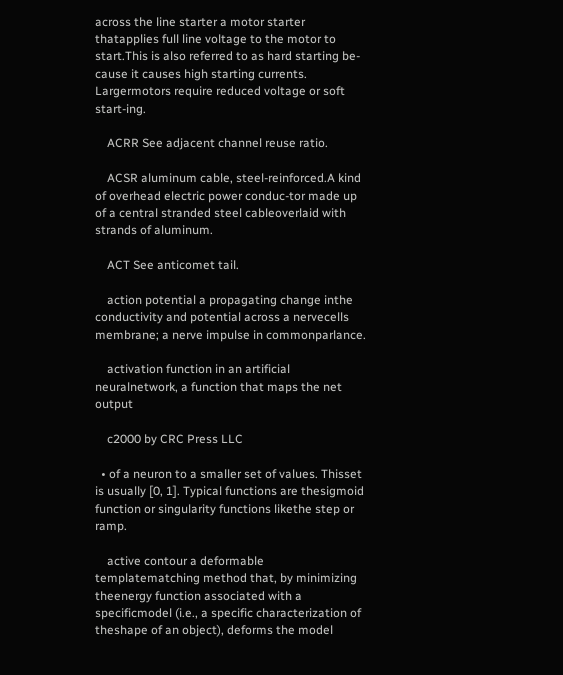across the line starter a motor starter thatapplies full line voltage to the motor to start.This is also referred to as hard starting be-cause it causes high starting currents. Largermotors require reduced voltage or soft start-ing.

    ACRR See adjacent channel reuse ratio.

    ACSR aluminum cable, steel-reinforced.A kind of overhead electric power conduc-tor made up of a central stranded steel cableoverlaid with strands of aluminum.

    ACT See anticomet tail.

    action potential a propagating change inthe conductivity and potential across a nervecells membrane; a nerve impulse in commonparlance.

    activation function in an artificial neuralnetwork, a function that maps the net output

    c2000 by CRC Press LLC

  • of a neuron to a smaller set of values. Thisset is usually [0, 1]. Typical functions are thesigmoid function or singularity functions likethe step or ramp.

    active contour a deformable templatematching method that, by minimizing theenergy function associated with a specificmodel (i.e., a specific characterization of theshape of an object), deforms the model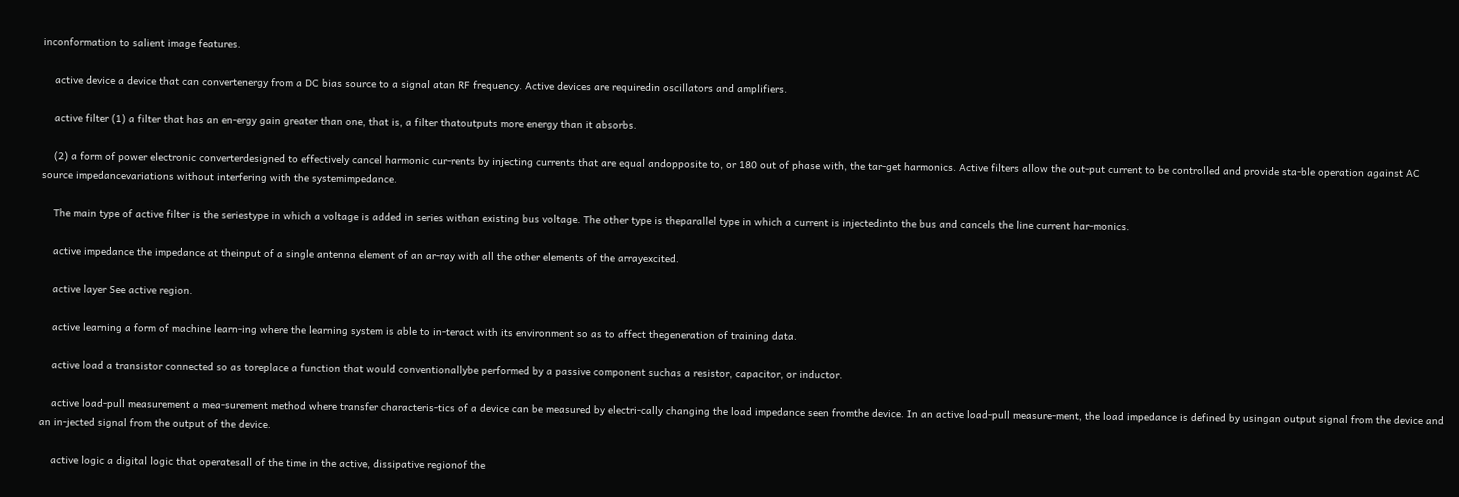inconformation to salient image features.

    active device a device that can convertenergy from a DC bias source to a signal atan RF frequency. Active devices are requiredin oscillators and amplifiers.

    active filter (1) a filter that has an en-ergy gain greater than one, that is, a filter thatoutputs more energy than it absorbs.

    (2) a form of power electronic converterdesigned to effectively cancel harmonic cur-rents by injecting currents that are equal andopposite to, or 180 out of phase with, the tar-get harmonics. Active filters allow the out-put current to be controlled and provide sta-ble operation against AC source impedancevariations without interfering with the systemimpedance.

    The main type of active filter is the seriestype in which a voltage is added in series withan existing bus voltage. The other type is theparallel type in which a current is injectedinto the bus and cancels the line current har-monics.

    active impedance the impedance at theinput of a single antenna element of an ar-ray with all the other elements of the arrayexcited.

    active layer See active region.

    active learning a form of machine learn-ing where the learning system is able to in-teract with its environment so as to affect thegeneration of training data.

    active load a transistor connected so as toreplace a function that would conventionallybe performed by a passive component suchas a resistor, capacitor, or inductor.

    active load-pull measurement a mea-surement method where transfer characteris-tics of a device can be measured by electri-cally changing the load impedance seen fromthe device. In an active load-pull measure-ment, the load impedance is defined by usingan output signal from the device and an in-jected signal from the output of the device.

    active logic a digital logic that operatesall of the time in the active, dissipative regionof the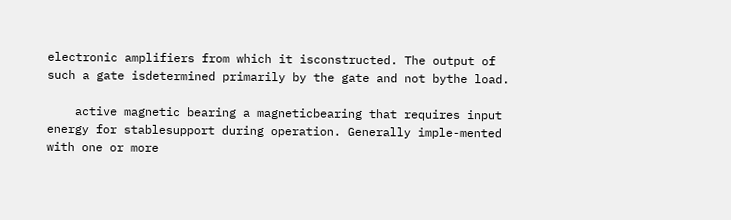electronic amplifiers from which it isconstructed. The output of such a gate isdetermined primarily by the gate and not bythe load.

    active magnetic bearing a magneticbearing that requires input energy for stablesupport during operation. Generally imple-mented with one or more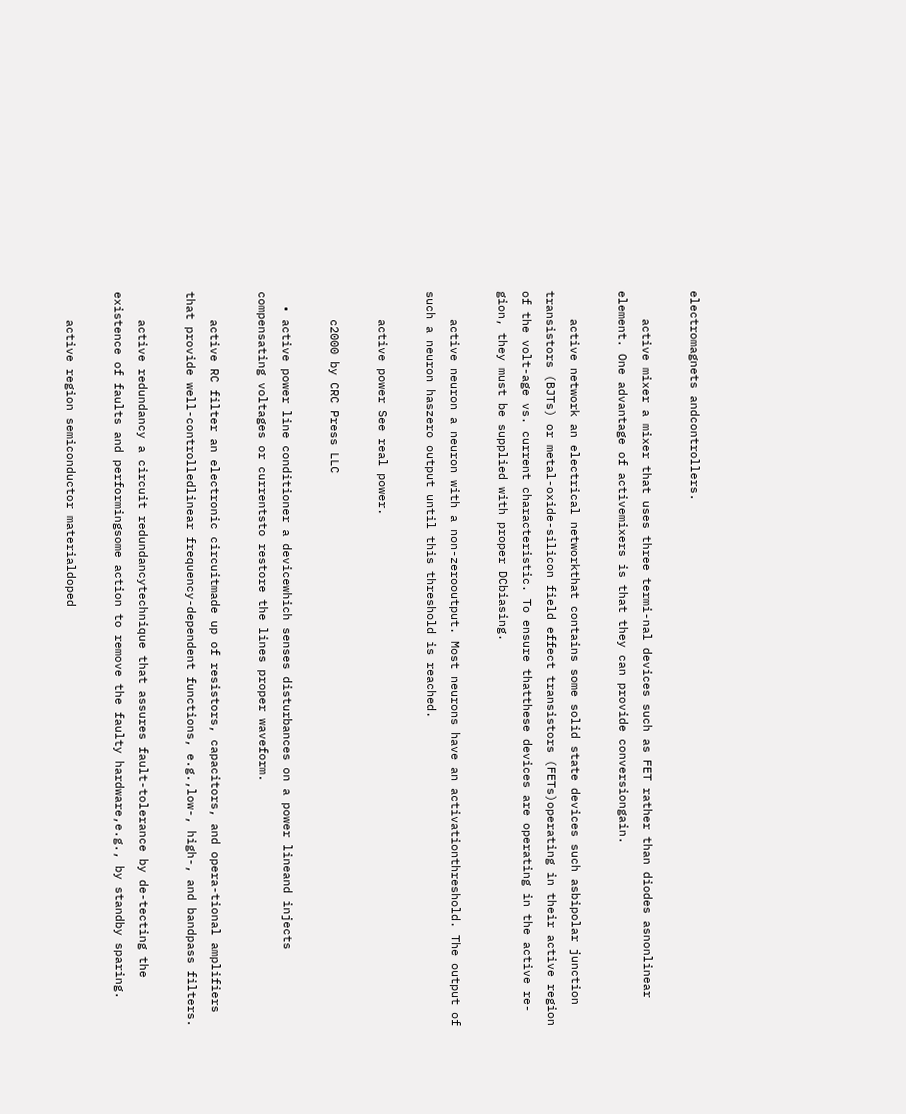electromagnets andcontrollers.

    active mixer a mixer that uses three termi-nal devices such as FET rather than diodes asnonlinear element. One advantage of activemixers is that they can provide conversiongain.

    active network an electrical networkthat contains some solid state devices such asbipolar junction transistors (BJTs) or metal-oxide-silicon field effect transistors (FETs)operating in their active region of the volt-age vs. current characteristic. To ensure thatthese devices are operating in the active re-gion, they must be supplied with proper DCbiasing.

    active neuron a neuron with a non-zerooutput. Most neurons have an activationthreshold. The output of such a neuron haszero output until this threshold is reached.

    active power See real power.

    c2000 by CRC Press LLC

  • active power line conditioner a devicewhich senses disturbances on a power lineand injects compensating voltages or currentsto restore the lines proper waveform.

    active RC filter an electronic circuitmade up of resistors, capacitors, and opera-tional amplifiers that provide well-controlledlinear frequency-dependent functions, e.g.,low-, high-, and bandpass filters.

    active redundancy a circuit redundancytechnique that assures fault-tolerance by de-tecting the existence of faults and performingsome action to remove the faulty hardware,e.g., by standby sparing.

    active region semiconductor materialdoped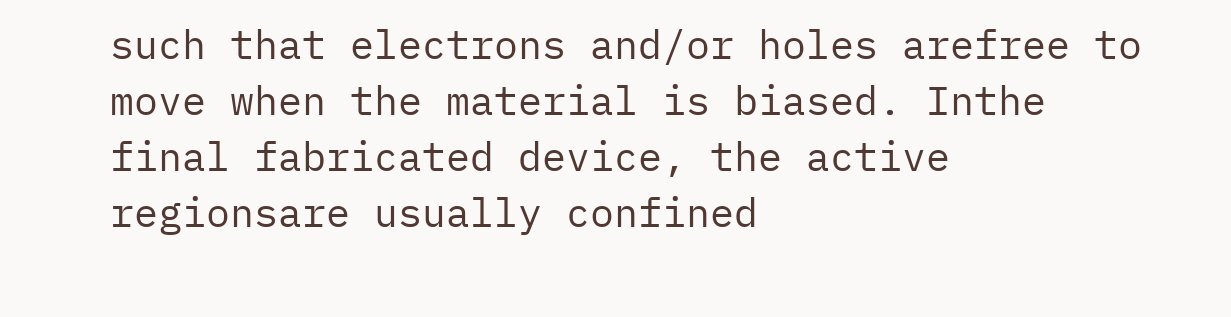such that electrons and/or holes arefree to move when the material is biased. Inthe final fabricated device, the active regionsare usually confined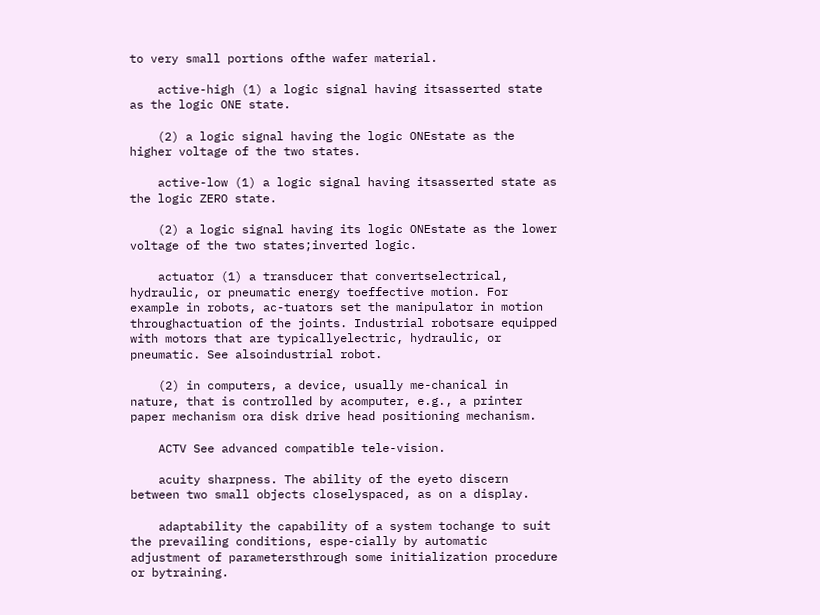to very small portions ofthe wafer material.

    active-high (1) a logic signal having itsasserted state as the logic ONE state.

    (2) a logic signal having the logic ONEstate as the higher voltage of the two states.

    active-low (1) a logic signal having itsasserted state as the logic ZERO state.

    (2) a logic signal having its logic ONEstate as the lower voltage of the two states;inverted logic.

    actuator (1) a transducer that convertselectrical, hydraulic, or pneumatic energy toeffective motion. For example in robots, ac-tuators set the manipulator in motion throughactuation of the joints. Industrial robotsare equipped with motors that are typicallyelectric, hydraulic, or pneumatic. See alsoindustrial robot.

    (2) in computers, a device, usually me-chanical in nature, that is controlled by acomputer, e.g., a printer paper mechanism ora disk drive head positioning mechanism.

    ACTV See advanced compatible tele-vision.

    acuity sharpness. The ability of the eyeto discern between two small objects closelyspaced, as on a display.

    adaptability the capability of a system tochange to suit the prevailing conditions, espe-cially by automatic adjustment of parametersthrough some initialization procedure or bytraining.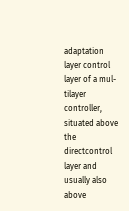adaptation layer control layer of a mul-tilayer controller, situated above the directcontrol layer and usually also above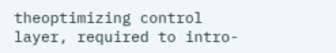theoptimizing control layer, required to intro-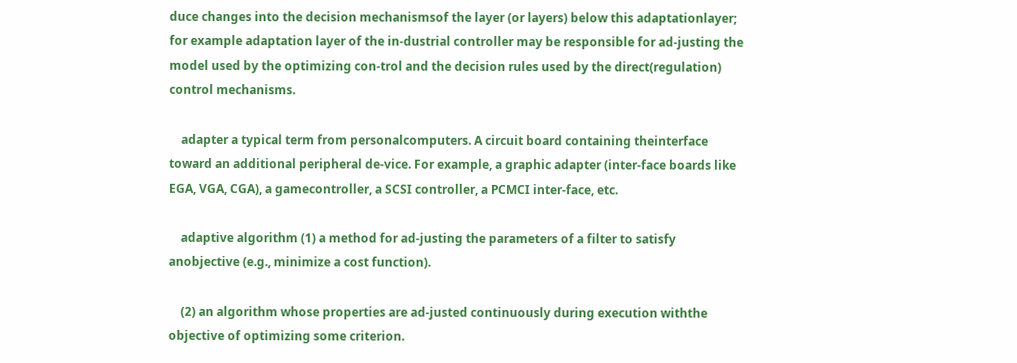duce changes into the decision mechanismsof the layer (or layers) below this adaptationlayer; for example adaptation layer of the in-dustrial controller may be responsible for ad-justing the model used by the optimizing con-trol and the decision rules used by the direct(regulation) control mechanisms.

    adapter a typical term from personalcomputers. A circuit board containing theinterface toward an additional peripheral de-vice. For example, a graphic adapter (inter-face boards like EGA, VGA, CGA), a gamecontroller, a SCSI controller, a PCMCI inter-face, etc.

    adaptive algorithm (1) a method for ad-justing the parameters of a filter to satisfy anobjective (e.g., minimize a cost function).

    (2) an algorithm whose properties are ad-justed continuously during execution withthe objective of optimizing some criterion.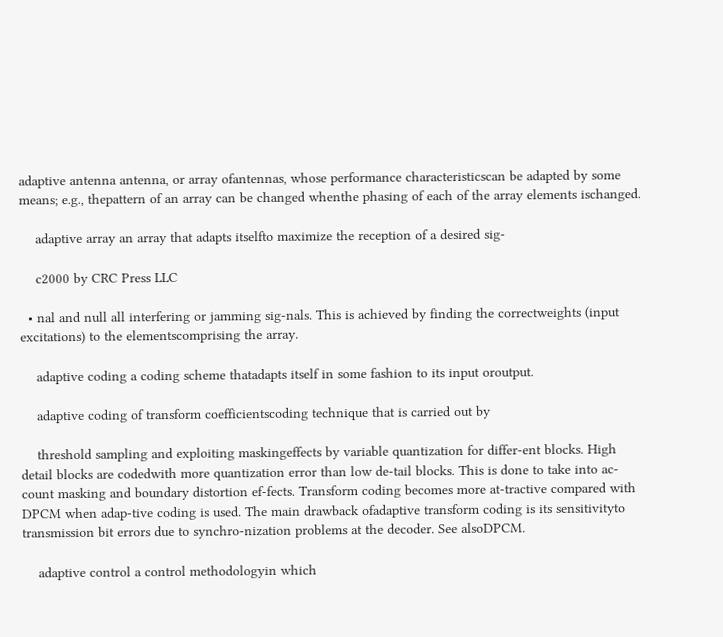adaptive antenna antenna, or array ofantennas, whose performance characteristicscan be adapted by some means; e.g., thepattern of an array can be changed whenthe phasing of each of the array elements ischanged.

    adaptive array an array that adapts itselfto maximize the reception of a desired sig-

    c2000 by CRC Press LLC

  • nal and null all interfering or jamming sig-nals. This is achieved by finding the correctweights (input excitations) to the elementscomprising the array.

    adaptive coding a coding scheme thatadapts itself in some fashion to its input oroutput.

    adaptive coding of transform coefficientscoding technique that is carried out by

    threshold sampling and exploiting maskingeffects by variable quantization for differ-ent blocks. High detail blocks are codedwith more quantization error than low de-tail blocks. This is done to take into ac-count masking and boundary distortion ef-fects. Transform coding becomes more at-tractive compared with DPCM when adap-tive coding is used. The main drawback ofadaptive transform coding is its sensitivityto transmission bit errors due to synchro-nization problems at the decoder. See alsoDPCM.

    adaptive control a control methodologyin which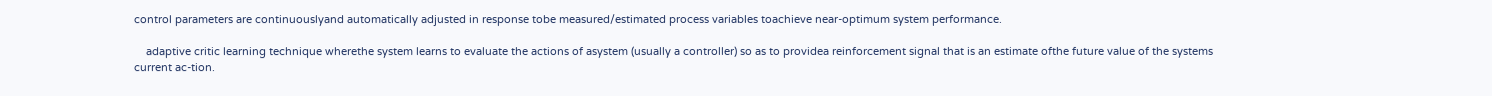control parameters are continuouslyand automatically adjusted in response tobe measured/estimated process variables toachieve near-optimum system performance.

    adaptive critic learning technique wherethe system learns to evaluate the actions of asystem (usually a controller) so as to providea reinforcement signal that is an estimate ofthe future value of the systems current ac-tion.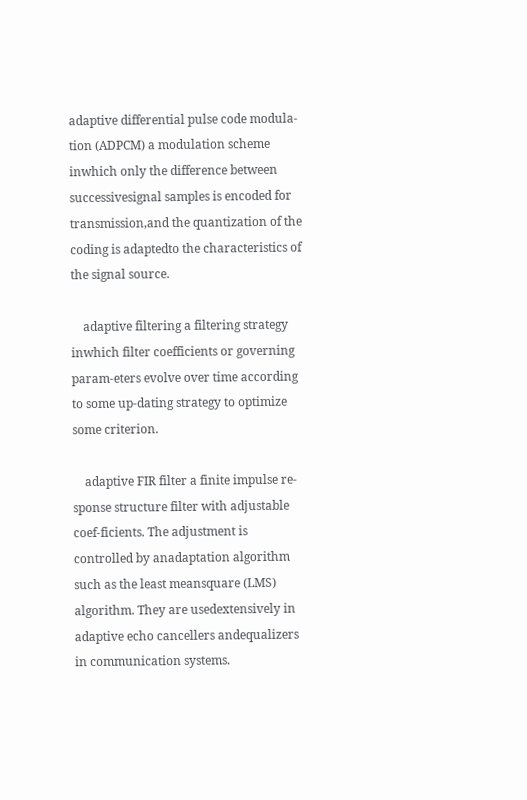adaptive differential pulse code modula-tion (ADPCM) a modulation scheme inwhich only the difference between successivesignal samples is encoded for transmission,and the quantization of the coding is adaptedto the characteristics of the signal source.

    adaptive filtering a filtering strategy inwhich filter coefficients or governing param-eters evolve over time according to some up-dating strategy to optimize some criterion.

    adaptive FIR filter a finite impulse re-sponse structure filter with adjustable coef-ficients. The adjustment is controlled by anadaptation algorithm such as the least meansquare (LMS) algorithm. They are usedextensively in adaptive echo cancellers andequalizers in communication systems.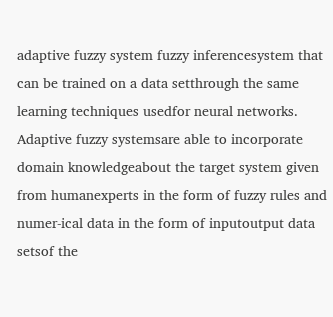adaptive fuzzy system fuzzy inferencesystem that can be trained on a data setthrough the same learning techniques usedfor neural networks. Adaptive fuzzy systemsare able to incorporate domain knowledgeabout the target system given from humanexperts in the form of fuzzy rules and numer-ical data in the form of inputoutput data setsof the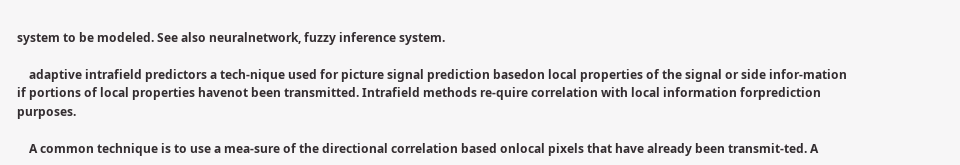system to be modeled. See also neuralnetwork, fuzzy inference system.

    adaptive intrafield predictors a tech-nique used for picture signal prediction basedon local properties of the signal or side infor-mation if portions of local properties havenot been transmitted. Intrafield methods re-quire correlation with local information forprediction purposes.

    A common technique is to use a mea-sure of the directional correlation based onlocal pixels that have already been transmit-ted. A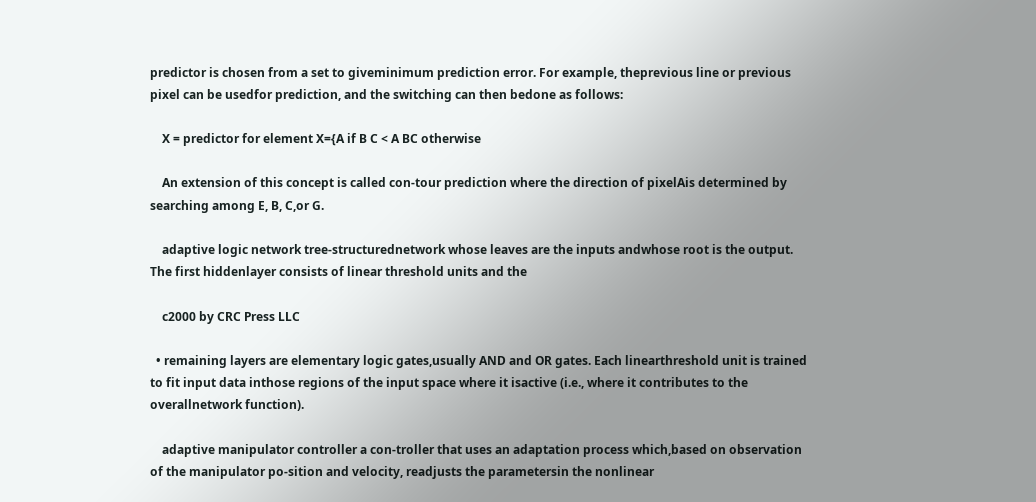predictor is chosen from a set to giveminimum prediction error. For example, theprevious line or previous pixel can be usedfor prediction, and the switching can then bedone as follows:

    X = predictor for element X={A if B C < A BC otherwise

    An extension of this concept is called con-tour prediction where the direction of pixelAis determined by searching among E, B, C,or G.

    adaptive logic network tree-structurednetwork whose leaves are the inputs andwhose root is the output. The first hiddenlayer consists of linear threshold units and the

    c2000 by CRC Press LLC

  • remaining layers are elementary logic gates,usually AND and OR gates. Each linearthreshold unit is trained to fit input data inthose regions of the input space where it isactive (i.e., where it contributes to the overallnetwork function).

    adaptive manipulator controller a con-troller that uses an adaptation process which,based on observation of the manipulator po-sition and velocity, readjusts the parametersin the nonlinear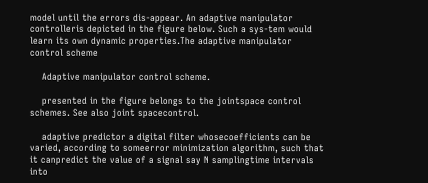model until the errors dis-appear. An adaptive manipulator controlleris depicted in the figure below. Such a sys-tem would learn its own dynamic properties.The adaptive manipulator control scheme

    Adaptive manipulator control scheme.

    presented in the figure belongs to the jointspace control schemes. See also joint spacecontrol.

    adaptive predictor a digital filter whosecoefficients can be varied, according to someerror minimization algorithm, such that it canpredict the value of a signal say N samplingtime intervals into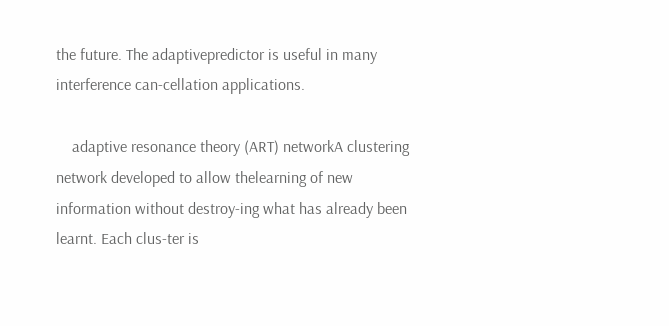the future. The adaptivepredictor is useful in many interference can-cellation applications.

    adaptive resonance theory (ART) networkA clustering network developed to allow thelearning of new information without destroy-ing what has already been learnt. Each clus-ter is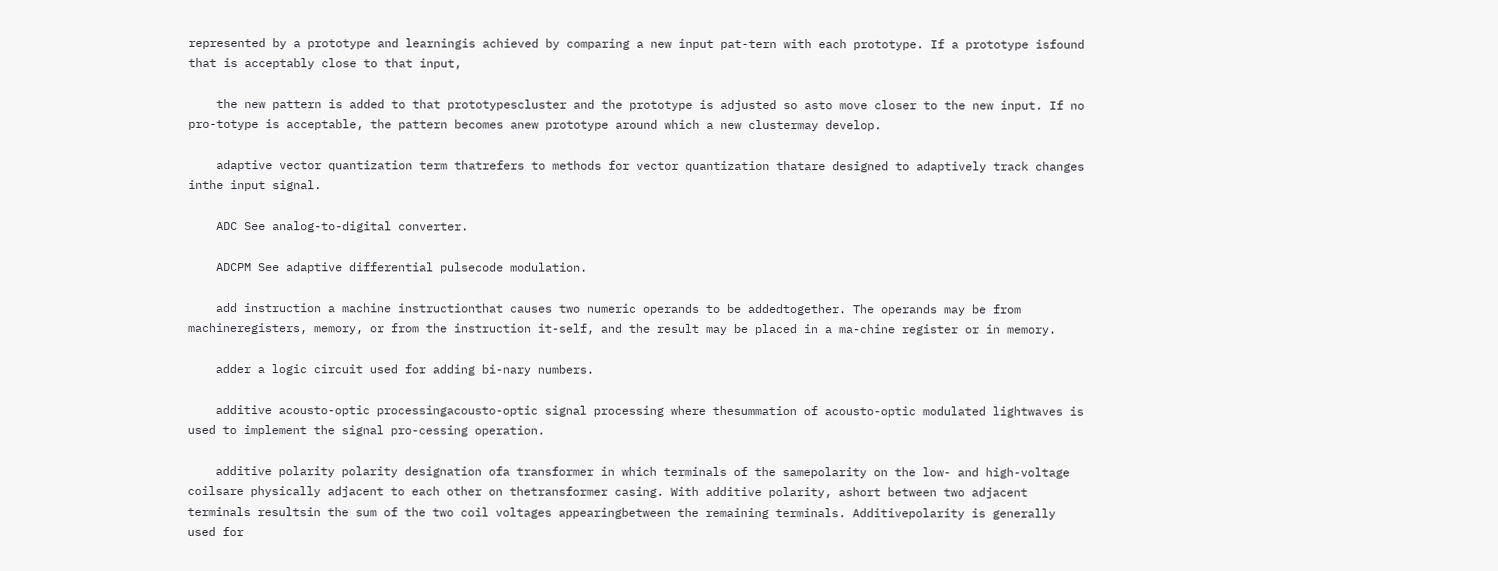represented by a prototype and learningis achieved by comparing a new input pat-tern with each prototype. If a prototype isfound that is acceptably close to that input,

    the new pattern is added to that prototypescluster and the prototype is adjusted so asto move closer to the new input. If no pro-totype is acceptable, the pattern becomes anew prototype around which a new clustermay develop.

    adaptive vector quantization term thatrefers to methods for vector quantization thatare designed to adaptively track changes inthe input signal.

    ADC See analog-to-digital converter.

    ADCPM See adaptive differential pulsecode modulation.

    add instruction a machine instructionthat causes two numeric operands to be addedtogether. The operands may be from machineregisters, memory, or from the instruction it-self, and the result may be placed in a ma-chine register or in memory.

    adder a logic circuit used for adding bi-nary numbers.

    additive acousto-optic processingacousto-optic signal processing where thesummation of acousto-optic modulated lightwaves is used to implement the signal pro-cessing operation.

    additive polarity polarity designation ofa transformer in which terminals of the samepolarity on the low- and high-voltage coilsare physically adjacent to each other on thetransformer casing. With additive polarity, ashort between two adjacent terminals resultsin the sum of the two coil voltages appearingbetween the remaining terminals. Additivepolarity is generally used for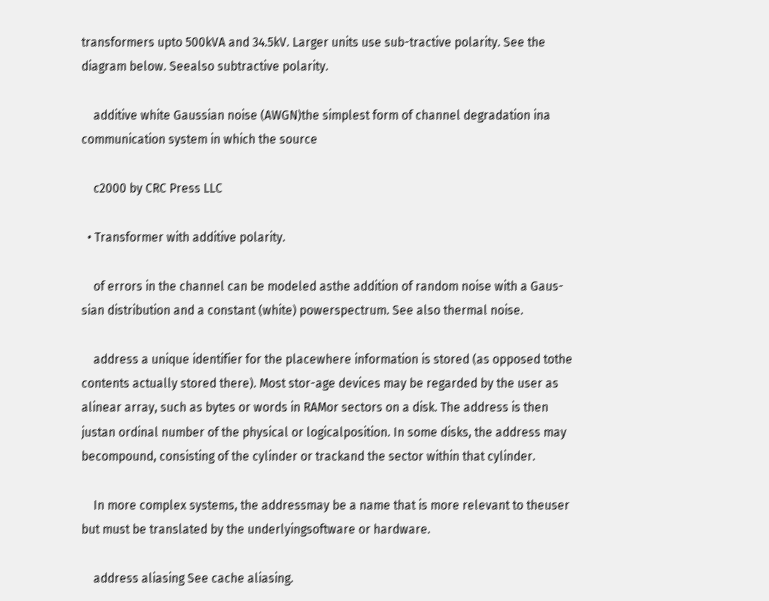transformers upto 500kVA and 34.5kV. Larger units use sub-tractive polarity. See the diagram below. Seealso subtractive polarity.

    additive white Gaussian noise (AWGN)the simplest form of channel degradation ina communication system in which the source

    c2000 by CRC Press LLC

  • Transformer with additive polarity.

    of errors in the channel can be modeled asthe addition of random noise with a Gaus-sian distribution and a constant (white) powerspectrum. See also thermal noise.

    address a unique identifier for the placewhere information is stored (as opposed tothe contents actually stored there). Most stor-age devices may be regarded by the user as alinear array, such as bytes or words in RAMor sectors on a disk. The address is then justan ordinal number of the physical or logicalposition. In some disks, the address may becompound, consisting of the cylinder or trackand the sector within that cylinder.

    In more complex systems, the addressmay be a name that is more relevant to theuser but must be translated by the underlyingsoftware or hardware.

    address aliasing See cache aliasing.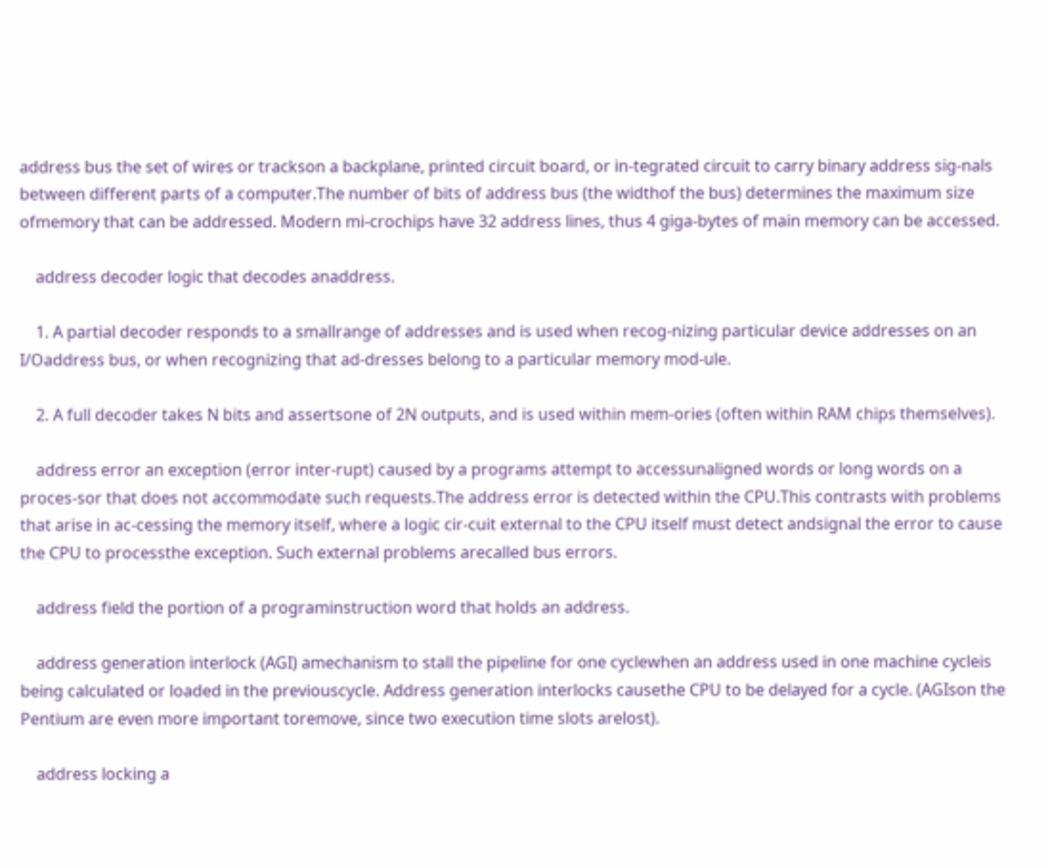address bus the set of wires or trackson a backplane, printed circuit board, or in-tegrated circuit to carry binary address sig-nals between different parts of a computer.The number of bits of address bus (the widthof the bus) determines the maximum size ofmemory that can be addressed. Modern mi-crochips have 32 address lines, thus 4 giga-bytes of main memory can be accessed.

    address decoder logic that decodes anaddress.

    1. A partial decoder responds to a smallrange of addresses and is used when recog-nizing particular device addresses on an I/Oaddress bus, or when recognizing that ad-dresses belong to a particular memory mod-ule.

    2. A full decoder takes N bits and assertsone of 2N outputs, and is used within mem-ories (often within RAM chips themselves).

    address error an exception (error inter-rupt) caused by a programs attempt to accessunaligned words or long words on a proces-sor that does not accommodate such requests.The address error is detected within the CPU.This contrasts with problems that arise in ac-cessing the memory itself, where a logic cir-cuit external to the CPU itself must detect andsignal the error to cause the CPU to processthe exception. Such external problems arecalled bus errors.

    address field the portion of a programinstruction word that holds an address.

    address generation interlock (AGI) amechanism to stall the pipeline for one cyclewhen an address used in one machine cycleis being calculated or loaded in the previouscycle. Address generation interlocks causethe CPU to be delayed for a cycle. (AGIson the Pentium are even more important toremove, since two execution time slots arelost).

    address locking a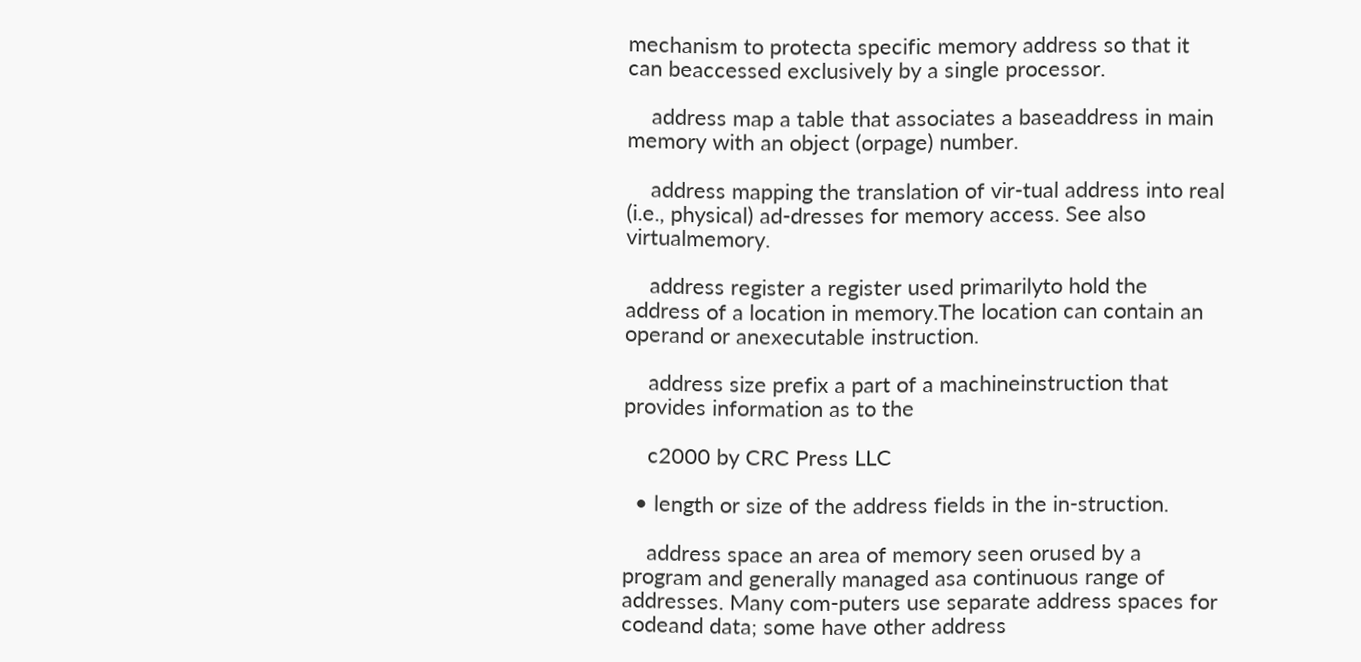mechanism to protecta specific memory address so that it can beaccessed exclusively by a single processor.

    address map a table that associates a baseaddress in main memory with an object (orpage) number.

    address mapping the translation of vir-tual address into real (i.e., physical) ad-dresses for memory access. See also virtualmemory.

    address register a register used primarilyto hold the address of a location in memory.The location can contain an operand or anexecutable instruction.

    address size prefix a part of a machineinstruction that provides information as to the

    c2000 by CRC Press LLC

  • length or size of the address fields in the in-struction.

    address space an area of memory seen orused by a program and generally managed asa continuous range of addresses. Many com-puters use separate address spaces for codeand data; some have other address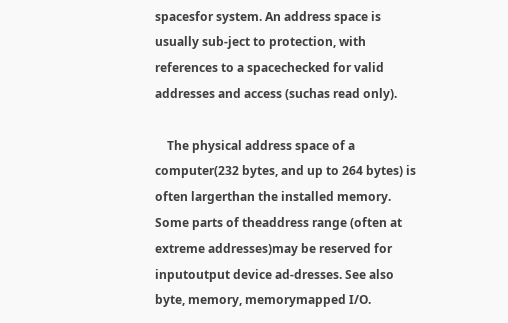spacesfor system. An address space is usually sub-ject to protection, with references to a spacechecked for valid addresses and access (suchas read only).

    The physical address space of a computer(232 bytes, and up to 264 bytes) is often largerthan the installed memory. Some parts of theaddress range (often at extreme addresses)may be reserved for inputoutput device ad-dresses. See also byte, memory, memorymapped I/O.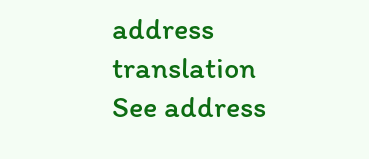address translation See address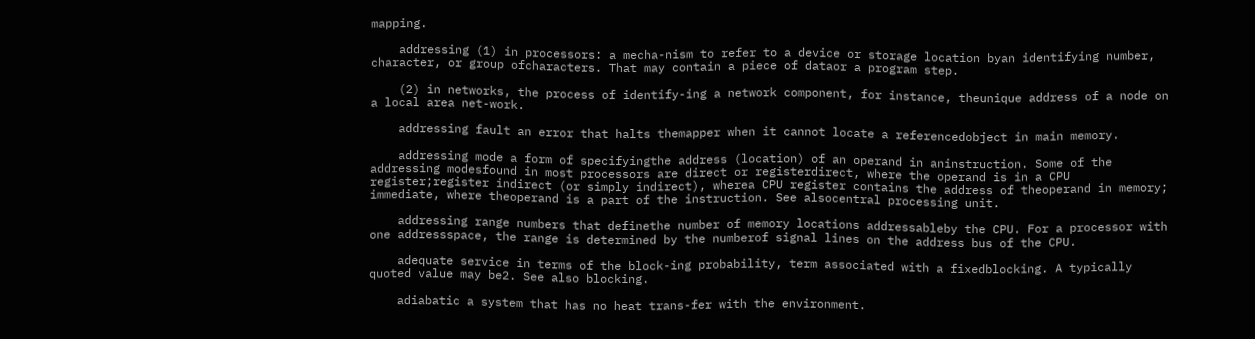mapping.

    addressing (1) in processors: a mecha-nism to refer to a device or storage location byan identifying number, character, or group ofcharacters. That may contain a piece of dataor a program step.

    (2) in networks, the process of identify-ing a network component, for instance, theunique address of a node on a local area net-work.

    addressing fault an error that halts themapper when it cannot locate a referencedobject in main memory.

    addressing mode a form of specifyingthe address (location) of an operand in aninstruction. Some of the addressing modesfound in most processors are direct or registerdirect, where the operand is in a CPU register;register indirect (or simply indirect), wherea CPU register contains the address of theoperand in memory; immediate, where theoperand is a part of the instruction. See alsocentral processing unit.

    addressing range numbers that definethe number of memory locations addressableby the CPU. For a processor with one addressspace, the range is determined by the numberof signal lines on the address bus of the CPU.

    adequate service in terms of the block-ing probability, term associated with a fixedblocking. A typically quoted value may be2. See also blocking.

    adiabatic a system that has no heat trans-fer with the environment.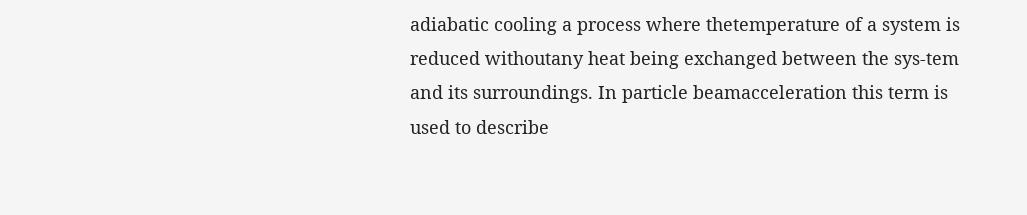adiabatic cooling a process where thetemperature of a system is reduced withoutany heat being exchanged between the sys-tem and its surroundings. In particle beamacceleration this term is used to describe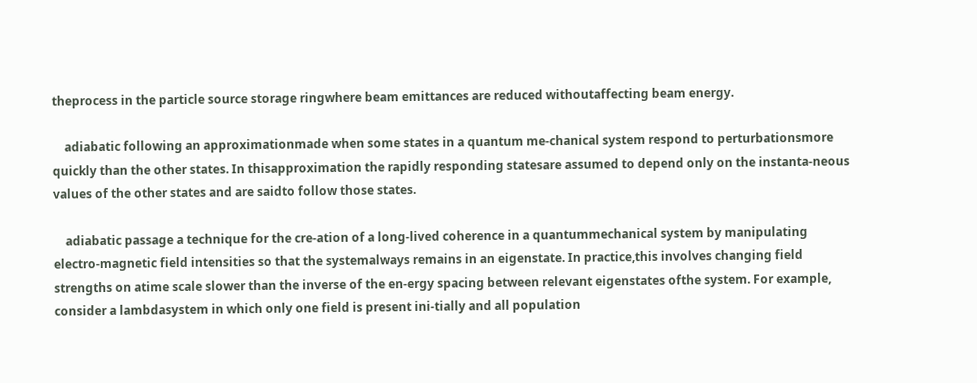theprocess in the particle source storage ringwhere beam emittances are reduced withoutaffecting beam energy.

    adiabatic following an approximationmade when some states in a quantum me-chanical system respond to perturbationsmore quickly than the other states. In thisapproximation the rapidly responding statesare assumed to depend only on the instanta-neous values of the other states and are saidto follow those states.

    adiabatic passage a technique for the cre-ation of a long-lived coherence in a quantummechanical system by manipulating electro-magnetic field intensities so that the systemalways remains in an eigenstate. In practice,this involves changing field strengths on atime scale slower than the inverse of the en-ergy spacing between relevant eigenstates ofthe system. For example, consider a lambdasystem in which only one field is present ini-tially and all population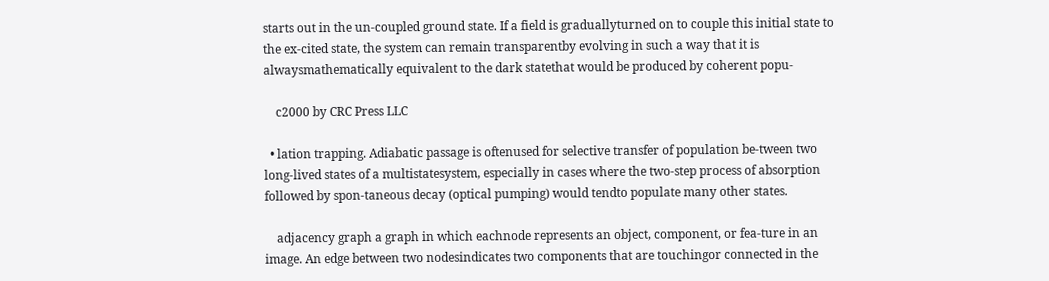starts out in the un-coupled ground state. If a field is graduallyturned on to couple this initial state to the ex-cited state, the system can remain transparentby evolving in such a way that it is alwaysmathematically equivalent to the dark statethat would be produced by coherent popu-

    c2000 by CRC Press LLC

  • lation trapping. Adiabatic passage is oftenused for selective transfer of population be-tween two long-lived states of a multistatesystem, especially in cases where the two-step process of absorption followed by spon-taneous decay (optical pumping) would tendto populate many other states.

    adjacency graph a graph in which eachnode represents an object, component, or fea-ture in an image. An edge between two nodesindicates two components that are touchingor connected in the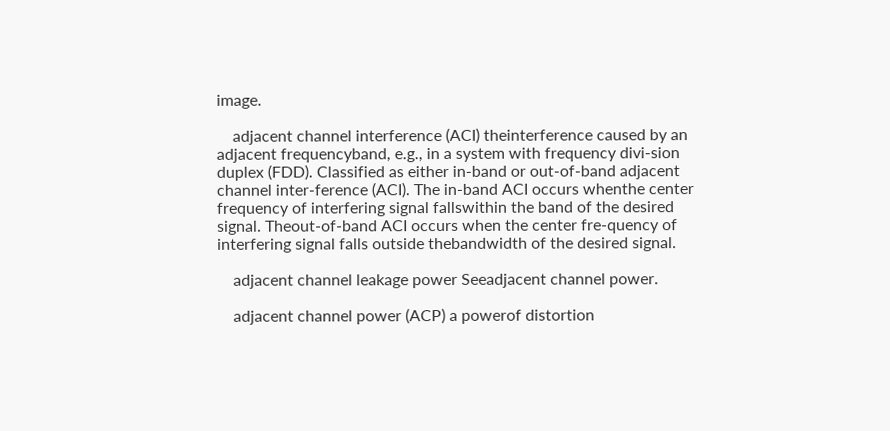image.

    adjacent channel interference (ACI) theinterference caused by an adjacent frequencyband, e.g., in a system with frequency divi-sion duplex (FDD). Classified as either in-band or out-of-band adjacent channel inter-ference (ACI). The in-band ACI occurs whenthe center frequency of interfering signal fallswithin the band of the desired signal. Theout-of-band ACI occurs when the center fre-quency of interfering signal falls outside thebandwidth of the desired signal.

    adjacent channel leakage power Seeadjacent channel power.

    adjacent channel power (ACP) a powerof distortion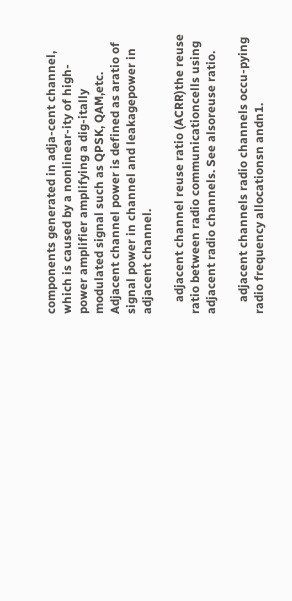components generated in adja-cent channel, which is caused by a nonlinear-ity of high-power amplifier amplifying a dig-itally modulated signal such as QPSK, QAM,etc. Adjacent channel power is defined as aratio of signal power in channel and leakagepower in adjacent channel.

    adjacent channel reuse ratio (ACRR)the reuse ratio between radio communicationcells using adjacent radio channels. See alsoreuse ratio.

    adjacent channels radio channels occu-pying radio frequency allocationsn andn1.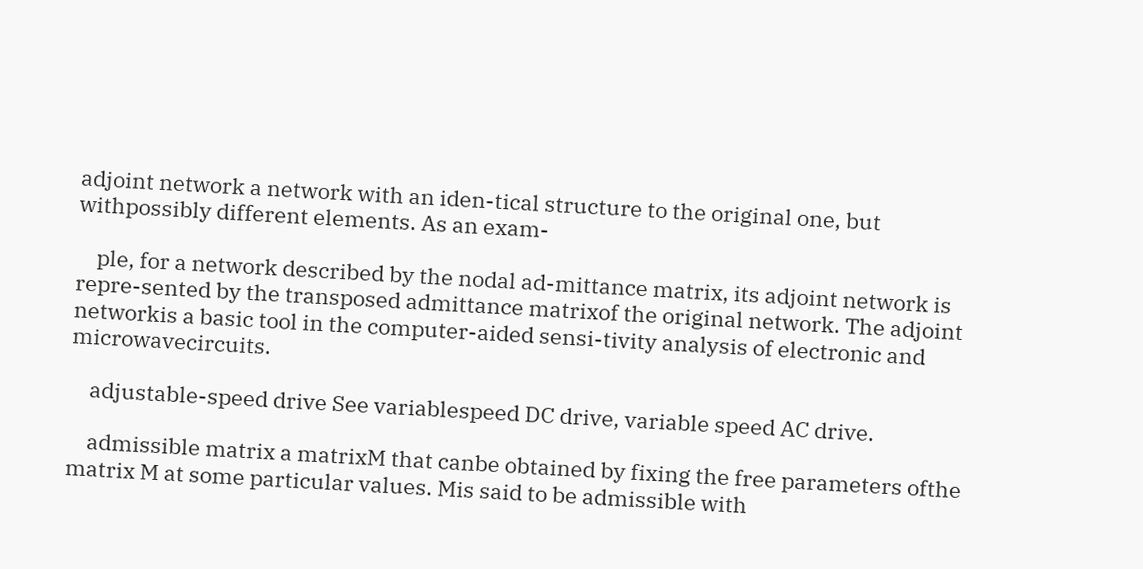adjoint network a network with an iden-tical structure to the original one, but withpossibly different elements. As an exam-

    ple, for a network described by the nodal ad-mittance matrix, its adjoint network is repre-sented by the transposed admittance matrixof the original network. The adjoint networkis a basic tool in the computer-aided sensi-tivity analysis of electronic and microwavecircuits.

    adjustable-speed drive See variablespeed DC drive, variable speed AC drive.

    admissible matrix a matrixM that canbe obtained by fixing the free parameters ofthe matrix M at some particular values. Mis said to be admissible with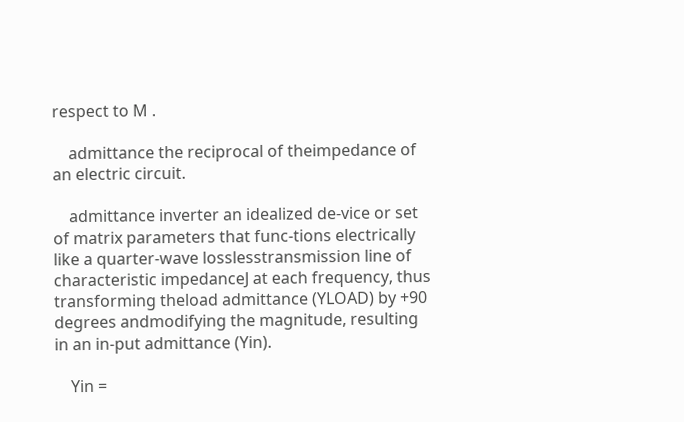respect to M .

    admittance the reciprocal of theimpedance of an electric circuit.

    admittance inverter an idealized de-vice or set of matrix parameters that func-tions electrically like a quarter-wave losslesstransmission line of characteristic impedanceJ at each frequency, thus transforming theload admittance (YLOAD) by +90 degrees andmodifying the magnitude, resulting in an in-put admittance (Yin).

    Yin =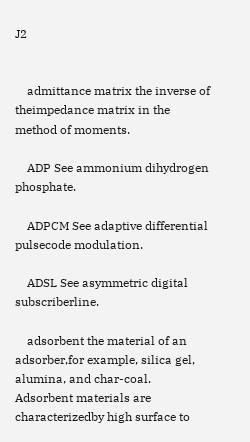J2


    admittance matrix the inverse of theimpedance matrix in the method of moments.

    ADP See ammonium dihydrogen phosphate.

    ADPCM See adaptive differential pulsecode modulation.

    ADSL See asymmetric digital subscriberline.

    adsorbent the material of an adsorber,for example, silica gel, alumina, and char-coal. Adsorbent materials are characterizedby high surface to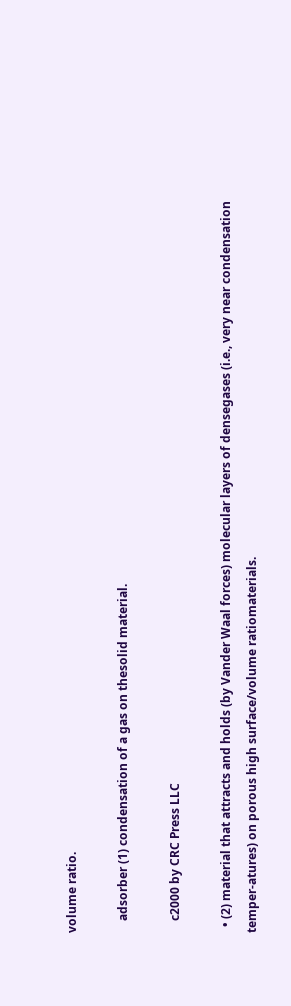volume ratio.

    adsorber (1) condensation of a gas on thesolid material.

    c2000 by CRC Press LLC

  • (2) material that attracts and holds (by Vander Waal forces) molecular layers of densegases (i.e., very near condensation temper-atures) on porous high surface/volume ratiomaterials.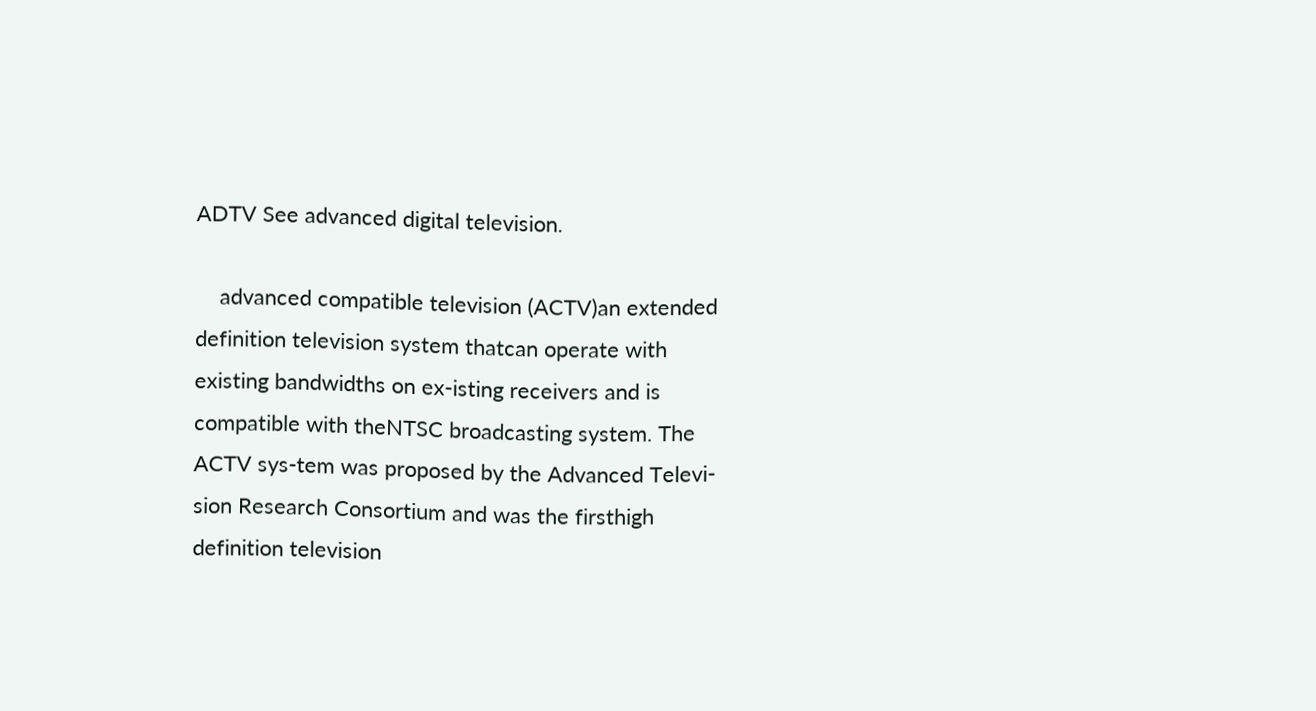ADTV See advanced digital television.

    advanced compatible television (ACTV)an extended definition television system thatcan operate with existing bandwidths on ex-isting receivers and is compatible with theNTSC broadcasting system. The ACTV sys-tem was proposed by the Advanced Televi-sion Research Consortium and was the firsthigh definition television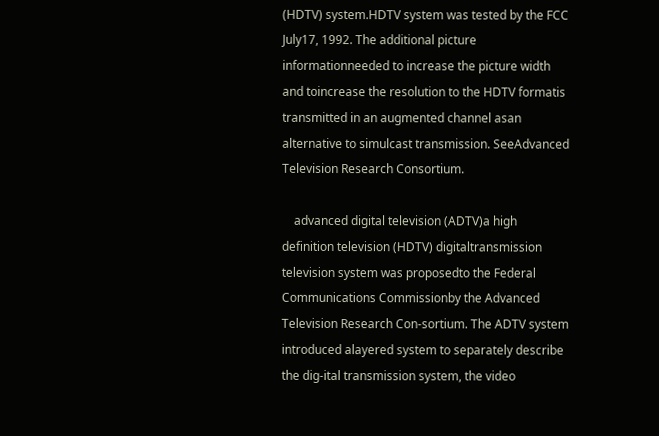(HDTV) system.HDTV system was tested by the FCC July17, 1992. The additional picture informationneeded to increase the picture width and toincrease the resolution to the HDTV formatis transmitted in an augmented channel asan alternative to simulcast transmission. SeeAdvanced Television Research Consortium.

    advanced digital television (ADTV)a high definition television (HDTV) digitaltransmission television system was proposedto the Federal Communications Commissionby the Advanced Television Research Con-sortium. The ADTV system introduced alayered system to separately describe the dig-ital transmission system, the video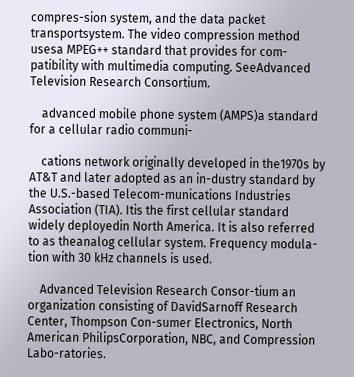compres-sion system, and the data packet transportsystem. The video compression method usesa MPEG++ standard that provides for com-patibility with multimedia computing. SeeAdvanced Television Research Consortium.

    advanced mobile phone system (AMPS)a standard for a cellular radio communi-

    cations network originally developed in the1970s by AT&T and later adopted as an in-dustry standard by the U.S.-based Telecom-munications Industries Association (TIA). Itis the first cellular standard widely deployedin North America. It is also referred to as theanalog cellular system. Frequency modula-tion with 30 kHz channels is used.

    Advanced Television Research Consor-tium an organization consisting of DavidSarnoff Research Center, Thompson Con-sumer Electronics, North American PhilipsCorporation, NBC, and Compression Labo-ratories.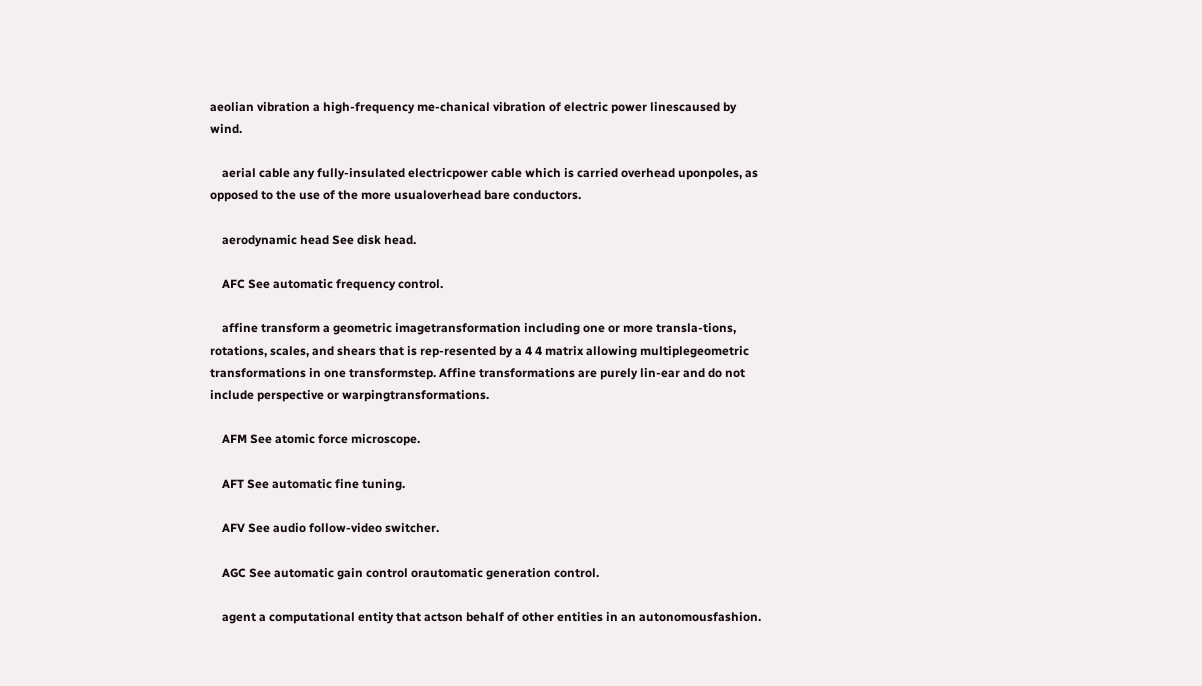aeolian vibration a high-frequency me-chanical vibration of electric power linescaused by wind.

    aerial cable any fully-insulated electricpower cable which is carried overhead uponpoles, as opposed to the use of the more usualoverhead bare conductors.

    aerodynamic head See disk head.

    AFC See automatic frequency control.

    affine transform a geometric imagetransformation including one or more transla-tions, rotations, scales, and shears that is rep-resented by a 4 4 matrix allowing multiplegeometric transformations in one transformstep. Affine transformations are purely lin-ear and do not include perspective or warpingtransformations.

    AFM See atomic force microscope.

    AFT See automatic fine tuning.

    AFV See audio follow-video switcher.

    AGC See automatic gain control orautomatic generation control.

    agent a computational entity that actson behalf of other entities in an autonomousfashion.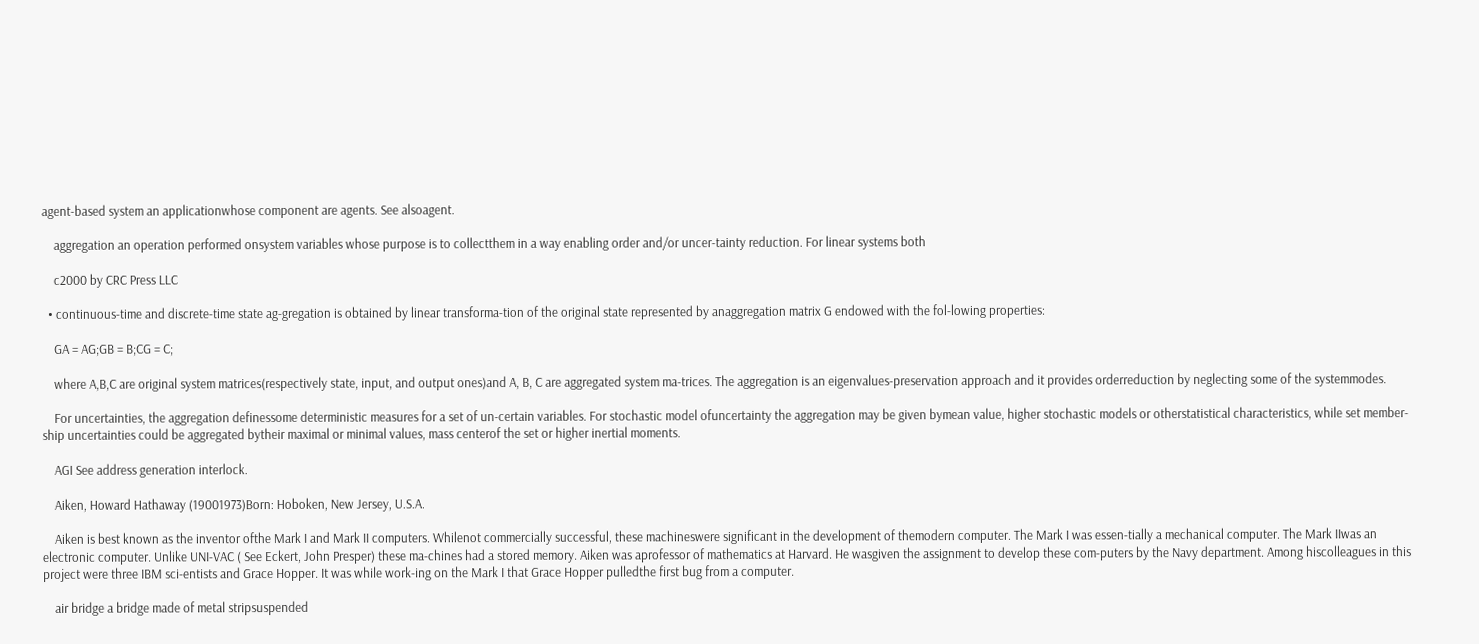agent-based system an applicationwhose component are agents. See alsoagent.

    aggregation an operation performed onsystem variables whose purpose is to collectthem in a way enabling order and/or uncer-tainty reduction. For linear systems both

    c2000 by CRC Press LLC

  • continuous-time and discrete-time state ag-gregation is obtained by linear transforma-tion of the original state represented by anaggregation matrix G endowed with the fol-lowing properties:

    GA = AG;GB = B;CG = C;

    where A,B,C are original system matrices(respectively state, input, and output ones)and A, B, C are aggregated system ma-trices. The aggregation is an eigenvalues-preservation approach and it provides orderreduction by neglecting some of the systemmodes.

    For uncertainties, the aggregation definessome deterministic measures for a set of un-certain variables. For stochastic model ofuncertainty the aggregation may be given bymean value, higher stochastic models or otherstatistical characteristics, while set member-ship uncertainties could be aggregated bytheir maximal or minimal values, mass centerof the set or higher inertial moments.

    AGI See address generation interlock.

    Aiken, Howard Hathaway (19001973)Born: Hoboken, New Jersey, U.S.A.

    Aiken is best known as the inventor ofthe Mark I and Mark II computers. Whilenot commercially successful, these machineswere significant in the development of themodern computer. The Mark I was essen-tially a mechanical computer. The Mark IIwas an electronic computer. Unlike UNI-VAC ( See Eckert, John Presper) these ma-chines had a stored memory. Aiken was aprofessor of mathematics at Harvard. He wasgiven the assignment to develop these com-puters by the Navy department. Among hiscolleagues in this project were three IBM sci-entists and Grace Hopper. It was while work-ing on the Mark I that Grace Hopper pulledthe first bug from a computer.

    air bridge a bridge made of metal stripsuspended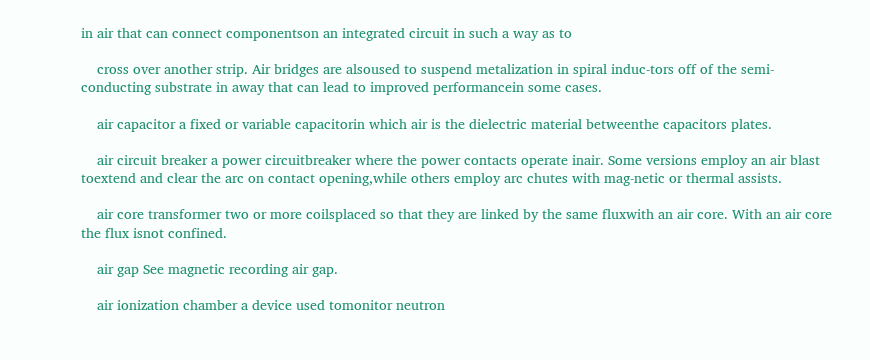in air that can connect componentson an integrated circuit in such a way as to

    cross over another strip. Air bridges are alsoused to suspend metalization in spiral induc-tors off of the semi-conducting substrate in away that can lead to improved performancein some cases.

    air capacitor a fixed or variable capacitorin which air is the dielectric material betweenthe capacitors plates.

    air circuit breaker a power circuitbreaker where the power contacts operate inair. Some versions employ an air blast toextend and clear the arc on contact opening,while others employ arc chutes with mag-netic or thermal assists.

    air core transformer two or more coilsplaced so that they are linked by the same fluxwith an air core. With an air core the flux isnot confined.

    air gap See magnetic recording air gap.

    air ionization chamber a device used tomonitor neutron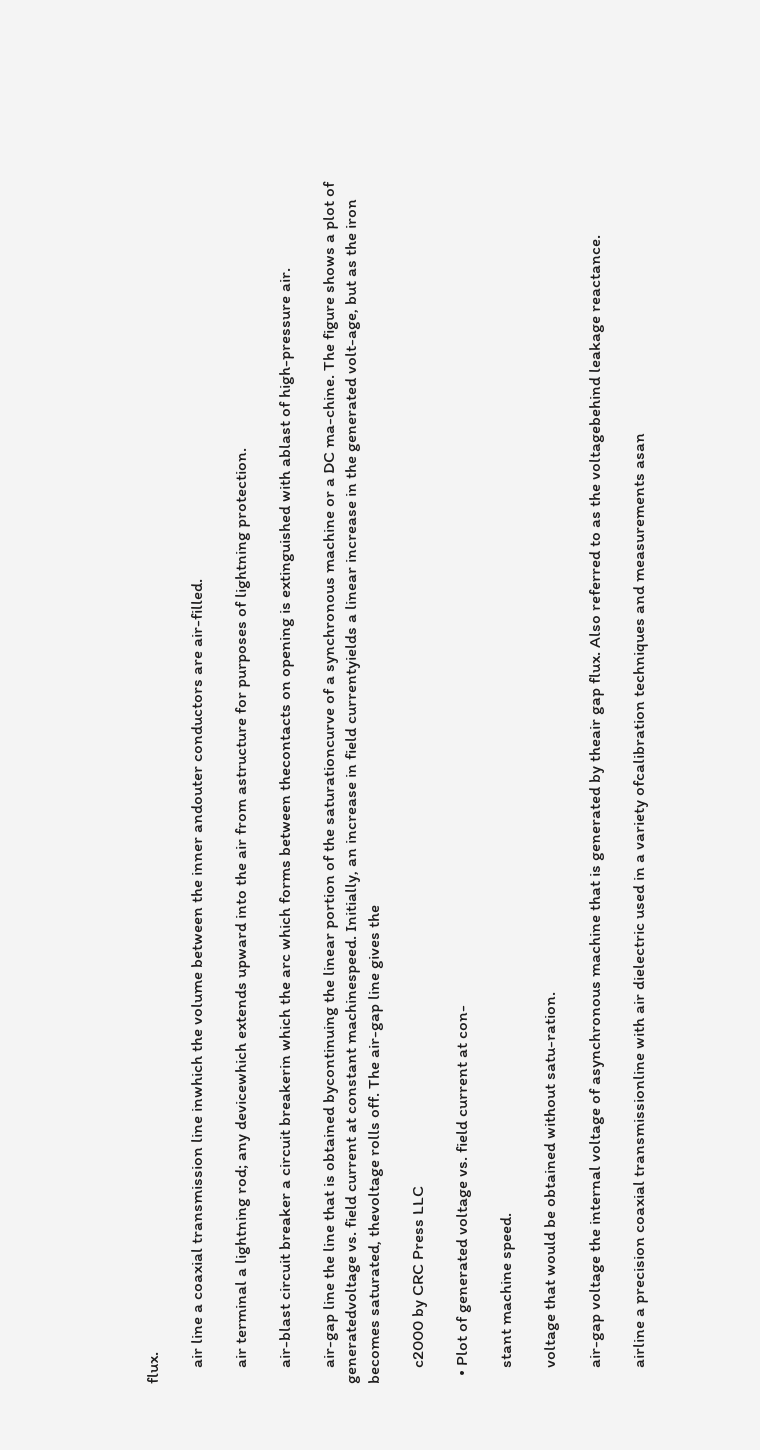flux.

    air line a coaxial transmission line inwhich the volume between the inner andouter conductors are air-filled.

    air terminal a lightning rod; any devicewhich extends upward into the air from astructure for purposes of lightning protection.

    air-blast circuit breaker a circuit breakerin which the arc which forms between thecontacts on opening is extinguished with ablast of high-pressure air.

    air-gap line the line that is obtained bycontinuing the linear portion of the saturationcurve of a synchronous machine or a DC ma-chine. The figure shows a plot of generatedvoltage vs. field current at constant machinespeed. Initially, an increase in field currentyields a linear increase in the generated volt-age, but as the iron becomes saturated, thevoltage rolls off. The air-gap line gives the

    c2000 by CRC Press LLC

  • Plot of generated voltage vs. field current at con-

    stant machine speed.

    voltage that would be obtained without satu-ration.

    air-gap voltage the internal voltage of asynchronous machine that is generated by theair gap flux. Also referred to as the voltagebehind leakage reactance.

    airline a precision coaxial transmissionline with air dielectric used in a variety ofcalibration techniques and measurements asan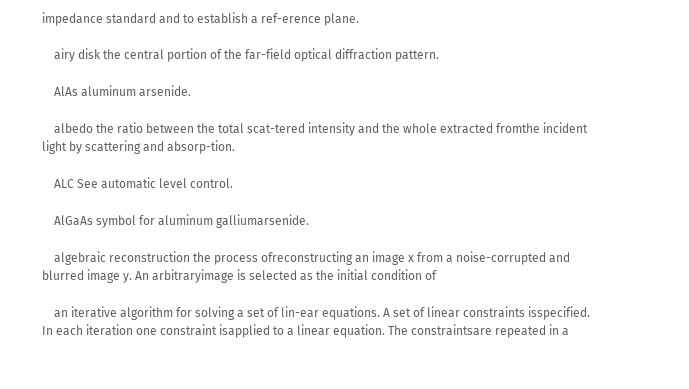impedance standard and to establish a ref-erence plane.

    airy disk the central portion of the far-field optical diffraction pattern.

    AlAs aluminum arsenide.

    albedo the ratio between the total scat-tered intensity and the whole extracted fromthe incident light by scattering and absorp-tion.

    ALC See automatic level control.

    AlGaAs symbol for aluminum galliumarsenide.

    algebraic reconstruction the process ofreconstructing an image x from a noise-corrupted and blurred image y. An arbitraryimage is selected as the initial condition of

    an iterative algorithm for solving a set of lin-ear equations. A set of linear constraints isspecified. In each iteration one constraint isapplied to a linear equation. The constraintsare repeated in a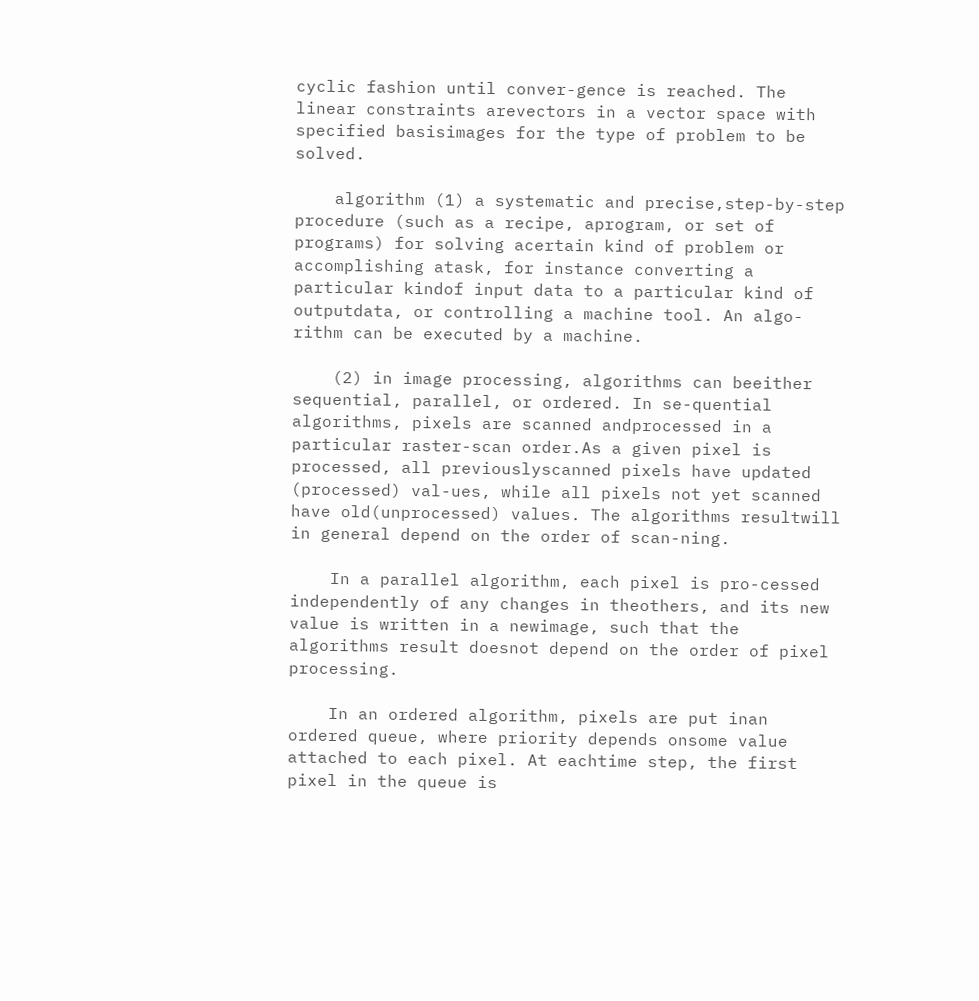cyclic fashion until conver-gence is reached. The linear constraints arevectors in a vector space with specified basisimages for the type of problem to be solved.

    algorithm (1) a systematic and precise,step-by-step procedure (such as a recipe, aprogram, or set of programs) for solving acertain kind of problem or accomplishing atask, for instance converting a particular kindof input data to a particular kind of outputdata, or controlling a machine tool. An algo-rithm can be executed by a machine.

    (2) in image processing, algorithms can beeither sequential, parallel, or ordered. In se-quential algorithms, pixels are scanned andprocessed in a particular raster-scan order.As a given pixel is processed, all previouslyscanned pixels have updated (processed) val-ues, while all pixels not yet scanned have old(unprocessed) values. The algorithms resultwill in general depend on the order of scan-ning.

    In a parallel algorithm, each pixel is pro-cessed independently of any changes in theothers, and its new value is written in a newimage, such that the algorithms result doesnot depend on the order of pixel processing.

    In an ordered algorithm, pixels are put inan ordered queue, where priority depends onsome value attached to each pixel. At eachtime step, the first pixel in the queue is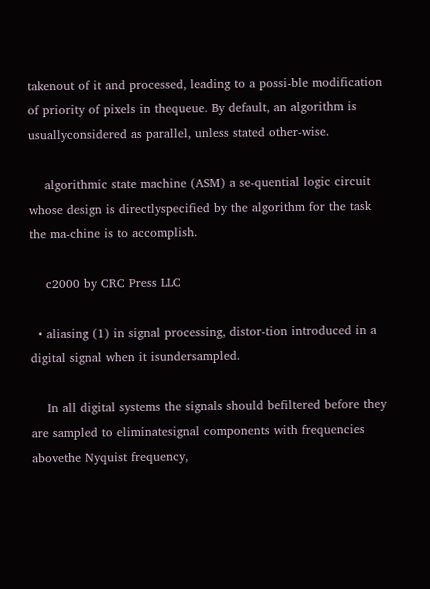takenout of it and processed, leading to a possi-ble modification of priority of pixels in thequeue. By default, an algorithm is usuallyconsidered as parallel, unless stated other-wise.

    algorithmic state machine (ASM) a se-quential logic circuit whose design is directlyspecified by the algorithm for the task the ma-chine is to accomplish.

    c2000 by CRC Press LLC

  • aliasing (1) in signal processing, distor-tion introduced in a digital signal when it isundersampled.

    In all digital systems the signals should befiltered before they are sampled to eliminatesignal components with frequencies abovethe Nyquist frequency,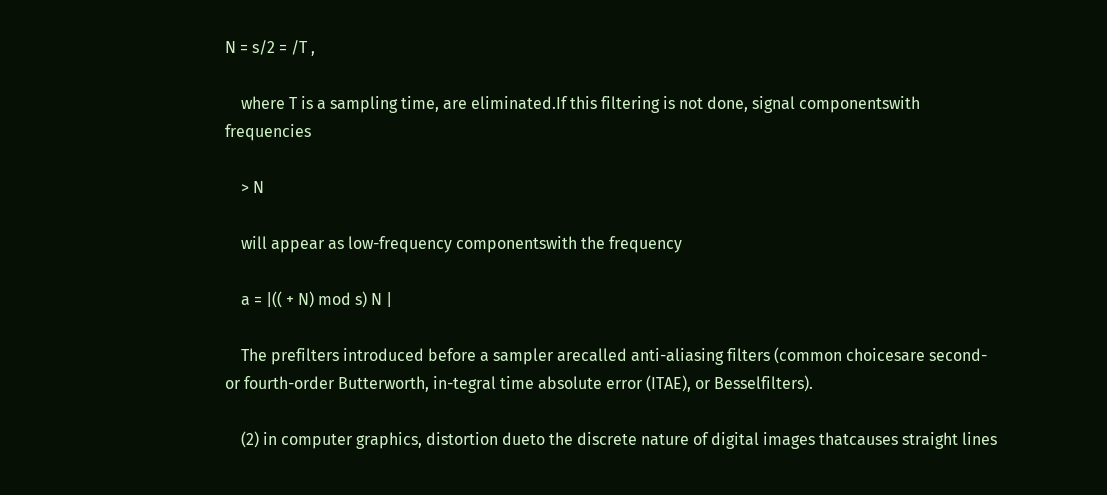N = s/2 = /T ,

    where T is a sampling time, are eliminated.If this filtering is not done, signal componentswith frequencies

    > N

    will appear as low-frequency componentswith the frequency

    a = |(( + N) mod s) N |

    The prefilters introduced before a sampler arecalled anti-aliasing filters (common choicesare second- or fourth-order Butterworth, in-tegral time absolute error (ITAE), or Besselfilters).

    (2) in computer graphics, distortion dueto the discrete nature of digital images thatcauses straight lines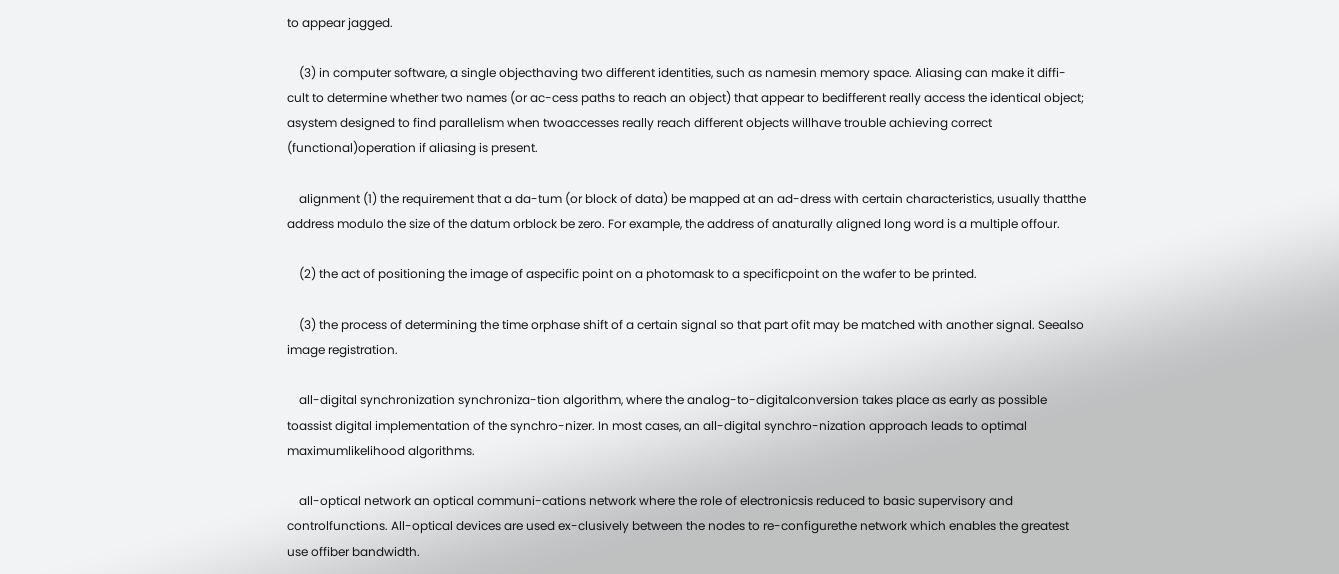to appear jagged.

    (3) in computer software, a single objecthaving two different identities, such as namesin memory space. Aliasing can make it diffi-cult to determine whether two names (or ac-cess paths to reach an object) that appear to bedifferent really access the identical object; asystem designed to find parallelism when twoaccesses really reach different objects willhave trouble achieving correct (functional)operation if aliasing is present.

    alignment (1) the requirement that a da-tum (or block of data) be mapped at an ad-dress with certain characteristics, usually thatthe address modulo the size of the datum orblock be zero. For example, the address of anaturally aligned long word is a multiple offour.

    (2) the act of positioning the image of aspecific point on a photomask to a specificpoint on the wafer to be printed.

    (3) the process of determining the time orphase shift of a certain signal so that part ofit may be matched with another signal. Seealso image registration.

    all-digital synchronization synchroniza-tion algorithm, where the analog-to-digitalconversion takes place as early as possible toassist digital implementation of the synchro-nizer. In most cases, an all-digital synchro-nization approach leads to optimal maximumlikelihood algorithms.

    all-optical network an optical communi-cations network where the role of electronicsis reduced to basic supervisory and controlfunctions. All-optical devices are used ex-clusively between the nodes to re-configurethe network which enables the greatest use offiber bandwidth.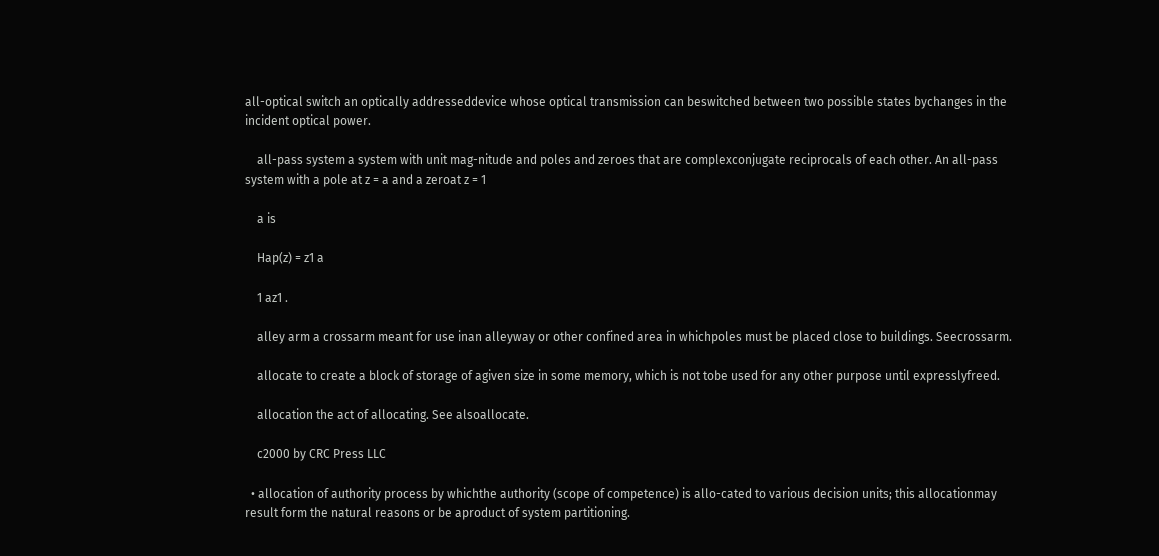all-optical switch an optically addresseddevice whose optical transmission can beswitched between two possible states bychanges in the incident optical power.

    all-pass system a system with unit mag-nitude and poles and zeroes that are complexconjugate reciprocals of each other. An all-pass system with a pole at z = a and a zeroat z = 1

    a is

    Hap(z) = z1 a

    1 az1 .

    alley arm a crossarm meant for use inan alleyway or other confined area in whichpoles must be placed close to buildings. Seecrossarm.

    allocate to create a block of storage of agiven size in some memory, which is not tobe used for any other purpose until expresslyfreed.

    allocation the act of allocating. See alsoallocate.

    c2000 by CRC Press LLC

  • allocation of authority process by whichthe authority (scope of competence) is allo-cated to various decision units; this allocationmay result form the natural reasons or be aproduct of system partitioning.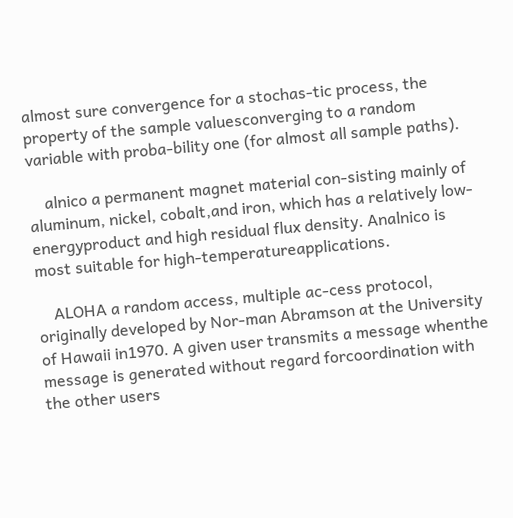almost sure convergence for a stochas-tic process, the property of the sample valuesconverging to a random variable with proba-bility one (for almost all sample paths).

    alnico a permanent magnet material con-sisting mainly of aluminum, nickel, cobalt,and iron, which has a relatively low-energyproduct and high residual flux density. Analnico is most suitable for high-temperatureapplications.

    ALOHA a random access, multiple ac-cess protocol, originally developed by Nor-man Abramson at the University of Hawaii in1970. A given user transmits a message whenthe message is generated without regard forcoordination with the other users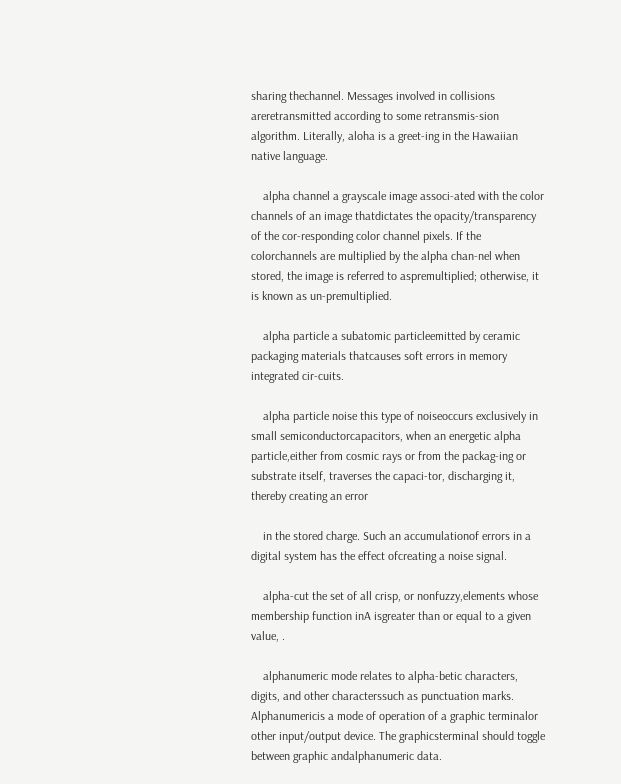sharing thechannel. Messages involved in collisions areretransmitted according to some retransmis-sion algorithm. Literally, aloha is a greet-ing in the Hawaiian native language.

    alpha channel a grayscale image associ-ated with the color channels of an image thatdictates the opacity/transparency of the cor-responding color channel pixels. If the colorchannels are multiplied by the alpha chan-nel when stored, the image is referred to aspremultiplied; otherwise, it is known as un-premultiplied.

    alpha particle a subatomic particleemitted by ceramic packaging materials thatcauses soft errors in memory integrated cir-cuits.

    alpha particle noise this type of noiseoccurs exclusively in small semiconductorcapacitors, when an energetic alpha particle,either from cosmic rays or from the packag-ing or substrate itself, traverses the capaci-tor, discharging it, thereby creating an error

    in the stored charge. Such an accumulationof errors in a digital system has the effect ofcreating a noise signal.

    alpha-cut the set of all crisp, or nonfuzzy,elements whose membership function inA isgreater than or equal to a given value, .

    alphanumeric mode relates to alpha-betic characters, digits, and other characterssuch as punctuation marks. Alphanumericis a mode of operation of a graphic terminalor other input/output device. The graphicsterminal should toggle between graphic andalphanumeric data.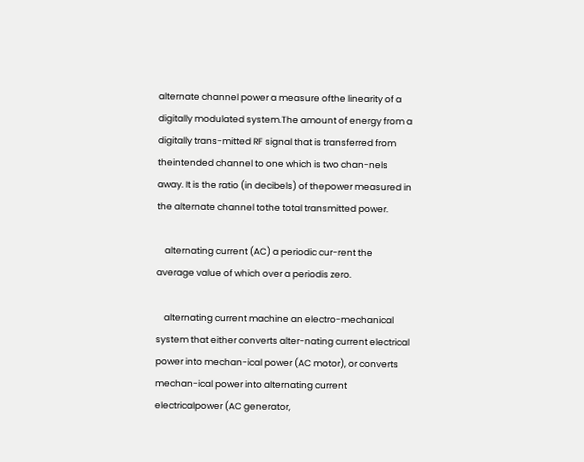alternate channel power a measure ofthe linearity of a digitally modulated system.The amount of energy from a digitally trans-mitted RF signal that is transferred from theintended channel to one which is two chan-nels away. It is the ratio (in decibels) of thepower measured in the alternate channel tothe total transmitted power.

    alternating current (AC) a periodic cur-rent the average value of which over a periodis zero.

    alternating current machine an electro-mechanical system that either converts alter-nating current electrical power into mechan-ical power (AC motor), or converts mechan-ical power into alternating current electricalpower (AC generator,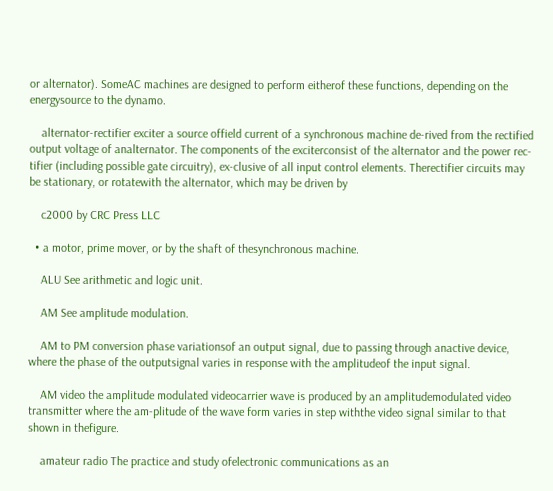or alternator). SomeAC machines are designed to perform eitherof these functions, depending on the energysource to the dynamo.

    alternator-rectifier exciter a source offield current of a synchronous machine de-rived from the rectified output voltage of analternator. The components of the exciterconsist of the alternator and the power rec-tifier (including possible gate circuitry), ex-clusive of all input control elements. Therectifier circuits may be stationary, or rotatewith the alternator, which may be driven by

    c2000 by CRC Press LLC

  • a motor, prime mover, or by the shaft of thesynchronous machine.

    ALU See arithmetic and logic unit.

    AM See amplitude modulation.

    AM to PM conversion phase variationsof an output signal, due to passing through anactive device, where the phase of the outputsignal varies in response with the amplitudeof the input signal.

    AM video the amplitude modulated videocarrier wave is produced by an amplitudemodulated video transmitter where the am-plitude of the wave form varies in step withthe video signal similar to that shown in thefigure.

    amateur radio The practice and study ofelectronic communications as an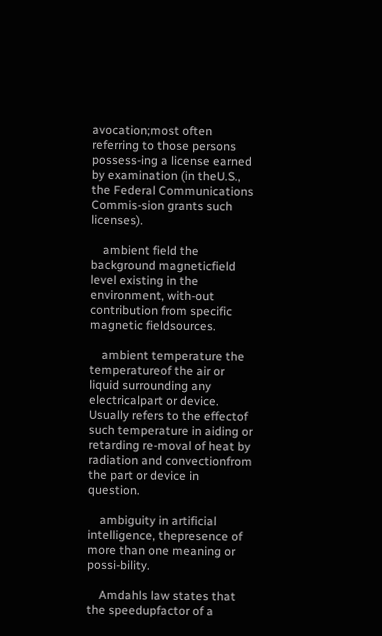avocation;most often referring to those persons possess-ing a license earned by examination (in theU.S., the Federal Communications Commis-sion grants such licenses).

    ambient field the background magneticfield level existing in the environment, with-out contribution from specific magnetic fieldsources.

    ambient temperature the temperatureof the air or liquid surrounding any electricalpart or device. Usually refers to the effectof such temperature in aiding or retarding re-moval of heat by radiation and convectionfrom the part or device in question.

    ambiguity in artificial intelligence, thepresence of more than one meaning or possi-bility.

    Amdahls law states that the speedupfactor of a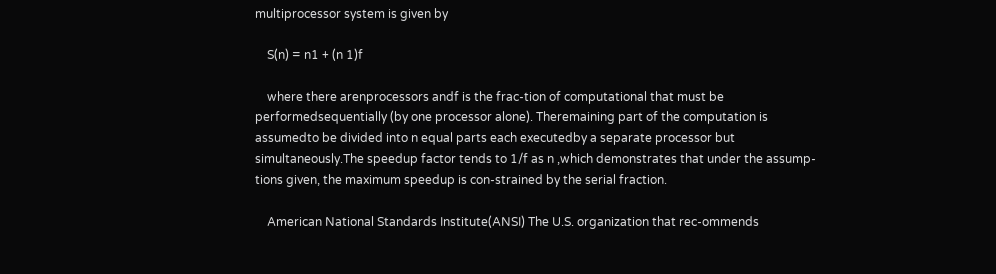multiprocessor system is given by

    S(n) = n1 + (n 1)f

    where there arenprocessors andf is the frac-tion of computational that must be performedsequentially (by one processor alone). Theremaining part of the computation is assumedto be divided into n equal parts each executedby a separate processor but simultaneously.The speedup factor tends to 1/f as n ,which demonstrates that under the assump-tions given, the maximum speedup is con-strained by the serial fraction.

    American National Standards Institute(ANSI) The U.S. organization that rec-ommends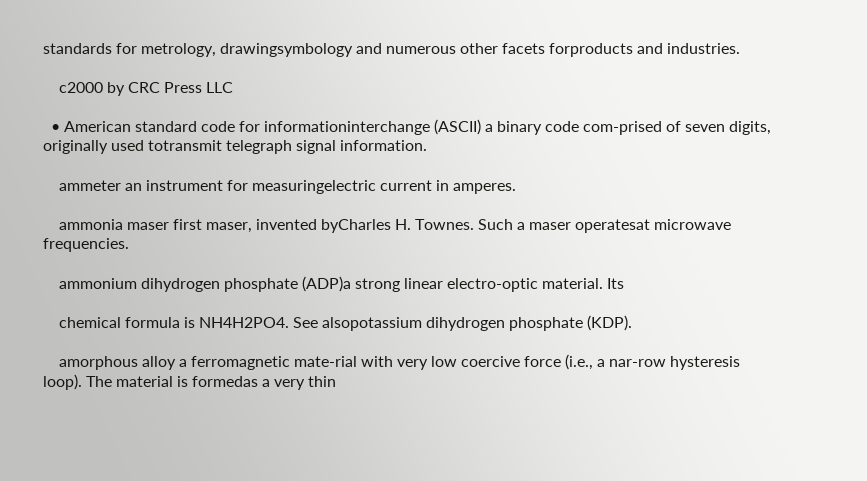standards for metrology, drawingsymbology and numerous other facets forproducts and industries.

    c2000 by CRC Press LLC

  • American standard code for informationinterchange (ASCII) a binary code com-prised of seven digits, originally used totransmit telegraph signal information.

    ammeter an instrument for measuringelectric current in amperes.

    ammonia maser first maser, invented byCharles H. Townes. Such a maser operatesat microwave frequencies.

    ammonium dihydrogen phosphate (ADP)a strong linear electro-optic material. Its

    chemical formula is NH4H2PO4. See alsopotassium dihydrogen phosphate (KDP).

    amorphous alloy a ferromagnetic mate-rial with very low coercive force (i.e., a nar-row hysteresis loop). The material is formedas a very thin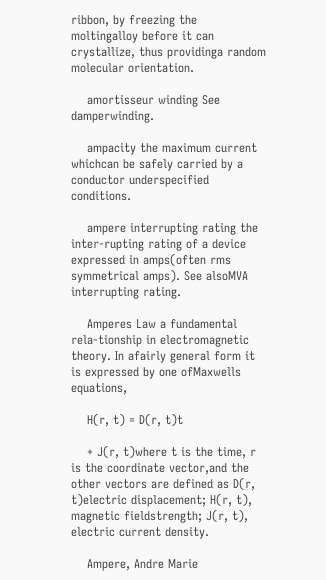ribbon, by freezing the moltingalloy before it can crystallize, thus providinga random molecular orientation.

    amortisseur winding See damperwinding.

    ampacity the maximum current whichcan be safely carried by a conductor underspecified conditions.

    ampere interrupting rating the inter-rupting rating of a device expressed in amps(often rms symmetrical amps). See alsoMVA interrupting rating.

    Amperes Law a fundamental rela-tionship in electromagnetic theory. In afairly general form it is expressed by one ofMaxwells equations,

    H(r, t) = D(r, t)t

    + J(r, t)where t is the time, r is the coordinate vector,and the other vectors are defined as D(r, t)electric displacement; H(r, t), magnetic fieldstrength; J(r, t), electric current density.

    Ampere, Andre Marie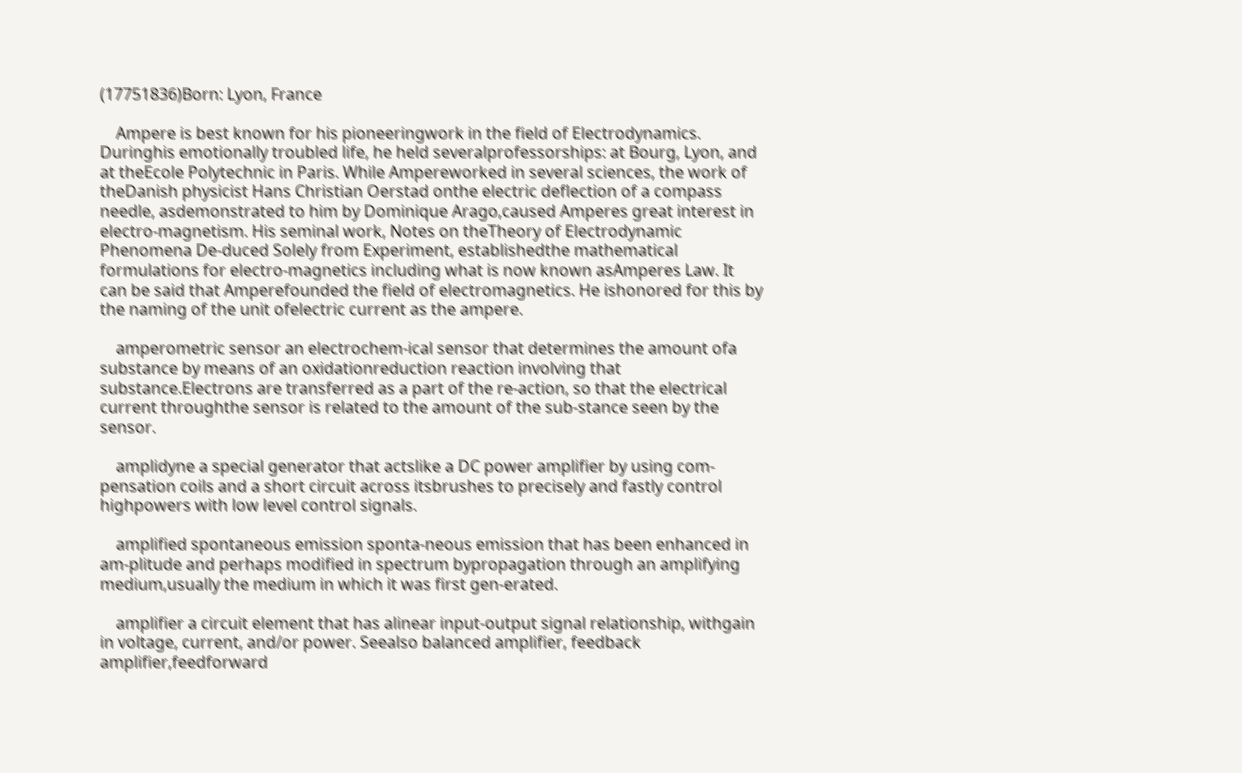(17751836)Born: Lyon, France

    Ampere is best known for his pioneeringwork in the field of Electrodynamics. Duringhis emotionally troubled life, he held severalprofessorships: at Bourg, Lyon, and at theEcole Polytechnic in Paris. While Ampereworked in several sciences, the work of theDanish physicist Hans Christian Oerstad onthe electric deflection of a compass needle, asdemonstrated to him by Dominique Arago,caused Amperes great interest in electro-magnetism. His seminal work, Notes on theTheory of Electrodynamic Phenomena De-duced Solely from Experiment, establishedthe mathematical formulations for electro-magnetics including what is now known asAmperes Law. It can be said that Amperefounded the field of electromagnetics. He ishonored for this by the naming of the unit ofelectric current as the ampere.

    amperometric sensor an electrochem-ical sensor that determines the amount ofa substance by means of an oxidationreduction reaction involving that substance.Electrons are transferred as a part of the re-action, so that the electrical current throughthe sensor is related to the amount of the sub-stance seen by the sensor.

    amplidyne a special generator that actslike a DC power amplifier by using com-pensation coils and a short circuit across itsbrushes to precisely and fastly control highpowers with low level control signals.

    amplified spontaneous emission sponta-neous emission that has been enhanced in am-plitude and perhaps modified in spectrum bypropagation through an amplifying medium,usually the medium in which it was first gen-erated.

    amplifier a circuit element that has alinear input-output signal relationship, withgain in voltage, current, and/or power. Seealso balanced amplifier, feedback amplifier,feedforward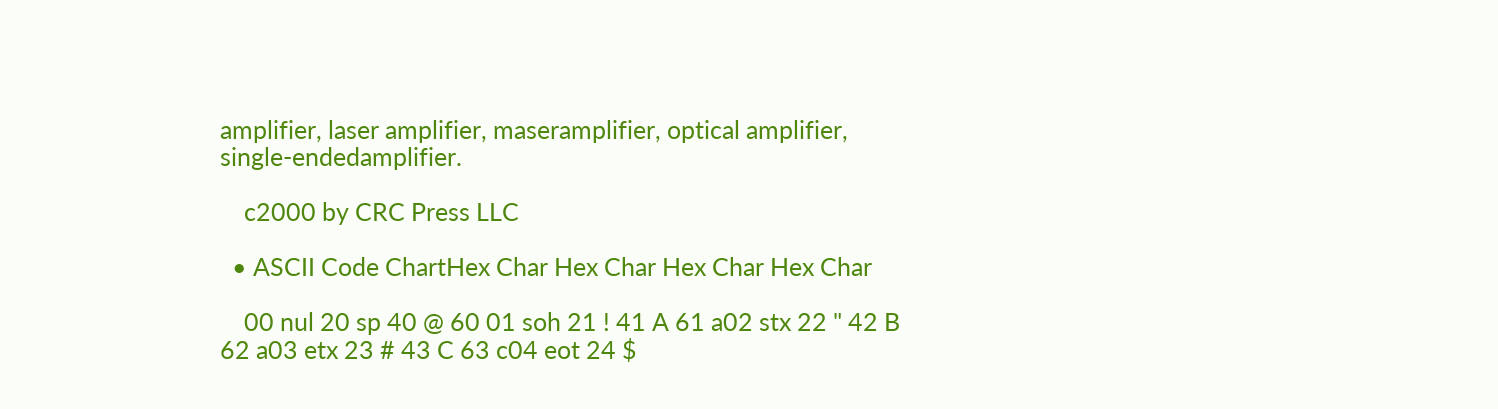amplifier, laser amplifier, maseramplifier, optical amplifier, single-endedamplifier.

    c2000 by CRC Press LLC

  • ASCII Code ChartHex Char Hex Char Hex Char Hex Char

    00 nul 20 sp 40 @ 60 01 soh 21 ! 41 A 61 a02 stx 22 " 42 B 62 a03 etx 23 # 43 C 63 c04 eot 24 $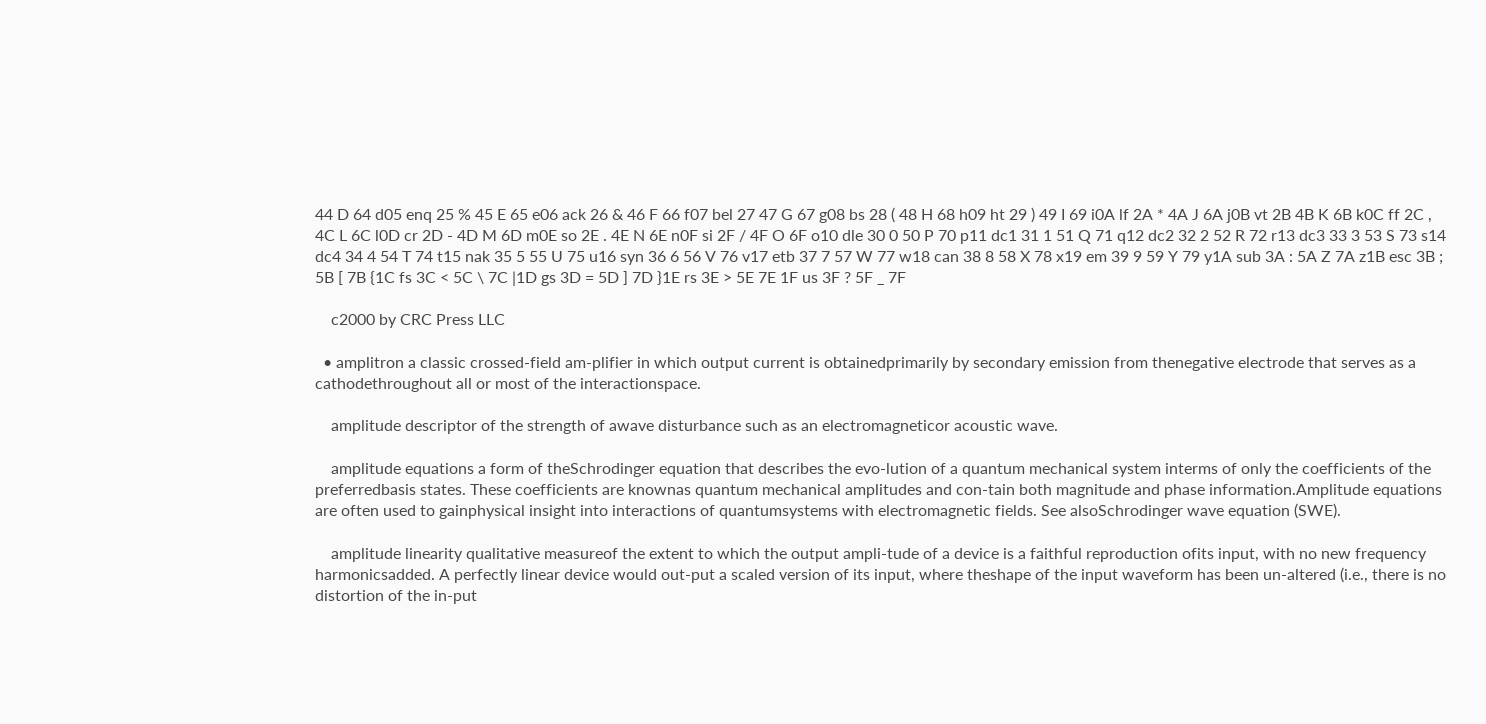44 D 64 d05 enq 25 % 45 E 65 e06 ack 26 & 46 F 66 f07 bel 27 47 G 67 g08 bs 28 ( 48 H 68 h09 ht 29 ) 49 I 69 i0A lf 2A * 4A J 6A j0B vt 2B 4B K 6B k0C ff 2C , 4C L 6C l0D cr 2D - 4D M 6D m0E so 2E . 4E N 6E n0F si 2F / 4F O 6F o10 dle 30 0 50 P 70 p11 dc1 31 1 51 Q 71 q12 dc2 32 2 52 R 72 r13 dc3 33 3 53 S 73 s14 dc4 34 4 54 T 74 t15 nak 35 5 55 U 75 u16 syn 36 6 56 V 76 v17 etb 37 7 57 W 77 w18 can 38 8 58 X 78 x19 em 39 9 59 Y 79 y1A sub 3A : 5A Z 7A z1B esc 3B ; 5B [ 7B {1C fs 3C < 5C \ 7C |1D gs 3D = 5D ] 7D }1E rs 3E > 5E 7E 1F us 3F ? 5F _ 7F

    c2000 by CRC Press LLC

  • amplitron a classic crossed-field am-plifier in which output current is obtainedprimarily by secondary emission from thenegative electrode that serves as a cathodethroughout all or most of the interactionspace.

    amplitude descriptor of the strength of awave disturbance such as an electromagneticor acoustic wave.

    amplitude equations a form of theSchrodinger equation that describes the evo-lution of a quantum mechanical system interms of only the coefficients of the preferredbasis states. These coefficients are knownas quantum mechanical amplitudes and con-tain both magnitude and phase information.Amplitude equations are often used to gainphysical insight into interactions of quantumsystems with electromagnetic fields. See alsoSchrodinger wave equation (SWE).

    amplitude linearity qualitative measureof the extent to which the output ampli-tude of a device is a faithful reproduction ofits input, with no new frequency harmonicsadded. A perfectly linear device would out-put a scaled version of its input, where theshape of the input waveform has been un-altered (i.e., there is no distortion of the in-put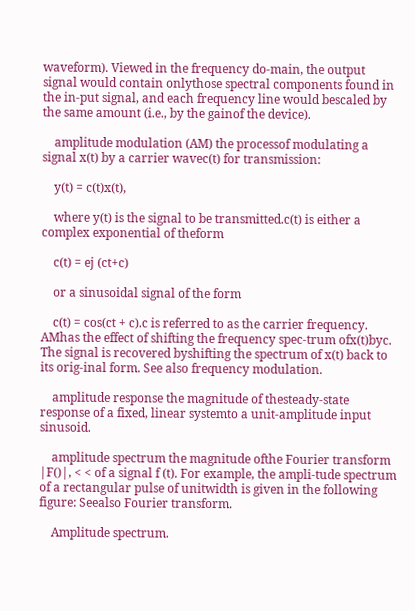waveform). Viewed in the frequency do-main, the output signal would contain onlythose spectral components found in the in-put signal, and each frequency line would bescaled by the same amount (i.e., by the gainof the device).

    amplitude modulation (AM) the processof modulating a signal x(t) by a carrier wavec(t) for transmission:

    y(t) = c(t)x(t),

    where y(t) is the signal to be transmitted.c(t) is either a complex exponential of theform

    c(t) = ej (ct+c)

    or a sinusoidal signal of the form

    c(t) = cos(ct + c).c is referred to as the carrier frequency. AMhas the effect of shifting the frequency spec-trum ofx(t)byc. The signal is recovered byshifting the spectrum of x(t) back to its orig-inal form. See also frequency modulation.

    amplitude response the magnitude of thesteady-state response of a fixed, linear systemto a unit-amplitude input sinusoid.

    amplitude spectrum the magnitude ofthe Fourier transform |F()|, < < of a signal f (t). For example, the ampli-tude spectrum of a rectangular pulse of unitwidth is given in the following figure: Seealso Fourier transform.

    Amplitude spectrum.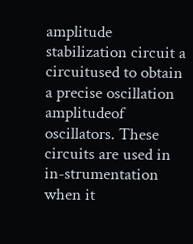amplitude stabilization circuit a circuitused to obtain a precise oscillation amplitudeof oscillators. These circuits are used in in-strumentation when it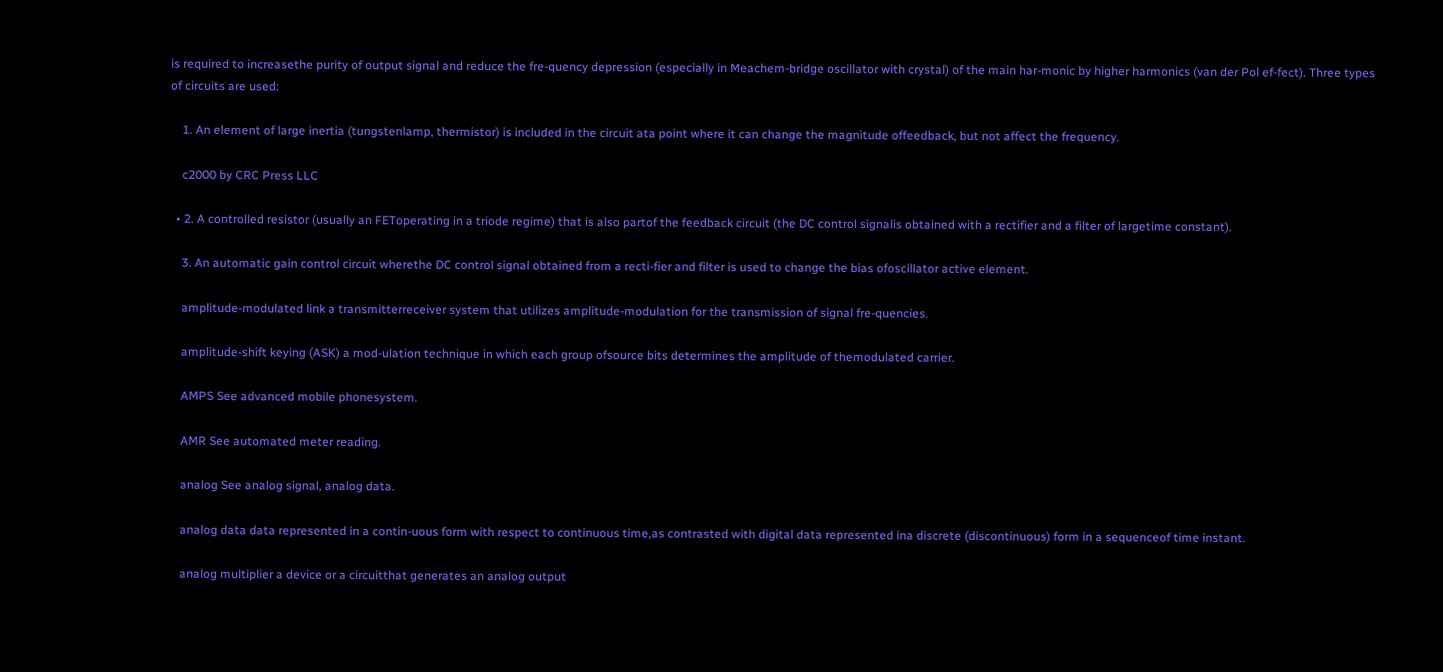is required to increasethe purity of output signal and reduce the fre-quency depression (especially in Meachem-bridge oscillator with crystal) of the main har-monic by higher harmonics (van der Pol ef-fect). Three types of circuits are used:

    1. An element of large inertia (tungstenlamp, thermistor) is included in the circuit ata point where it can change the magnitude offeedback, but not affect the frequency.

    c2000 by CRC Press LLC

  • 2. A controlled resistor (usually an FEToperating in a triode regime) that is also partof the feedback circuit (the DC control signalis obtained with a rectifier and a filter of largetime constant).

    3. An automatic gain control circuit wherethe DC control signal obtained from a recti-fier and filter is used to change the bias ofoscillator active element.

    amplitude-modulated link a transmitterreceiver system that utilizes amplitude-modulation for the transmission of signal fre-quencies.

    amplitude-shift keying (ASK) a mod-ulation technique in which each group ofsource bits determines the amplitude of themodulated carrier.

    AMPS See advanced mobile phonesystem.

    AMR See automated meter reading.

    analog See analog signal, analog data.

    analog data data represented in a contin-uous form with respect to continuous time,as contrasted with digital data represented ina discrete (discontinuous) form in a sequenceof time instant.

    analog multiplier a device or a circuitthat generates an analog output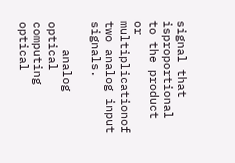signal that isproportional to the product or multiplicationof two analog input signals.

    analog optical computing optical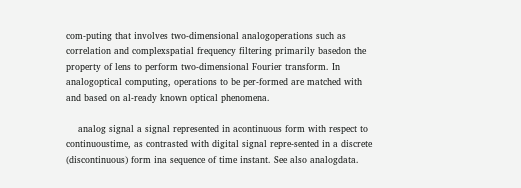com-puting that involves two-dimensional analogoperations such as correlation and complexspatial frequency filtering primarily basedon the property of lens to perform two-dimensional Fourier transform. In analogoptical computing, operations to be per-formed are matched with and based on al-ready known optical phenomena.

    analog signal a signal represented in acontinuous form with respect to continuoustime, as contrasted with digital signal repre-sented in a discrete (discontinuous) form ina sequence of time instant. See also analogdata.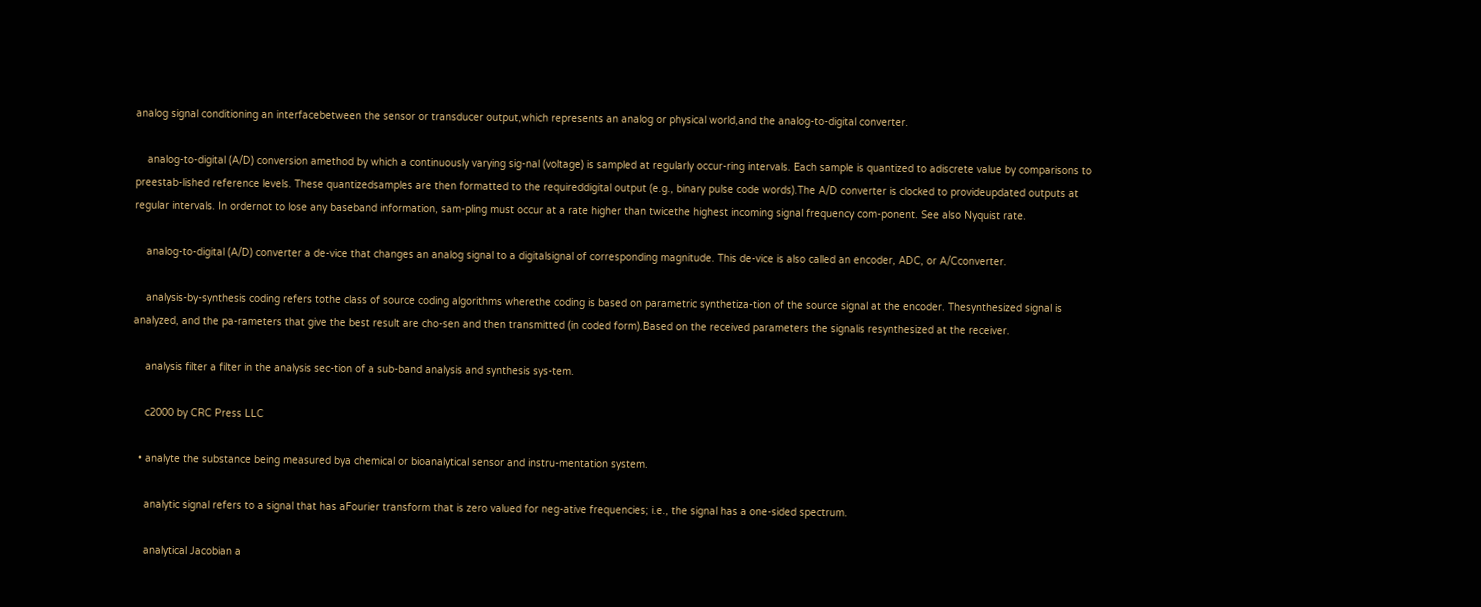analog signal conditioning an interfacebetween the sensor or transducer output,which represents an analog or physical world,and the analog-to-digital converter.

    analog-to-digital (A/D) conversion amethod by which a continuously varying sig-nal (voltage) is sampled at regularly occur-ring intervals. Each sample is quantized to adiscrete value by comparisons to preestab-lished reference levels. These quantizedsamples are then formatted to the requireddigital output (e.g., binary pulse code words).The A/D converter is clocked to provideupdated outputs at regular intervals. In ordernot to lose any baseband information, sam-pling must occur at a rate higher than twicethe highest incoming signal frequency com-ponent. See also Nyquist rate.

    analog-to-digital (A/D) converter a de-vice that changes an analog signal to a digitalsignal of corresponding magnitude. This de-vice is also called an encoder, ADC, or A/Cconverter.

    analysis-by-synthesis coding refers tothe class of source coding algorithms wherethe coding is based on parametric synthetiza-tion of the source signal at the encoder. Thesynthesized signal is analyzed, and the pa-rameters that give the best result are cho-sen and then transmitted (in coded form).Based on the received parameters the signalis resynthesized at the receiver.

    analysis filter a filter in the analysis sec-tion of a sub-band analysis and synthesis sys-tem.

    c2000 by CRC Press LLC

  • analyte the substance being measured bya chemical or bioanalytical sensor and instru-mentation system.

    analytic signal refers to a signal that has aFourier transform that is zero valued for neg-ative frequencies; i.e., the signal has a one-sided spectrum.

    analytical Jacobian a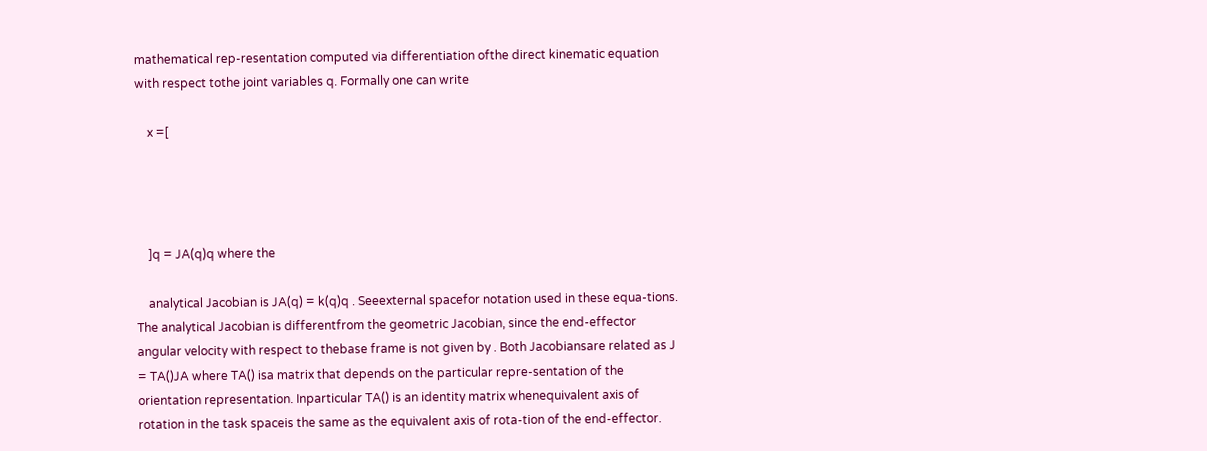mathematical rep-resentation computed via differentiation ofthe direct kinematic equation with respect tothe joint variables q. Formally one can write

    x =[




    ]q = JA(q)q where the

    analytical Jacobian is JA(q) = k(q)q . Seeexternal spacefor notation used in these equa-tions. The analytical Jacobian is differentfrom the geometric Jacobian, since the end-effector angular velocity with respect to thebase frame is not given by . Both Jacobiansare related as J = TA()JA where TA() isa matrix that depends on the particular repre-sentation of the orientation representation. Inparticular TA() is an identity matrix whenequivalent axis of rotation in the task spaceis the same as the equivalent axis of rota-tion of the end-effector.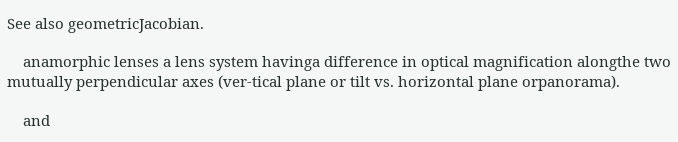See also geometricJacobian.

    anamorphic lenses a lens system havinga difference in optical magnification alongthe two mutually perpendicular axes (ver-tical plane or tilt vs. horizontal plane orpanorama).

    and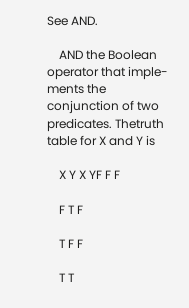See AND.

    AND the Boolean operator that imple-ments the conjunction of two predicates. Thetruth table for X and Y is

    X Y X YF F F

    F T F

    T F F

    T T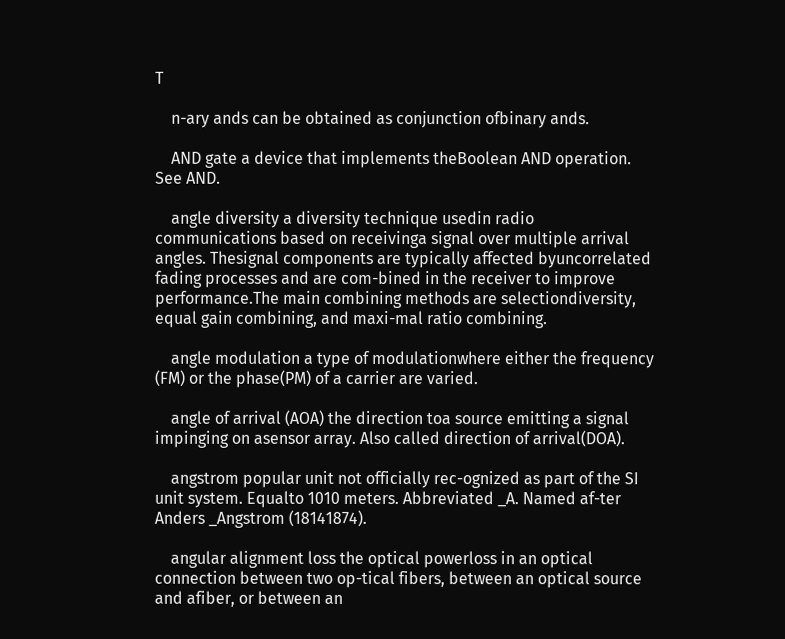T

    n-ary ands can be obtained as conjunction ofbinary ands.

    AND gate a device that implements theBoolean AND operation. See AND.

    angle diversity a diversity technique usedin radio communications based on receivinga signal over multiple arrival angles. Thesignal components are typically affected byuncorrelated fading processes and are com-bined in the receiver to improve performance.The main combining methods are selectiondiversity, equal gain combining, and maxi-mal ratio combining.

    angle modulation a type of modulationwhere either the frequency (FM) or the phase(PM) of a carrier are varied.

    angle of arrival (AOA) the direction toa source emitting a signal impinging on asensor array. Also called direction of arrival(DOA).

    angstrom popular unit not officially rec-ognized as part of the SI unit system. Equalto 1010 meters. Abbreviated _A. Named af-ter Anders _Angstrom (18141874).

    angular alignment loss the optical powerloss in an optical connection between two op-tical fibers, between an optical source and afiber, or between an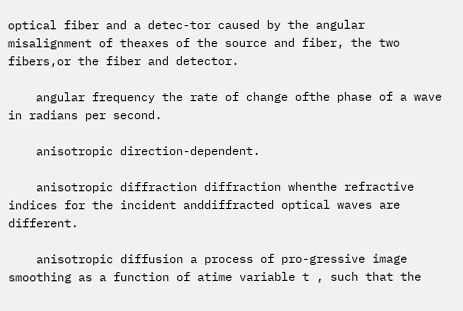optical fiber and a detec-tor caused by the angular misalignment of theaxes of the source and fiber, the two fibers,or the fiber and detector.

    angular frequency the rate of change ofthe phase of a wave in radians per second.

    anisotropic direction-dependent.

    anisotropic diffraction diffraction whenthe refractive indices for the incident anddiffracted optical waves are different.

    anisotropic diffusion a process of pro-gressive image smoothing as a function of atime variable t , such that the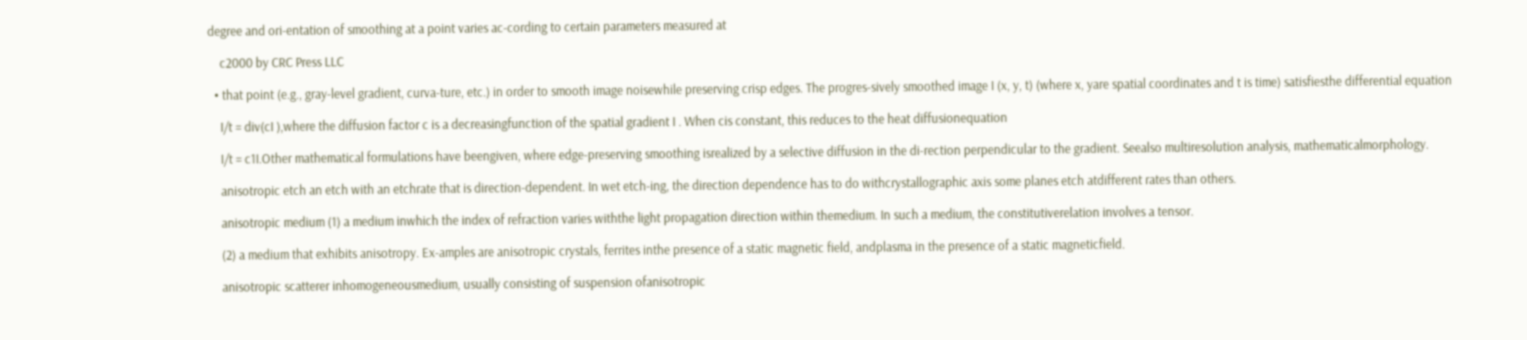degree and ori-entation of smoothing at a point varies ac-cording to certain parameters measured at

    c2000 by CRC Press LLC

  • that point (e.g., gray-level gradient, curva-ture, etc.) in order to smooth image noisewhile preserving crisp edges. The progres-sively smoothed image I (x, y, t) (where x, yare spatial coordinates and t is time) satisfiesthe differential equation

    I/t = div(cI ),where the diffusion factor c is a decreasingfunction of the spatial gradient I . When cis constant, this reduces to the heat diffusionequation

    I/t = c1I.Other mathematical formulations have beengiven, where edge-preserving smoothing isrealized by a selective diffusion in the di-rection perpendicular to the gradient. Seealso multiresolution analysis, mathematicalmorphology.

    anisotropic etch an etch with an etchrate that is direction-dependent. In wet etch-ing, the direction dependence has to do withcrystallographic axis some planes etch atdifferent rates than others.

    anisotropic medium (1) a medium inwhich the index of refraction varies withthe light propagation direction within themedium. In such a medium, the constitutiverelation involves a tensor.

    (2) a medium that exhibits anisotropy. Ex-amples are anisotropic crystals, ferrites inthe presence of a static magnetic field, andplasma in the presence of a static magneticfield.

    anisotropic scatterer inhomogeneousmedium, usually consisting of suspension ofanisotropic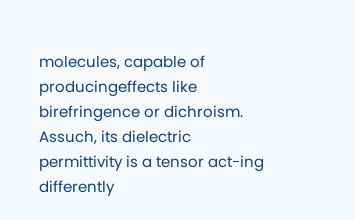molecules, capable of producingeffects like birefringence or dichroism. Assuch, its dielectric permittivity is a tensor act-ing differently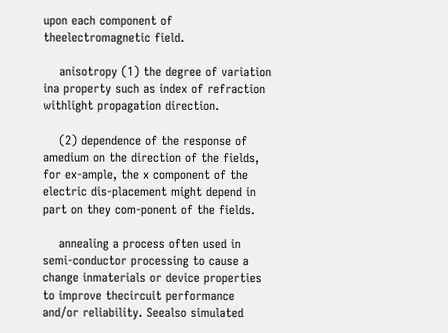upon each component of theelectromagnetic field.

    anisotropy (1) the degree of variation ina property such as index of refraction withlight propagation direction.

    (2) dependence of the response of amedium on the direction of the fields, for ex-ample, the x component of the electric dis-placement might depend in part on they com-ponent of the fields.

    annealing a process often used in semi-conductor processing to cause a change inmaterials or device properties to improve thecircuit performance and/or reliability. Seealso simulated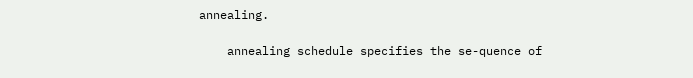annealing.

    annealing schedule specifies the se-quence of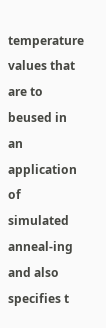temperature values that are to beused in an application of simulated anneal-ing and also specifies t